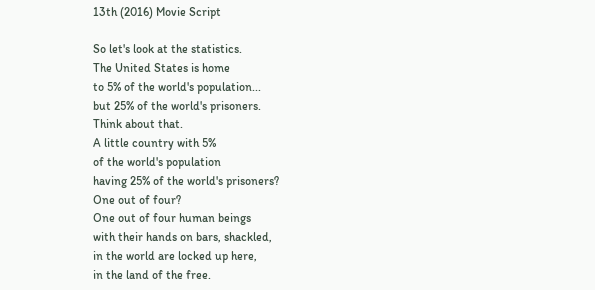13th (2016) Movie Script

So let's look at the statistics.
The United States is home
to 5% of the world's population...
but 25% of the world's prisoners.
Think about that.
A little country with 5%
of the world's population
having 25% of the world's prisoners?
One out of four?
One out of four human beings
with their hands on bars, shackled,
in the world are locked up here,
in the land of the free.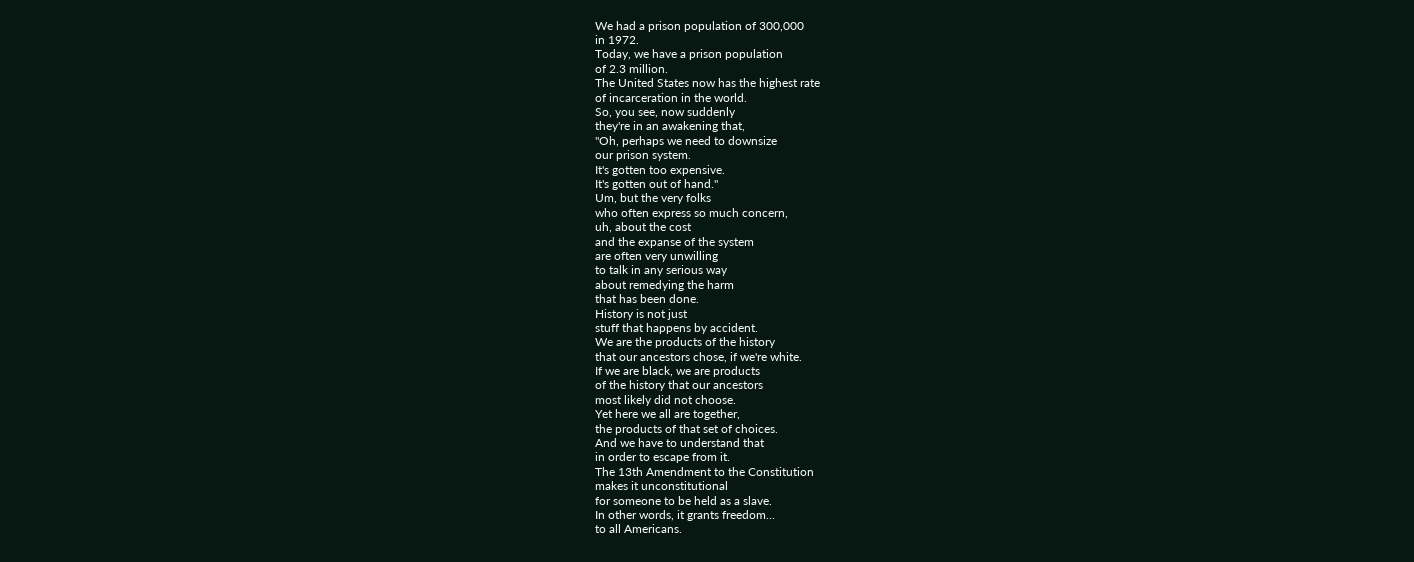We had a prison population of 300,000
in 1972.
Today, we have a prison population
of 2.3 million.
The United States now has the highest rate
of incarceration in the world.
So, you see, now suddenly
they're in an awakening that,
"Oh, perhaps we need to downsize
our prison system.
It's gotten too expensive.
It's gotten out of hand."
Um, but the very folks
who often express so much concern,
uh, about the cost
and the expanse of the system
are often very unwilling
to talk in any serious way
about remedying the harm
that has been done.
History is not just
stuff that happens by accident.
We are the products of the history
that our ancestors chose, if we're white.
If we are black, we are products
of the history that our ancestors
most likely did not choose.
Yet here we all are together,
the products of that set of choices.
And we have to understand that
in order to escape from it.
The 13th Amendment to the Constitution
makes it unconstitutional
for someone to be held as a slave.
In other words, it grants freedom...
to all Americans.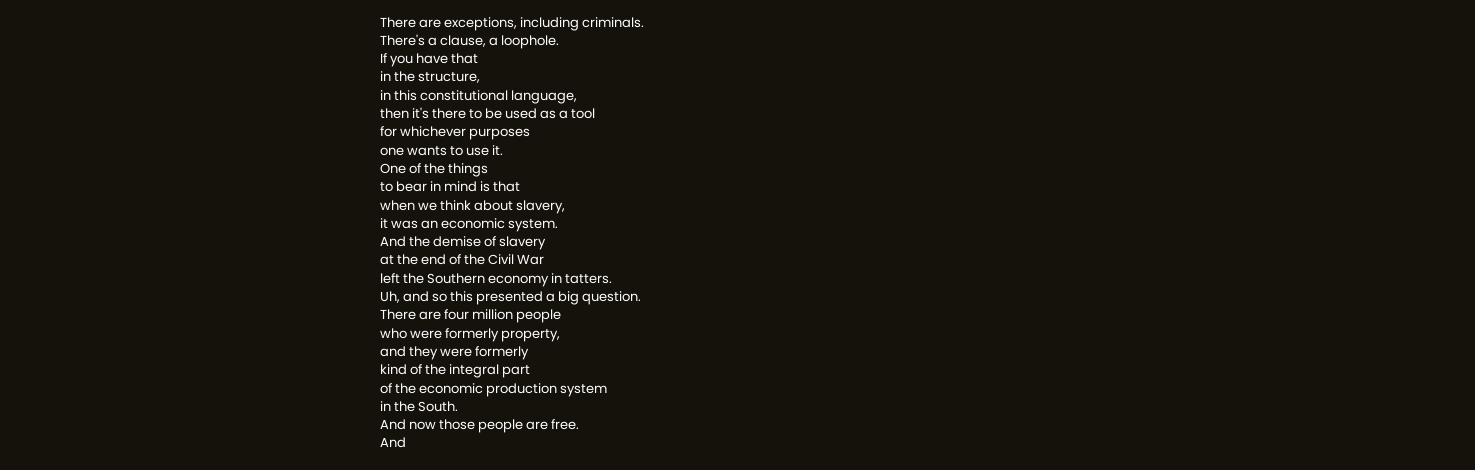There are exceptions, including criminals.
There's a clause, a loophole.
If you have that
in the structure,
in this constitutional language,
then it's there to be used as a tool
for whichever purposes
one wants to use it.
One of the things
to bear in mind is that
when we think about slavery,
it was an economic system.
And the demise of slavery
at the end of the Civil War
left the Southern economy in tatters.
Uh, and so this presented a big question.
There are four million people
who were formerly property,
and they were formerly
kind of the integral part
of the economic production system
in the South.
And now those people are free.
And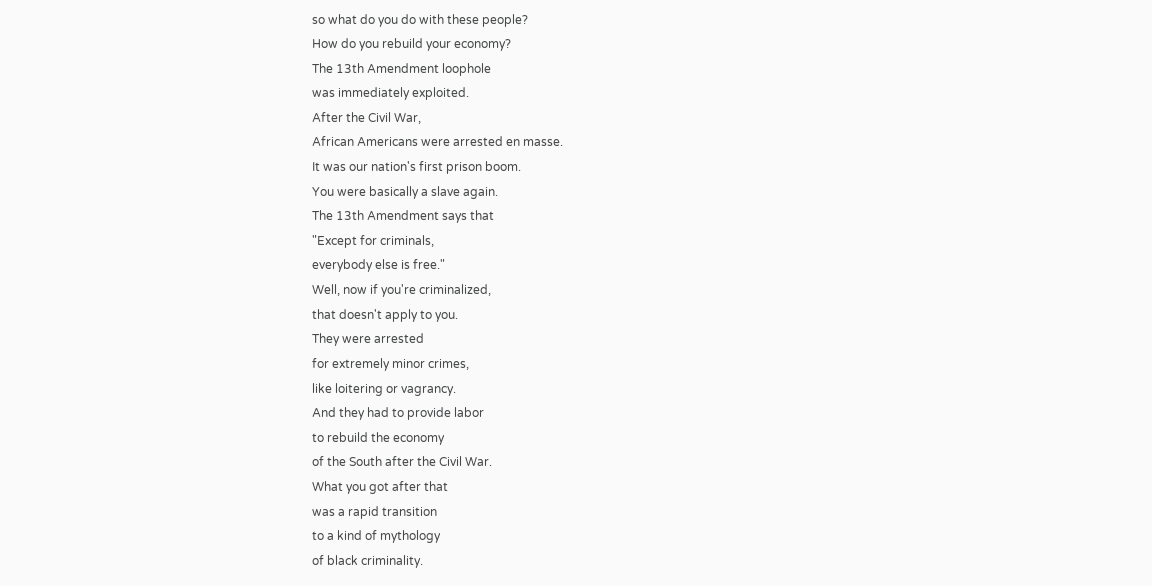so what do you do with these people?
How do you rebuild your economy?
The 13th Amendment loophole
was immediately exploited.
After the Civil War,
African Americans were arrested en masse.
It was our nation's first prison boom.
You were basically a slave again.
The 13th Amendment says that
"Except for criminals,
everybody else is free."
Well, now if you're criminalized,
that doesn't apply to you.
They were arrested
for extremely minor crimes,
like loitering or vagrancy.
And they had to provide labor
to rebuild the economy
of the South after the Civil War.
What you got after that
was a rapid transition
to a kind of mythology
of black criminality.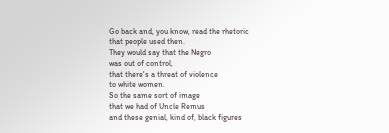Go back and, you know, read the rhetoric
that people used then.
They would say that the Negro
was out of control,
that there's a threat of violence
to white women.
So the same sort of image
that we had of Uncle Remus
and these genial, kind of, black figures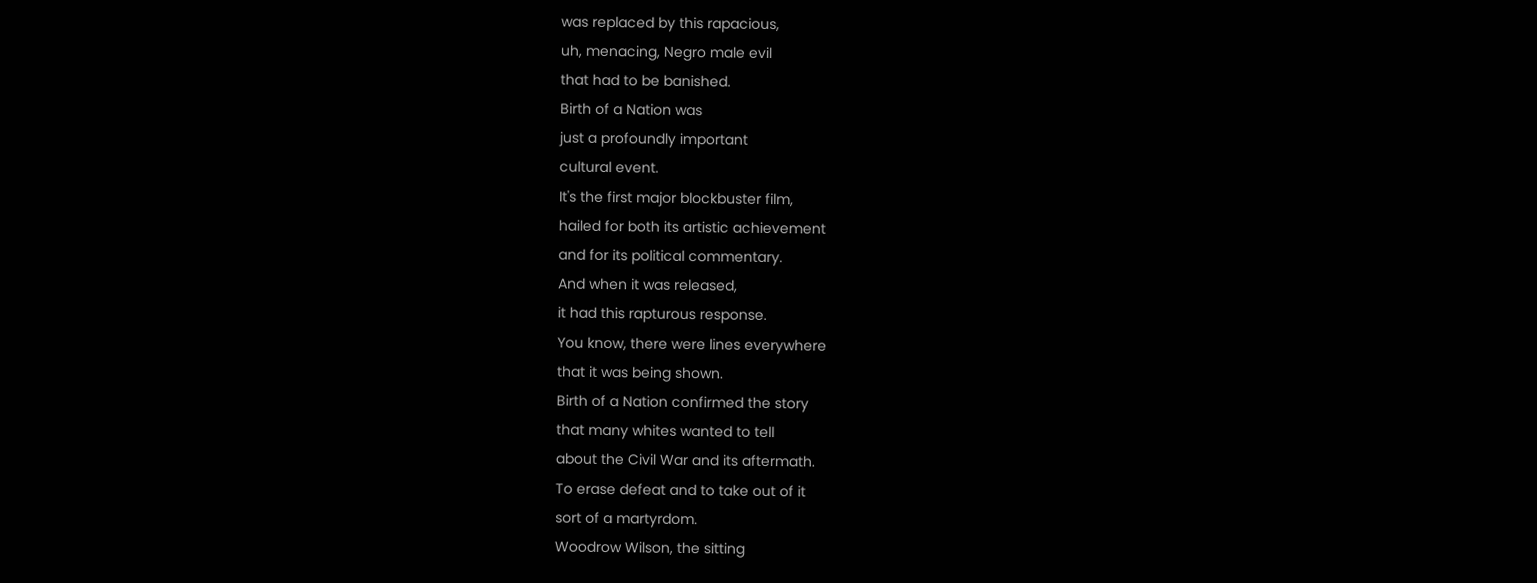was replaced by this rapacious,
uh, menacing, Negro male evil
that had to be banished.
Birth of a Nation was
just a profoundly important
cultural event.
It's the first major blockbuster film,
hailed for both its artistic achievement
and for its political commentary.
And when it was released,
it had this rapturous response.
You know, there were lines everywhere
that it was being shown.
Birth of a Nation confirmed the story
that many whites wanted to tell
about the Civil War and its aftermath.
To erase defeat and to take out of it
sort of a martyrdom.
Woodrow Wilson, the sitting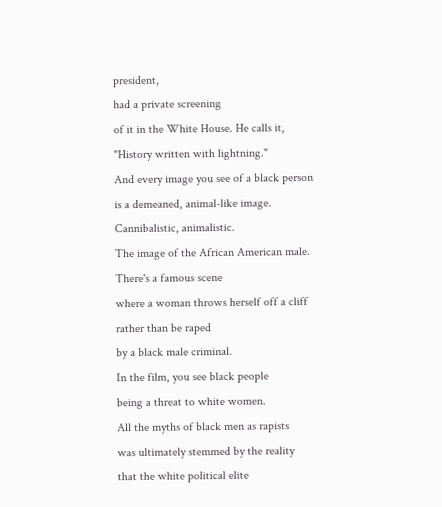president,
had a private screening
of it in the White House. He calls it,
"History written with lightning."
And every image you see of a black person
is a demeaned, animal-like image.
Cannibalistic, animalistic.
The image of the African American male.
There's a famous scene
where a woman throws herself off a cliff
rather than be raped
by a black male criminal.
In the film, you see black people
being a threat to white women.
All the myths of black men as rapists
was ultimately stemmed by the reality
that the white political elite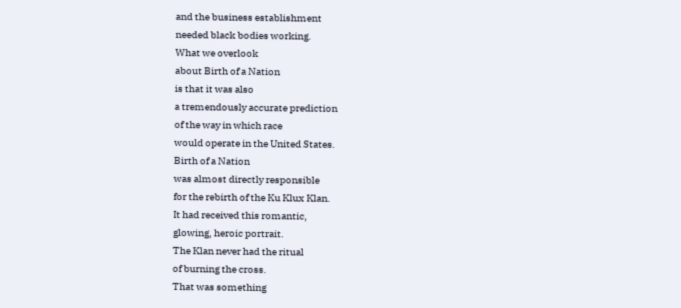and the business establishment
needed black bodies working.
What we overlook
about Birth of a Nation
is that it was also
a tremendously accurate prediction
of the way in which race
would operate in the United States.
Birth of a Nation
was almost directly responsible
for the rebirth of the Ku Klux Klan.
It had received this romantic,
glowing, heroic portrait.
The Klan never had the ritual
of burning the cross.
That was something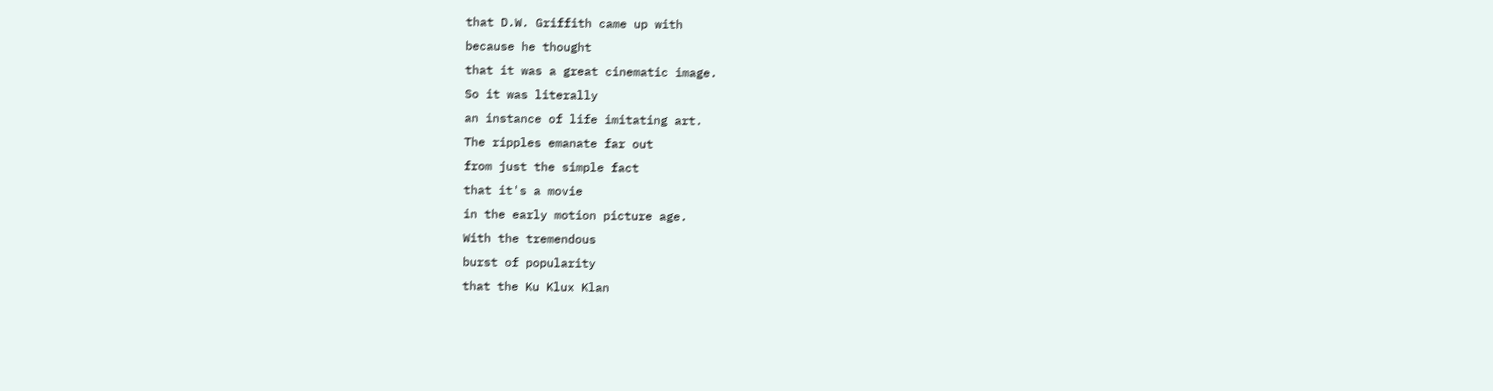that D.W. Griffith came up with
because he thought
that it was a great cinematic image.
So it was literally
an instance of life imitating art.
The ripples emanate far out
from just the simple fact
that it's a movie
in the early motion picture age.
With the tremendous
burst of popularity
that the Ku Klux Klan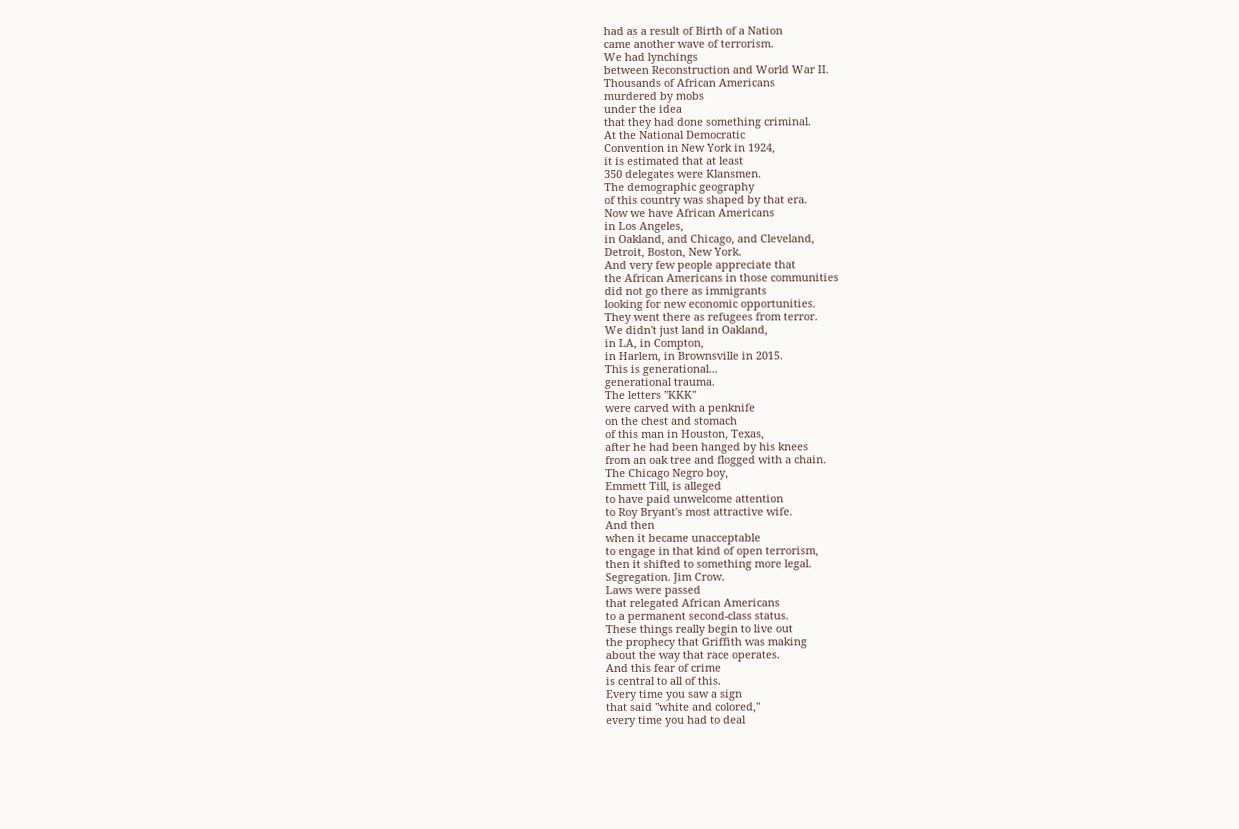had as a result of Birth of a Nation
came another wave of terrorism.
We had lynchings
between Reconstruction and World War II.
Thousands of African Americans
murdered by mobs
under the idea
that they had done something criminal.
At the National Democratic
Convention in New York in 1924,
it is estimated that at least
350 delegates were Klansmen.
The demographic geography
of this country was shaped by that era.
Now we have African Americans
in Los Angeles,
in Oakland, and Chicago, and Cleveland,
Detroit, Boston, New York.
And very few people appreciate that
the African Americans in those communities
did not go there as immigrants
looking for new economic opportunities.
They went there as refugees from terror.
We didn't just land in Oakland,
in LA, in Compton,
in Harlem, in Brownsville in 2015.
This is generational...
generational trauma.
The letters "KKK"
were carved with a penknife
on the chest and stomach
of this man in Houston, Texas,
after he had been hanged by his knees
from an oak tree and flogged with a chain.
The Chicago Negro boy,
Emmett Till, is alleged
to have paid unwelcome attention
to Roy Bryant's most attractive wife.
And then
when it became unacceptable
to engage in that kind of open terrorism,
then it shifted to something more legal.
Segregation. Jim Crow.
Laws were passed
that relegated African Americans
to a permanent second-class status.
These things really begin to live out
the prophecy that Griffith was making
about the way that race operates.
And this fear of crime
is central to all of this.
Every time you saw a sign
that said "white and colored,"
every time you had to deal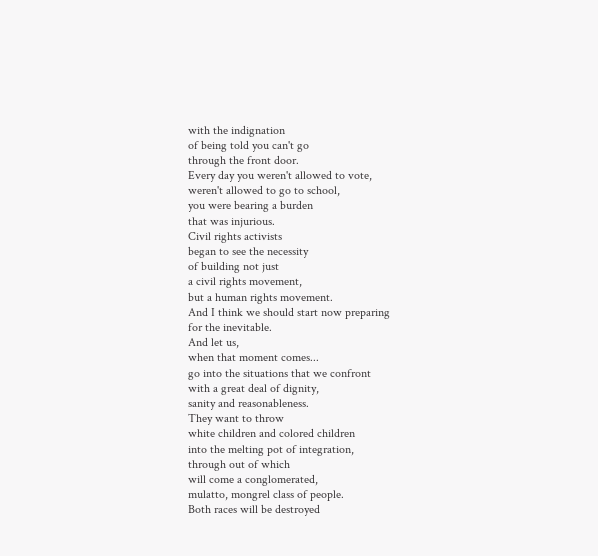with the indignation
of being told you can't go
through the front door.
Every day you weren't allowed to vote,
weren't allowed to go to school,
you were bearing a burden
that was injurious.
Civil rights activists
began to see the necessity
of building not just
a civil rights movement,
but a human rights movement.
And I think we should start now preparing
for the inevitable.
And let us,
when that moment comes...
go into the situations that we confront
with a great deal of dignity,
sanity and reasonableness.
They want to throw
white children and colored children
into the melting pot of integration,
through out of which
will come a conglomerated,
mulatto, mongrel class of people.
Both races will be destroyed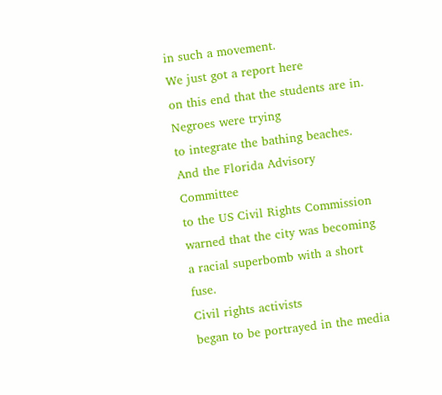in such a movement.
We just got a report here
on this end that the students are in.
Negroes were trying
to integrate the bathing beaches.
And the Florida Advisory Committee
to the US Civil Rights Commission
warned that the city was becoming
a racial superbomb with a short fuse.
Civil rights activists
began to be portrayed in the media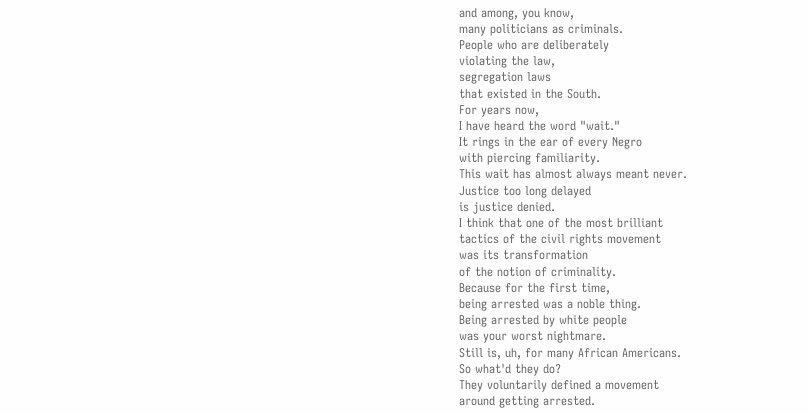and among, you know,
many politicians as criminals.
People who are deliberately
violating the law,
segregation laws
that existed in the South.
For years now,
I have heard the word "wait."
It rings in the ear of every Negro
with piercing familiarity.
This wait has almost always meant never.
Justice too long delayed
is justice denied.
I think that one of the most brilliant
tactics of the civil rights movement
was its transformation
of the notion of criminality.
Because for the first time,
being arrested was a noble thing.
Being arrested by white people
was your worst nightmare.
Still is, uh, for many African Americans.
So what'd they do?
They voluntarily defined a movement
around getting arrested.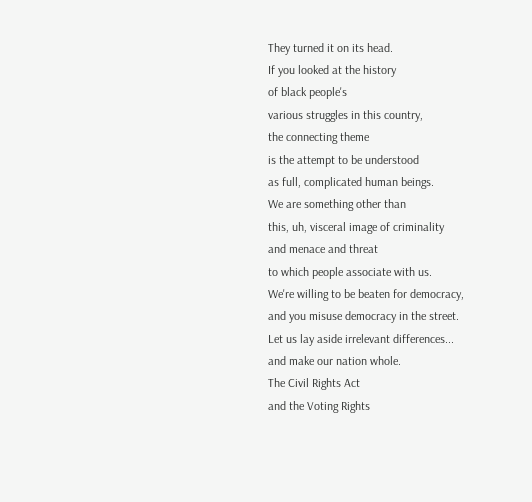They turned it on its head.
If you looked at the history
of black people's
various struggles in this country,
the connecting theme
is the attempt to be understood
as full, complicated human beings.
We are something other than
this, uh, visceral image of criminality
and menace and threat
to which people associate with us.
We're willing to be beaten for democracy,
and you misuse democracy in the street.
Let us lay aside irrelevant differences...
and make our nation whole.
The Civil Rights Act
and the Voting Rights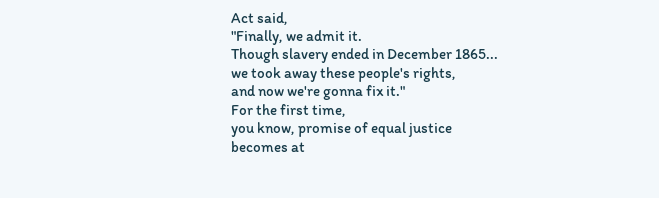Act said,
"Finally, we admit it.
Though slavery ended in December 1865...
we took away these people's rights,
and now we're gonna fix it."
For the first time,
you know, promise of equal justice
becomes at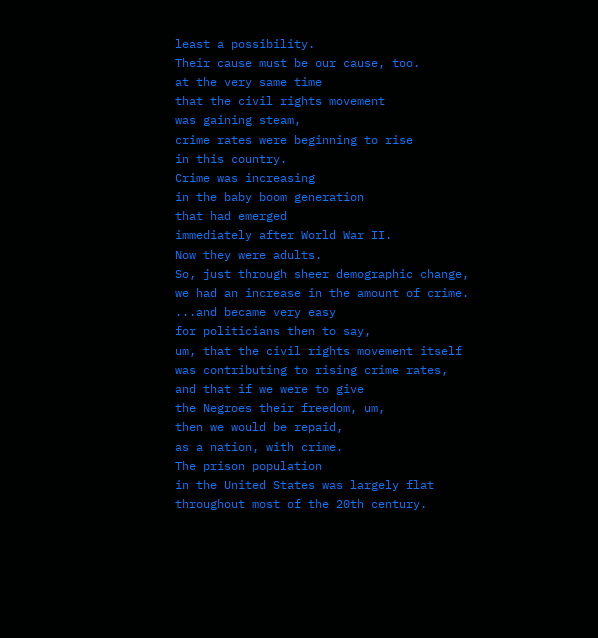least a possibility.
Their cause must be our cause, too.
at the very same time
that the civil rights movement
was gaining steam,
crime rates were beginning to rise
in this country.
Crime was increasing
in the baby boom generation
that had emerged
immediately after World War II.
Now they were adults.
So, just through sheer demographic change,
we had an increase in the amount of crime.
...and became very easy
for politicians then to say,
um, that the civil rights movement itself
was contributing to rising crime rates,
and that if we were to give
the Negroes their freedom, um,
then we would be repaid,
as a nation, with crime.
The prison population
in the United States was largely flat
throughout most of the 20th century.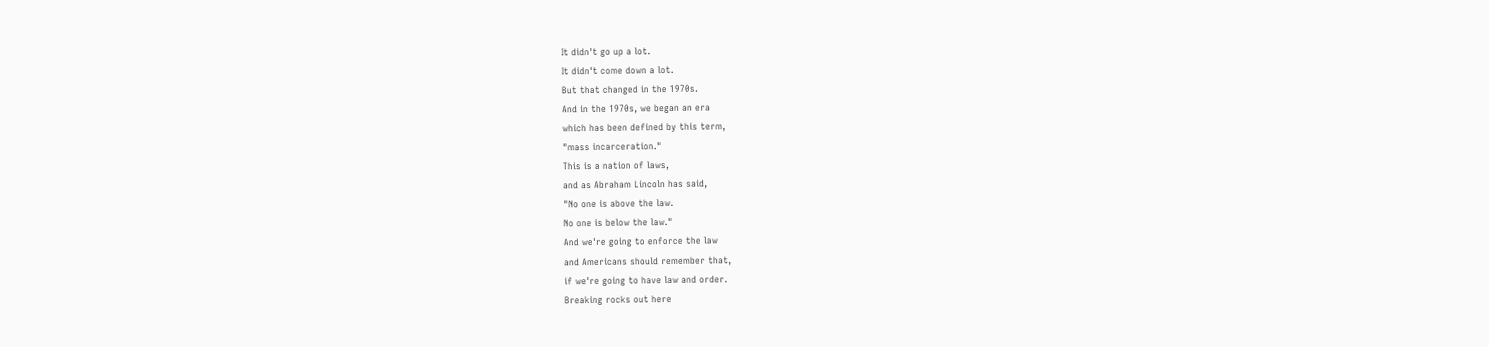It didn't go up a lot.
It didn't come down a lot.
But that changed in the 1970s.
And in the 1970s, we began an era
which has been defined by this term,
"mass incarceration."
This is a nation of laws,
and as Abraham Lincoln has said,
"No one is above the law.
No one is below the law."
And we're going to enforce the law
and Americans should remember that,
if we're going to have law and order.
Breaking rocks out here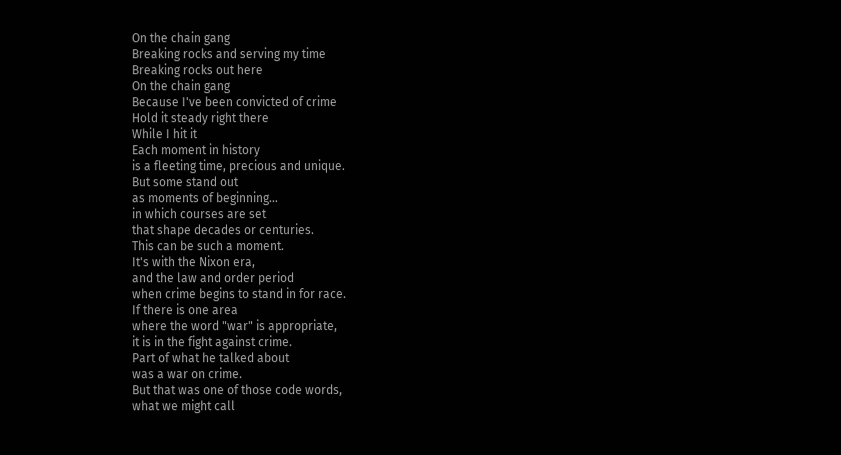On the chain gang
Breaking rocks and serving my time
Breaking rocks out here
On the chain gang
Because I've been convicted of crime
Hold it steady right there
While I hit it
Each moment in history
is a fleeting time, precious and unique.
But some stand out
as moments of beginning...
in which courses are set
that shape decades or centuries.
This can be such a moment.
It's with the Nixon era,
and the law and order period
when crime begins to stand in for race.
If there is one area
where the word "war" is appropriate,
it is in the fight against crime.
Part of what he talked about
was a war on crime.
But that was one of those code words,
what we might call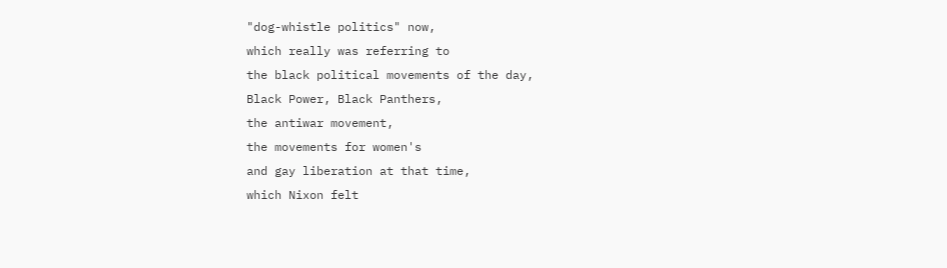"dog-whistle politics" now,
which really was referring to
the black political movements of the day,
Black Power, Black Panthers,
the antiwar movement,
the movements for women's
and gay liberation at that time,
which Nixon felt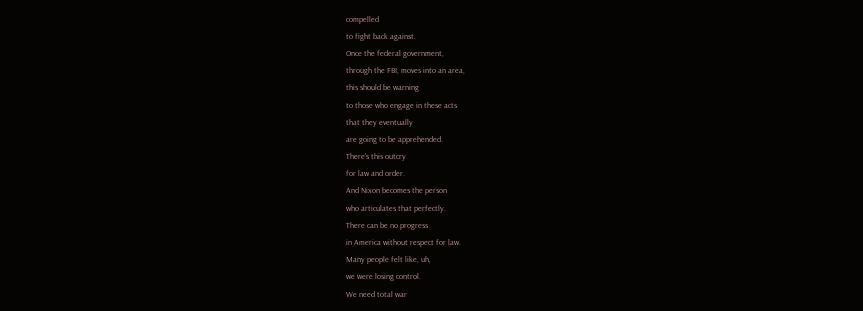compelled
to fight back against.
Once the federal government,
through the FBI, moves into an area,
this should be warning
to those who engage in these acts
that they eventually
are going to be apprehended.
There's this outcry
for law and order.
And Nixon becomes the person
who articulates that perfectly.
There can be no progress
in America without respect for law.
Many people felt like, uh,
we were losing control.
We need total war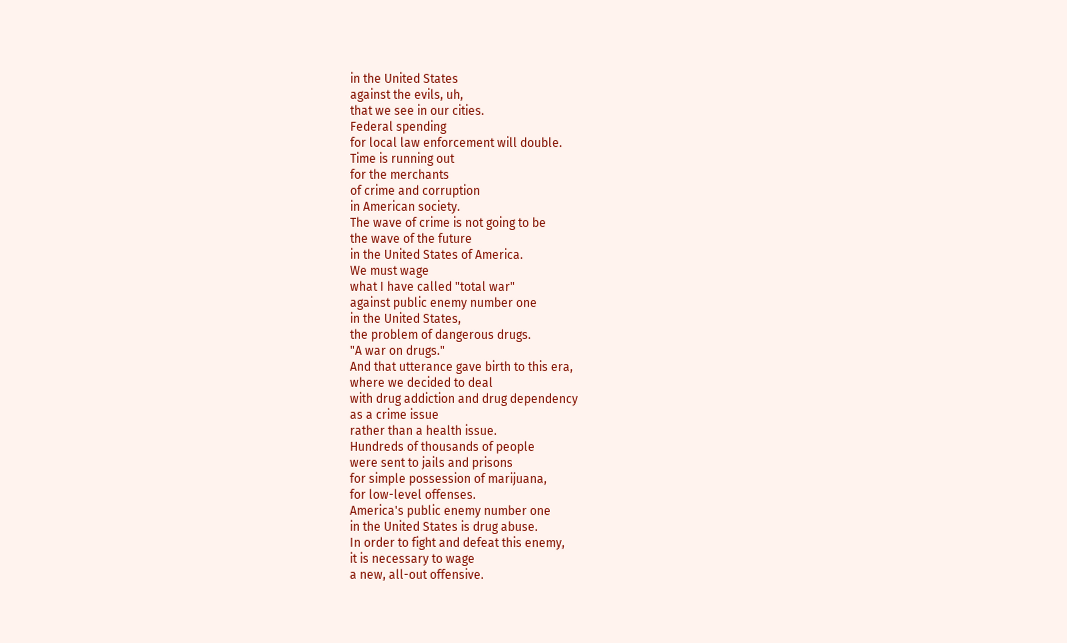in the United States
against the evils, uh,
that we see in our cities.
Federal spending
for local law enforcement will double.
Time is running out
for the merchants
of crime and corruption
in American society.
The wave of crime is not going to be
the wave of the future
in the United States of America.
We must wage
what I have called "total war"
against public enemy number one
in the United States,
the problem of dangerous drugs.
"A war on drugs."
And that utterance gave birth to this era,
where we decided to deal
with drug addiction and drug dependency
as a crime issue
rather than a health issue.
Hundreds of thousands of people
were sent to jails and prisons
for simple possession of marijuana,
for low-level offenses.
America's public enemy number one
in the United States is drug abuse.
In order to fight and defeat this enemy,
it is necessary to wage
a new, all-out offensive.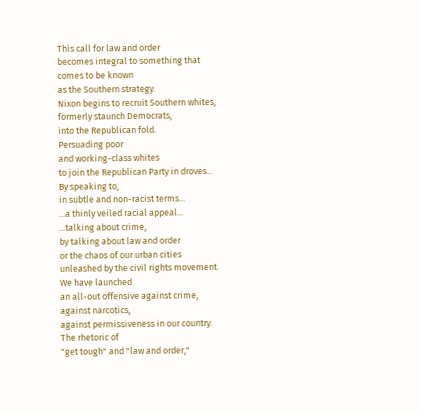This call for law and order
becomes integral to something that
comes to be known
as the Southern strategy.
Nixon begins to recruit Southern whites,
formerly staunch Democrats,
into the Republican fold.
Persuading poor
and working-class whites
to join the Republican Party in droves...
By speaking to,
in subtle and non-racist terms...
...a thinly veiled racial appeal...
...talking about crime,
by talking about law and order
or the chaos of our urban cities
unleashed by the civil rights movement.
We have launched
an all-out offensive against crime,
against narcotics,
against permissiveness in our country.
The rhetoric of
"get tough" and "law and order,"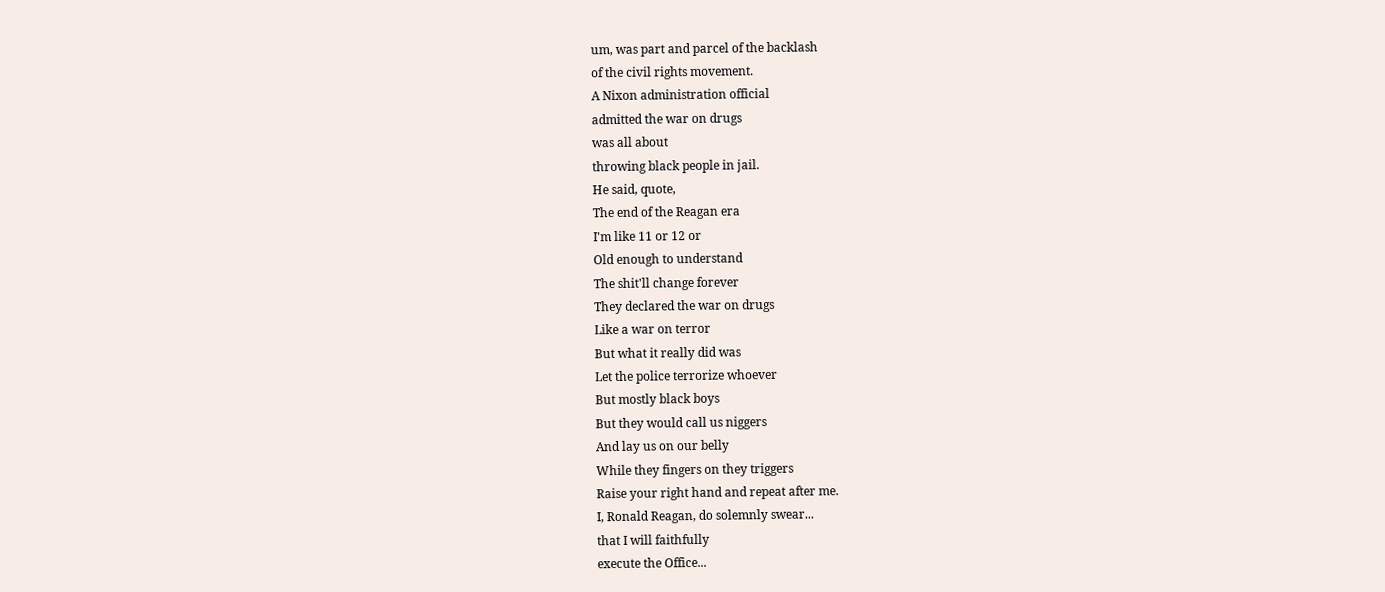um, was part and parcel of the backlash
of the civil rights movement.
A Nixon administration official
admitted the war on drugs
was all about
throwing black people in jail.
He said, quote,
The end of the Reagan era
I'm like 11 or 12 or
Old enough to understand
The shit'll change forever
They declared the war on drugs
Like a war on terror
But what it really did was
Let the police terrorize whoever
But mostly black boys
But they would call us niggers
And lay us on our belly
While they fingers on they triggers
Raise your right hand and repeat after me.
I, Ronald Reagan, do solemnly swear...
that I will faithfully
execute the Office...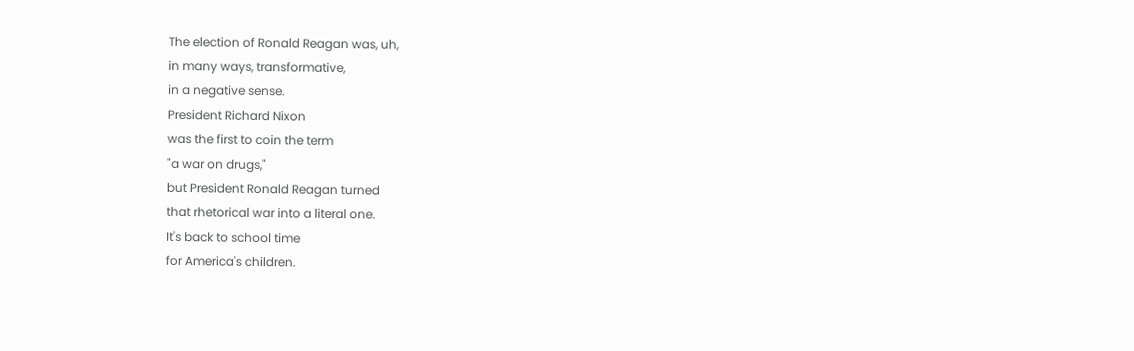The election of Ronald Reagan was, uh,
in many ways, transformative,
in a negative sense.
President Richard Nixon
was the first to coin the term
"a war on drugs,"
but President Ronald Reagan turned
that rhetorical war into a literal one.
It's back to school time
for America's children.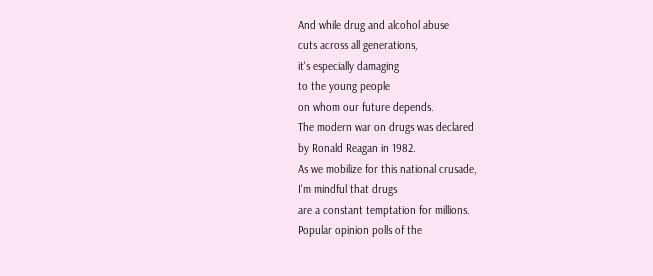And while drug and alcohol abuse
cuts across all generations,
it's especially damaging
to the young people
on whom our future depends.
The modern war on drugs was declared
by Ronald Reagan in 1982.
As we mobilize for this national crusade,
I'm mindful that drugs
are a constant temptation for millions.
Popular opinion polls of the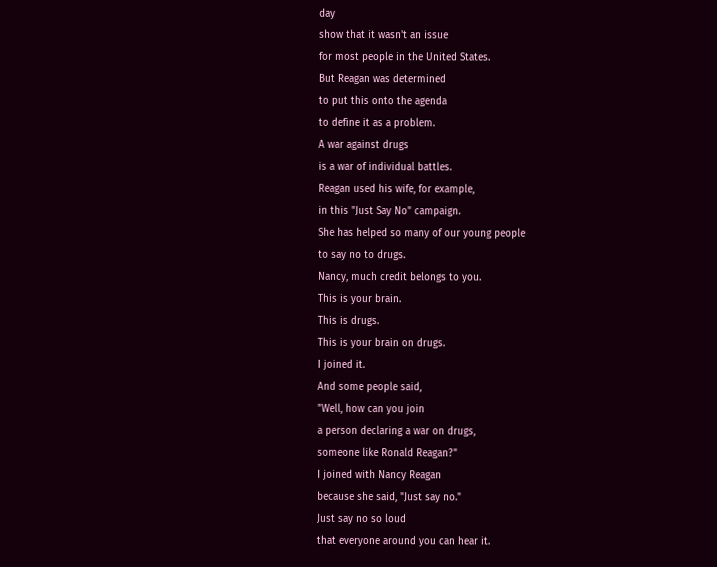day
show that it wasn't an issue
for most people in the United States.
But Reagan was determined
to put this onto the agenda
to define it as a problem.
A war against drugs
is a war of individual battles.
Reagan used his wife, for example,
in this "Just Say No" campaign.
She has helped so many of our young people
to say no to drugs.
Nancy, much credit belongs to you.
This is your brain.
This is drugs.
This is your brain on drugs.
I joined it.
And some people said,
"Well, how can you join
a person declaring a war on drugs,
someone like Ronald Reagan?"
I joined with Nancy Reagan
because she said, "Just say no."
Just say no so loud
that everyone around you can hear it.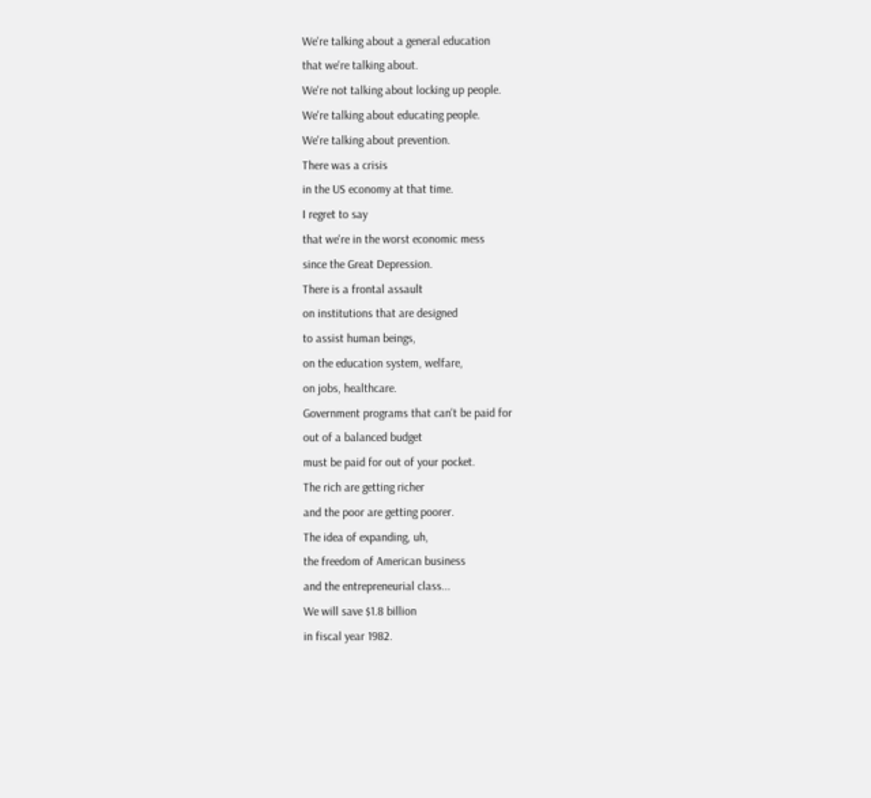We're talking about a general education
that we're talking about.
We're not talking about locking up people.
We're talking about educating people.
We're talking about prevention.
There was a crisis
in the US economy at that time.
I regret to say
that we're in the worst economic mess
since the Great Depression.
There is a frontal assault
on institutions that are designed
to assist human beings,
on the education system, welfare,
on jobs, healthcare.
Government programs that can't be paid for
out of a balanced budget
must be paid for out of your pocket.
The rich are getting richer
and the poor are getting poorer.
The idea of expanding, uh,
the freedom of American business
and the entrepreneurial class...
We will save $1.8 billion
in fiscal year 1982.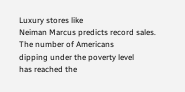Luxury stores like
Neiman Marcus predicts record sales.
The number of Americans
dipping under the poverty level
has reached the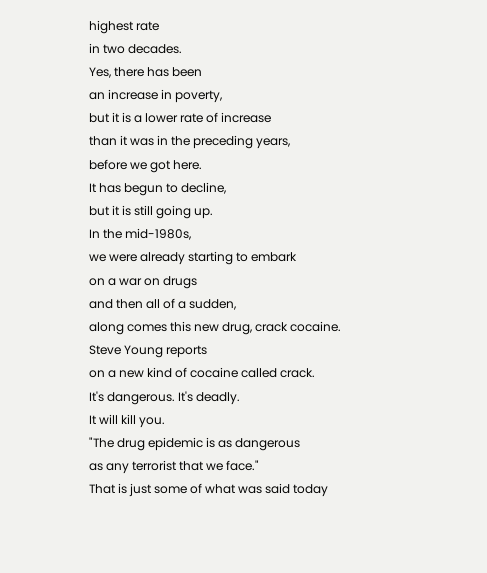highest rate
in two decades.
Yes, there has been
an increase in poverty,
but it is a lower rate of increase
than it was in the preceding years,
before we got here.
It has begun to decline,
but it is still going up.
In the mid-1980s,
we were already starting to embark
on a war on drugs
and then all of a sudden,
along comes this new drug, crack cocaine.
Steve Young reports
on a new kind of cocaine called crack.
It's dangerous. It's deadly.
It will kill you.
"The drug epidemic is as dangerous
as any terrorist that we face."
That is just some of what was said today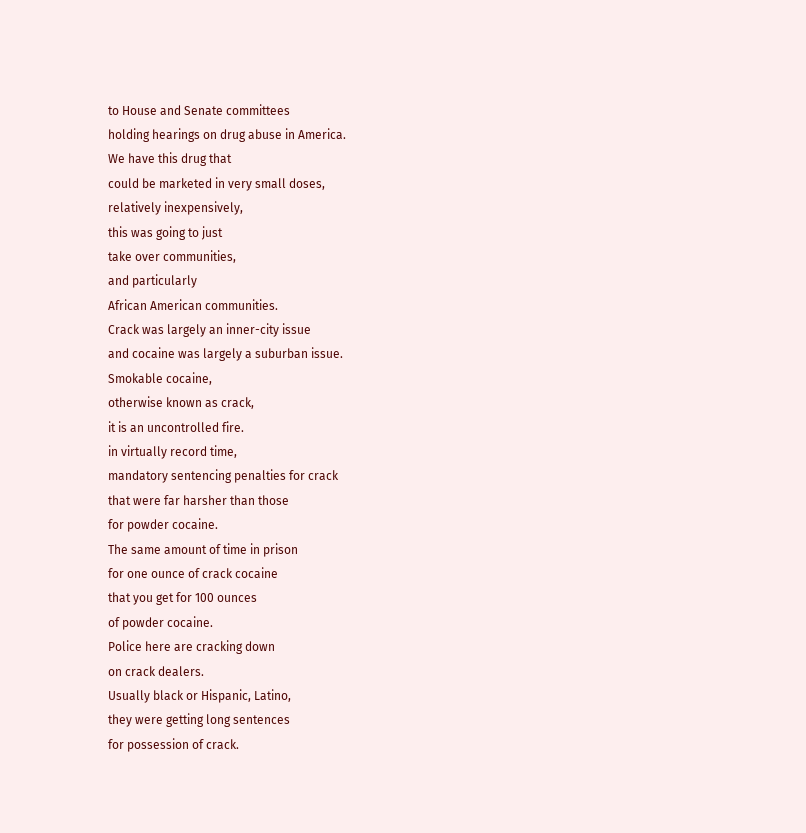to House and Senate committees
holding hearings on drug abuse in America.
We have this drug that
could be marketed in very small doses,
relatively inexpensively,
this was going to just
take over communities,
and particularly
African American communities.
Crack was largely an inner-city issue
and cocaine was largely a suburban issue.
Smokable cocaine,
otherwise known as crack,
it is an uncontrolled fire.
in virtually record time,
mandatory sentencing penalties for crack
that were far harsher than those
for powder cocaine.
The same amount of time in prison
for one ounce of crack cocaine
that you get for 100 ounces
of powder cocaine.
Police here are cracking down
on crack dealers.
Usually black or Hispanic, Latino,
they were getting long sentences
for possession of crack.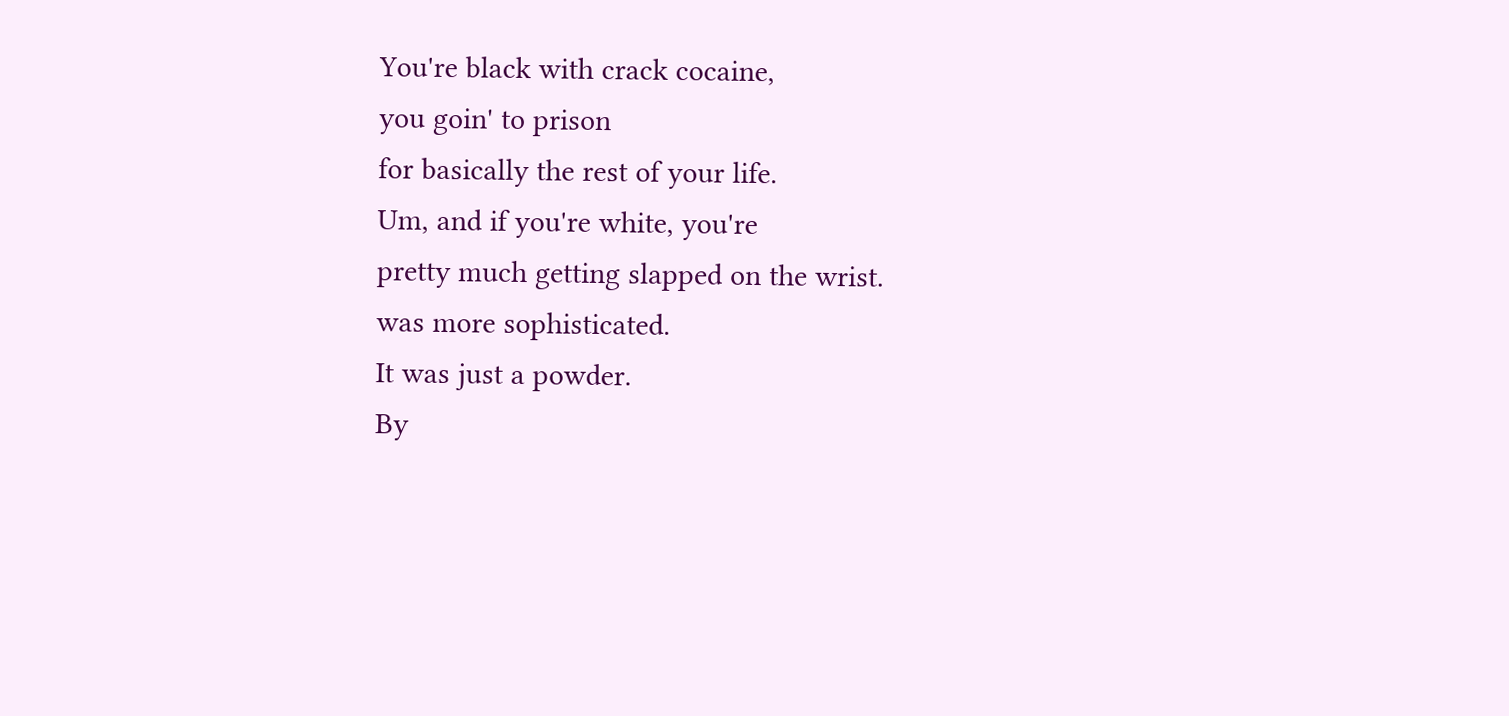You're black with crack cocaine,
you goin' to prison
for basically the rest of your life.
Um, and if you're white, you're
pretty much getting slapped on the wrist.
was more sophisticated.
It was just a powder.
By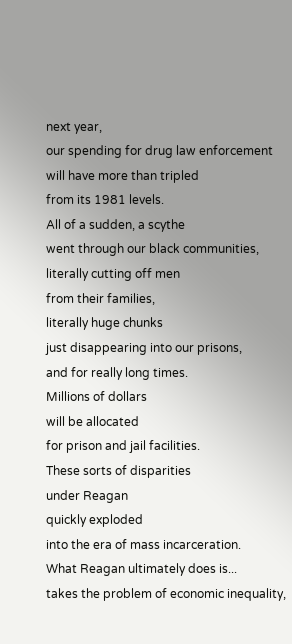next year,
our spending for drug law enforcement
will have more than tripled
from its 1981 levels.
All of a sudden, a scythe
went through our black communities,
literally cutting off men
from their families,
literally huge chunks
just disappearing into our prisons,
and for really long times.
Millions of dollars
will be allocated
for prison and jail facilities.
These sorts of disparities
under Reagan
quickly exploded
into the era of mass incarceration.
What Reagan ultimately does is...
takes the problem of economic inequality,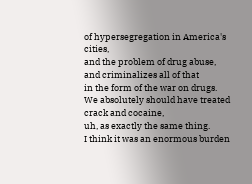of hypersegregation in America's cities,
and the problem of drug abuse,
and criminalizes all of that
in the form of the war on drugs.
We absolutely should have treated
crack and cocaine,
uh, as exactly the same thing.
I think it was an enormous burden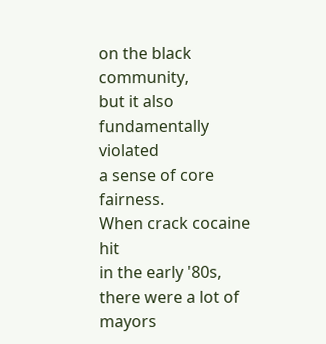on the black community,
but it also fundamentally violated
a sense of core fairness.
When crack cocaine hit
in the early '80s,
there were a lot of mayors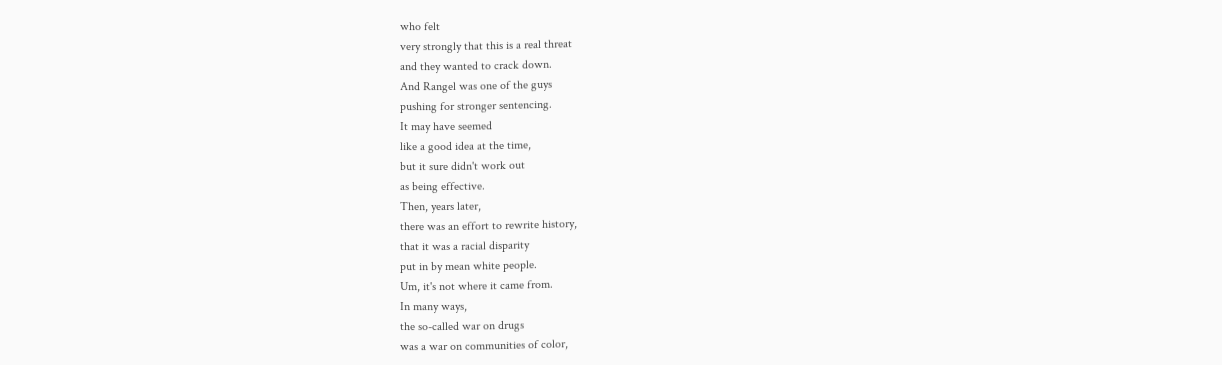who felt
very strongly that this is a real threat
and they wanted to crack down.
And Rangel was one of the guys
pushing for stronger sentencing.
It may have seemed
like a good idea at the time,
but it sure didn't work out
as being effective.
Then, years later,
there was an effort to rewrite history,
that it was a racial disparity
put in by mean white people.
Um, it's not where it came from.
In many ways,
the so-called war on drugs
was a war on communities of color,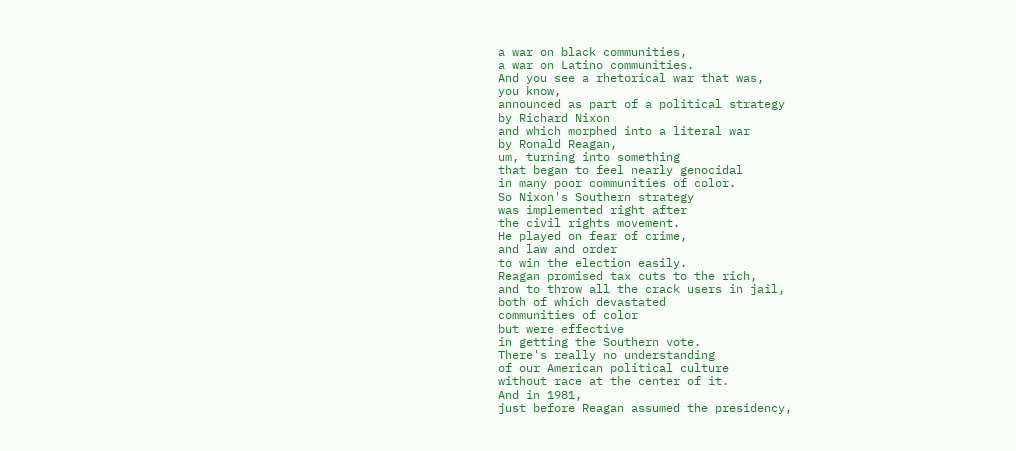a war on black communities,
a war on Latino communities.
And you see a rhetorical war that was,
you know,
announced as part of a political strategy
by Richard Nixon
and which morphed into a literal war
by Ronald Reagan,
um, turning into something
that began to feel nearly genocidal
in many poor communities of color.
So Nixon's Southern strategy
was implemented right after
the civil rights movement.
He played on fear of crime,
and law and order
to win the election easily.
Reagan promised tax cuts to the rich,
and to throw all the crack users in jail,
both of which devastated
communities of color
but were effective
in getting the Southern vote.
There's really no understanding
of our American political culture
without race at the center of it.
And in 1981,
just before Reagan assumed the presidency,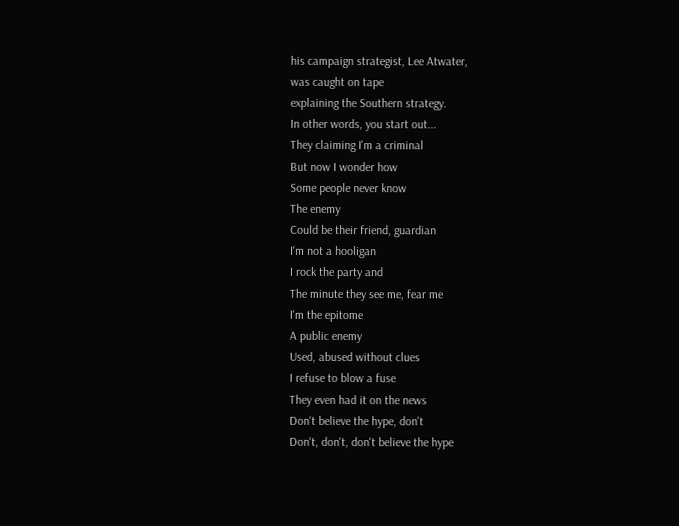his campaign strategist, Lee Atwater,
was caught on tape
explaining the Southern strategy.
In other words, you start out...
They claiming I'm a criminal
But now I wonder how
Some people never know
The enemy
Could be their friend, guardian
I'm not a hooligan
I rock the party and
The minute they see me, fear me
I'm the epitome
A public enemy
Used, abused without clues
I refuse to blow a fuse
They even had it on the news
Don't believe the hype, don't
Don't, don't, don't believe the hype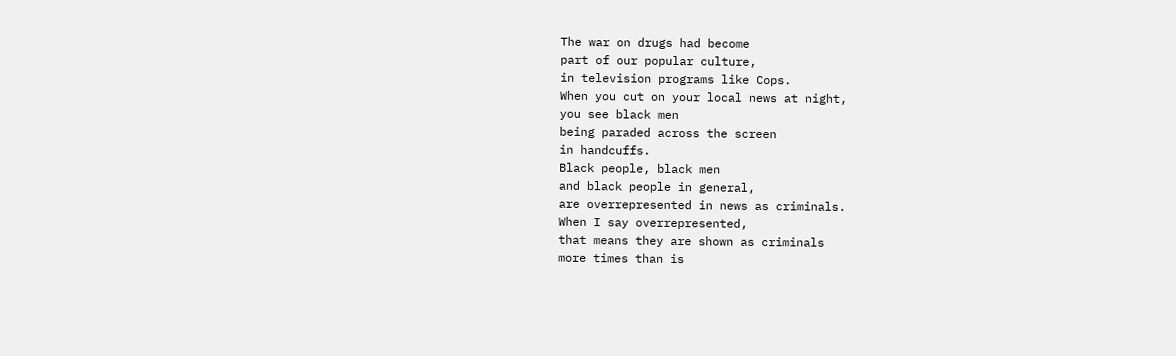The war on drugs had become
part of our popular culture,
in television programs like Cops.
When you cut on your local news at night,
you see black men
being paraded across the screen
in handcuffs.
Black people, black men
and black people in general,
are overrepresented in news as criminals.
When I say overrepresented,
that means they are shown as criminals
more times than is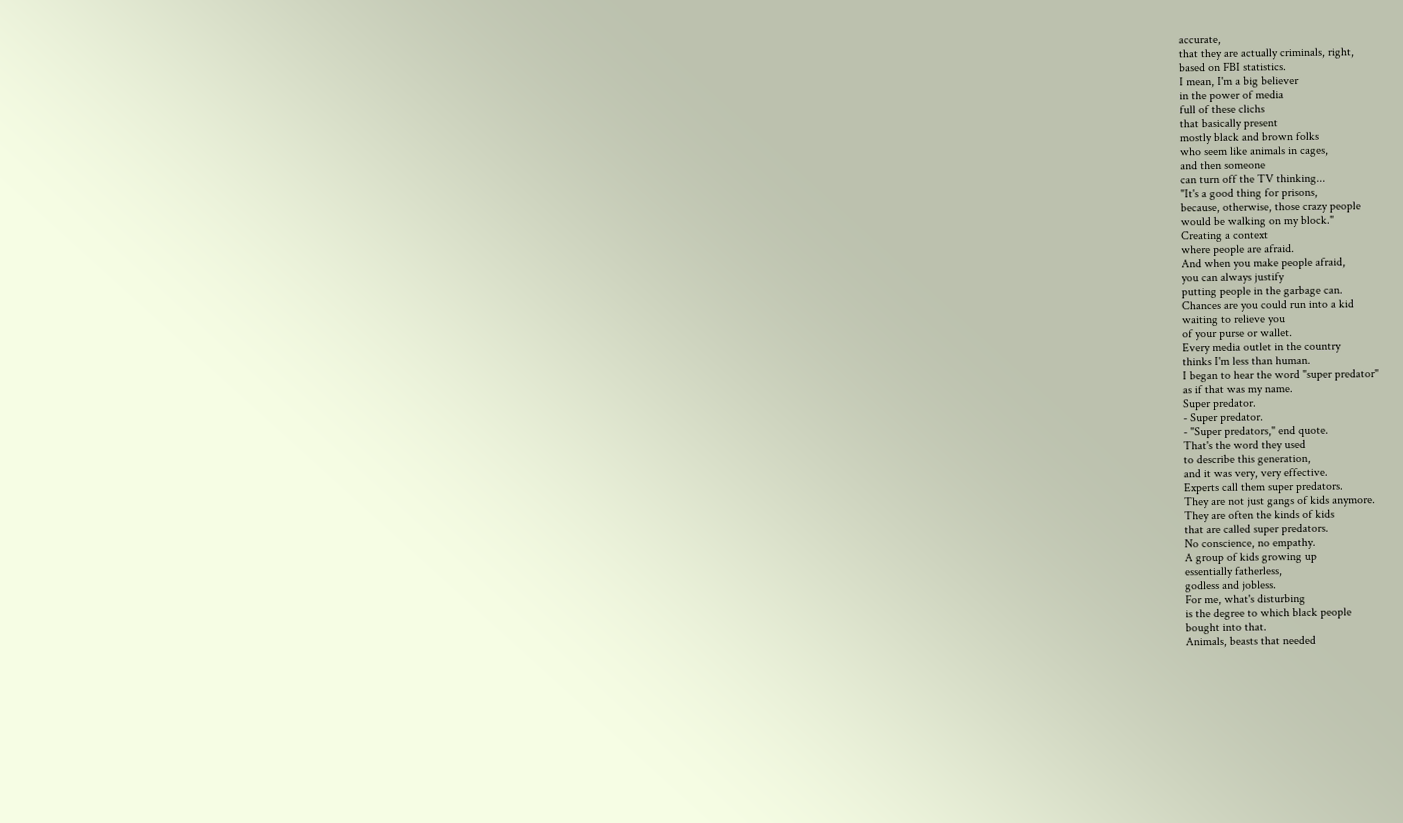accurate,
that they are actually criminals, right,
based on FBI statistics.
I mean, I'm a big believer
in the power of media
full of these clichs
that basically present
mostly black and brown folks
who seem like animals in cages,
and then someone
can turn off the TV thinking...
"It's a good thing for prisons,
because, otherwise, those crazy people
would be walking on my block."
Creating a context
where people are afraid.
And when you make people afraid,
you can always justify
putting people in the garbage can.
Chances are you could run into a kid
waiting to relieve you
of your purse or wallet.
Every media outlet in the country
thinks I'm less than human.
I began to hear the word "super predator"
as if that was my name.
Super predator.
- Super predator.
- "Super predators," end quote.
That's the word they used
to describe this generation,
and it was very, very effective.
Experts call them super predators.
They are not just gangs of kids anymore.
They are often the kinds of kids
that are called super predators.
No conscience, no empathy.
A group of kids growing up
essentially fatherless,
godless and jobless.
For me, what's disturbing
is the degree to which black people
bought into that.
Animals, beasts that needed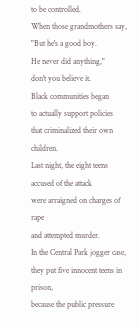to be controlled.
When those grandmothers say,
"But he's a good boy.
He never did anything,"
don't you believe it.
Black communities began
to actually support policies
that criminalized their own children.
Last night, the eight teens
accused of the attack
were arraigned on charges of rape
and attempted murder.
In the Central Park jogger case,
they put five innocent teens in prison,
because the public pressure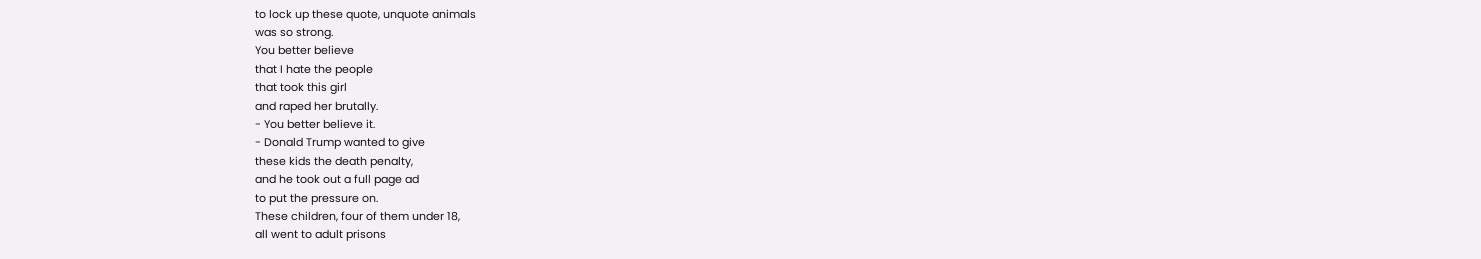to lock up these quote, unquote animals
was so strong.
You better believe
that I hate the people
that took this girl
and raped her brutally.
- You better believe it.
- Donald Trump wanted to give
these kids the death penalty,
and he took out a full page ad
to put the pressure on.
These children, four of them under 18,
all went to adult prisons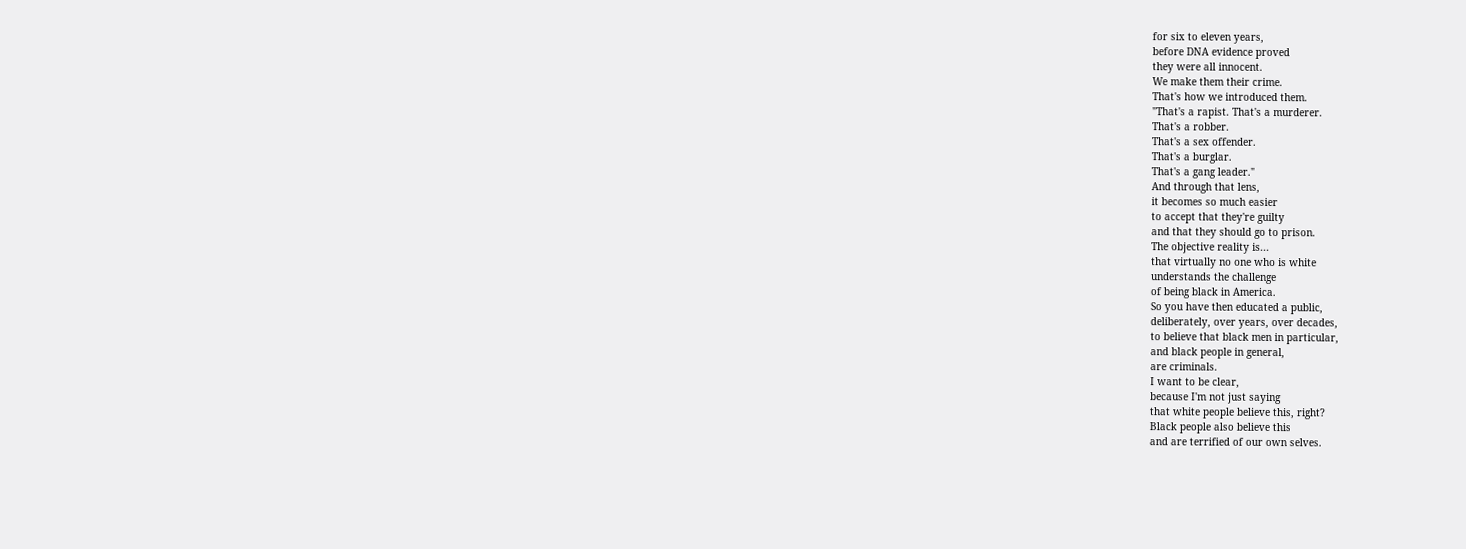for six to eleven years,
before DNA evidence proved
they were all innocent.
We make them their crime.
That's how we introduced them.
"That's a rapist. That's a murderer.
That's a robber.
That's a sex offender.
That's a burglar.
That's a gang leader."
And through that lens,
it becomes so much easier
to accept that they're guilty
and that they should go to prison.
The objective reality is...
that virtually no one who is white
understands the challenge
of being black in America.
So you have then educated a public,
deliberately, over years, over decades,
to believe that black men in particular,
and black people in general,
are criminals.
I want to be clear,
because I'm not just saying
that white people believe this, right?
Black people also believe this
and are terrified of our own selves.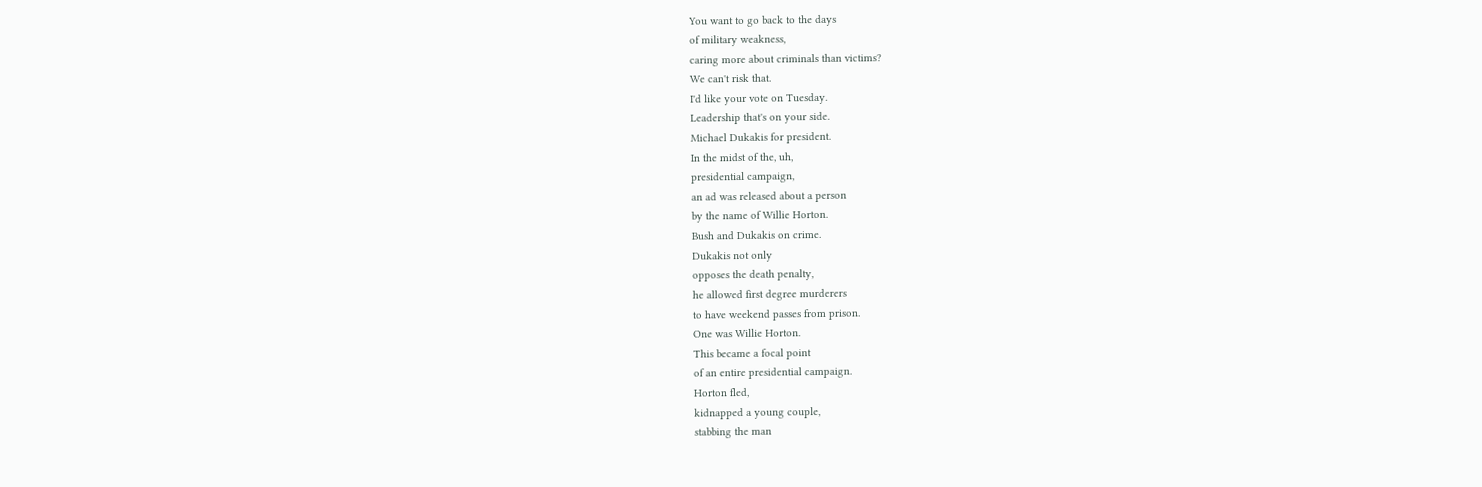You want to go back to the days
of military weakness,
caring more about criminals than victims?
We can't risk that.
I'd like your vote on Tuesday.
Leadership that's on your side.
Michael Dukakis for president.
In the midst of the, uh,
presidential campaign,
an ad was released about a person
by the name of Willie Horton.
Bush and Dukakis on crime.
Dukakis not only
opposes the death penalty,
he allowed first degree murderers
to have weekend passes from prison.
One was Willie Horton.
This became a focal point
of an entire presidential campaign.
Horton fled,
kidnapped a young couple,
stabbing the man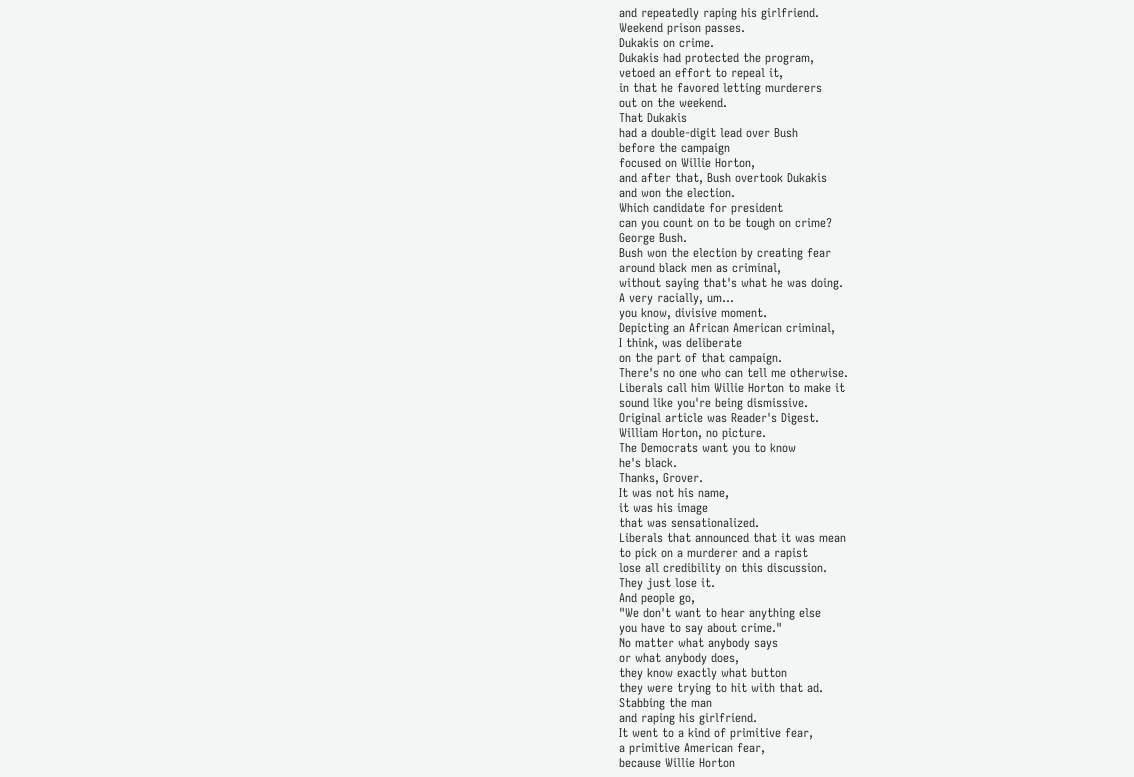and repeatedly raping his girlfriend.
Weekend prison passes.
Dukakis on crime.
Dukakis had protected the program,
vetoed an effort to repeal it,
in that he favored letting murderers
out on the weekend.
That Dukakis
had a double-digit lead over Bush
before the campaign
focused on Willie Horton,
and after that, Bush overtook Dukakis
and won the election.
Which candidate for president
can you count on to be tough on crime?
George Bush.
Bush won the election by creating fear
around black men as criminal,
without saying that's what he was doing.
A very racially, um...
you know, divisive moment.
Depicting an African American criminal,
I think, was deliberate
on the part of that campaign.
There's no one who can tell me otherwise.
Liberals call him Willie Horton to make it
sound like you're being dismissive.
Original article was Reader's Digest.
William Horton, no picture.
The Democrats want you to know
he's black.
Thanks, Grover.
It was not his name,
it was his image
that was sensationalized.
Liberals that announced that it was mean
to pick on a murderer and a rapist
lose all credibility on this discussion.
They just lose it.
And people go,
"We don't want to hear anything else
you have to say about crime."
No matter what anybody says
or what anybody does,
they know exactly what button
they were trying to hit with that ad.
Stabbing the man
and raping his girlfriend.
It went to a kind of primitive fear,
a primitive American fear,
because Willie Horton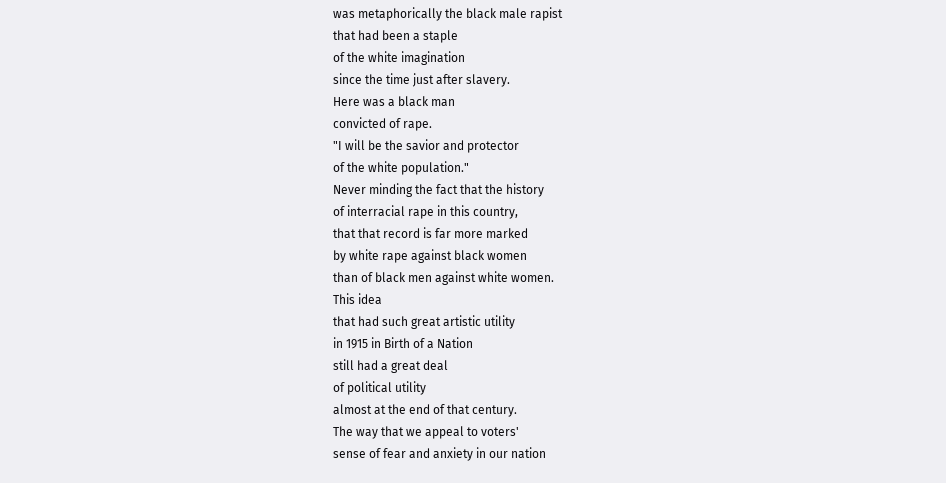was metaphorically the black male rapist
that had been a staple
of the white imagination
since the time just after slavery.
Here was a black man
convicted of rape.
"I will be the savior and protector
of the white population."
Never minding the fact that the history
of interracial rape in this country,
that that record is far more marked
by white rape against black women
than of black men against white women.
This idea
that had such great artistic utility
in 1915 in Birth of a Nation
still had a great deal
of political utility
almost at the end of that century.
The way that we appeal to voters'
sense of fear and anxiety in our nation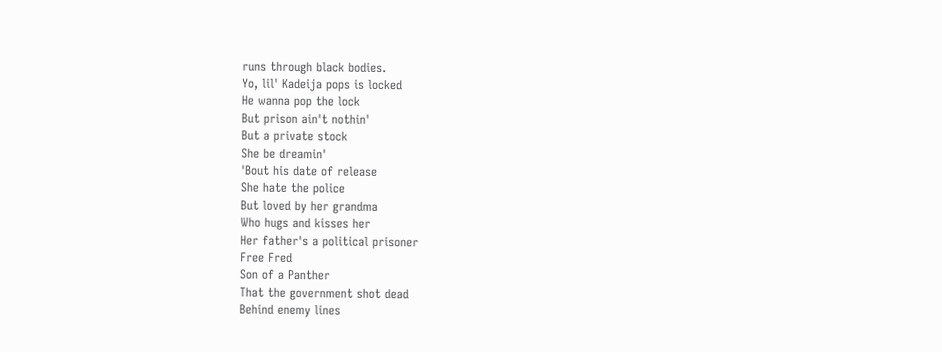runs through black bodies.
Yo, lil' Kadeija pops is locked
He wanna pop the lock
But prison ain't nothin'
But a private stock
She be dreamin'
'Bout his date of release
She hate the police
But loved by her grandma
Who hugs and kisses her
Her father's a political prisoner
Free Fred
Son of a Panther
That the government shot dead
Behind enemy lines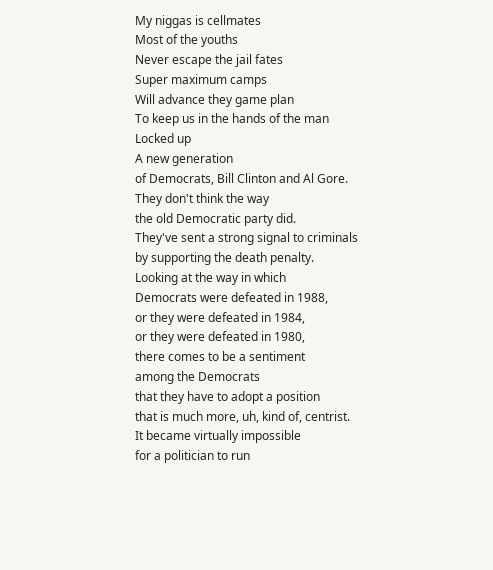My niggas is cellmates
Most of the youths
Never escape the jail fates
Super maximum camps
Will advance they game plan
To keep us in the hands of the man
Locked up
A new generation
of Democrats, Bill Clinton and Al Gore.
They don't think the way
the old Democratic party did.
They've sent a strong signal to criminals
by supporting the death penalty.
Looking at the way in which
Democrats were defeated in 1988,
or they were defeated in 1984,
or they were defeated in 1980,
there comes to be a sentiment
among the Democrats
that they have to adopt a position
that is much more, uh, kind of, centrist.
It became virtually impossible
for a politician to run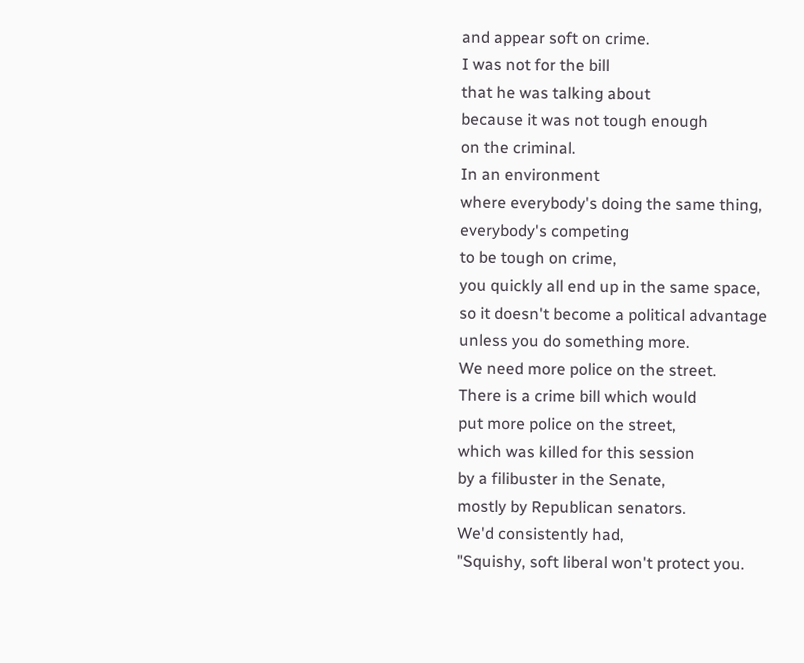and appear soft on crime.
I was not for the bill
that he was talking about
because it was not tough enough
on the criminal.
In an environment
where everybody's doing the same thing,
everybody's competing
to be tough on crime,
you quickly all end up in the same space,
so it doesn't become a political advantage
unless you do something more.
We need more police on the street.
There is a crime bill which would
put more police on the street,
which was killed for this session
by a filibuster in the Senate,
mostly by Republican senators.
We'd consistently had,
"Squishy, soft liberal won't protect you.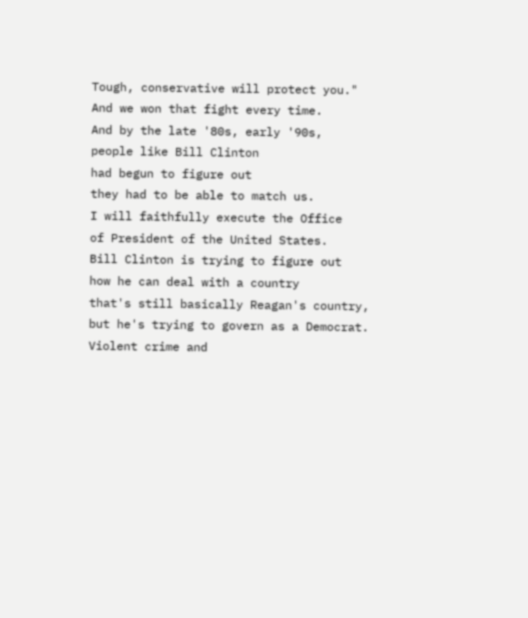Tough, conservative will protect you."
And we won that fight every time.
And by the late '80s, early '90s,
people like Bill Clinton
had begun to figure out
they had to be able to match us.
I will faithfully execute the Office
of President of the United States.
Bill Clinton is trying to figure out
how he can deal with a country
that's still basically Reagan's country,
but he's trying to govern as a Democrat.
Violent crime and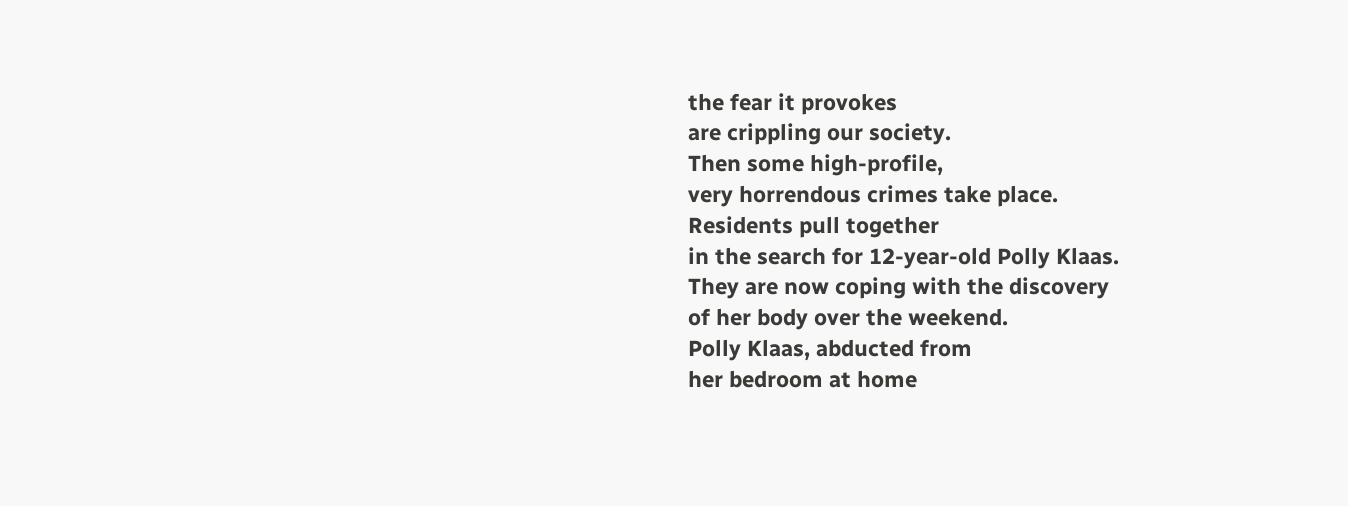the fear it provokes
are crippling our society.
Then some high-profile,
very horrendous crimes take place.
Residents pull together
in the search for 12-year-old Polly Klaas.
They are now coping with the discovery
of her body over the weekend.
Polly Klaas, abducted from
her bedroom at home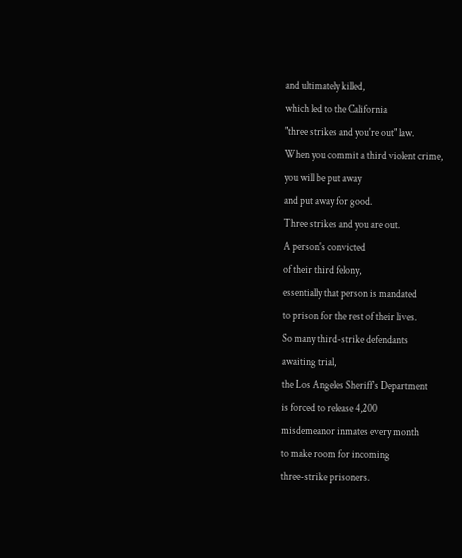and ultimately killed,
which led to the California
"three strikes and you're out" law.
When you commit a third violent crime,
you will be put away
and put away for good.
Three strikes and you are out.
A person's convicted
of their third felony,
essentially that person is mandated
to prison for the rest of their lives.
So many third-strike defendants
awaiting trial,
the Los Angeles Sheriff's Department
is forced to release 4,200
misdemeanor inmates every month
to make room for incoming
three-strike prisoners.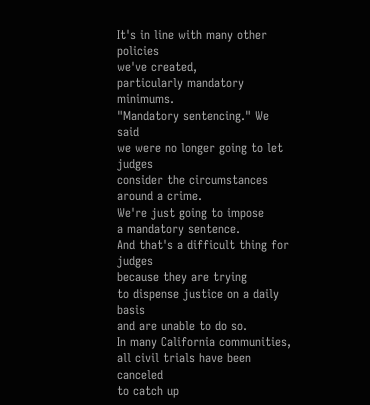It's in line with many other policies
we've created,
particularly mandatory minimums.
"Mandatory sentencing." We said
we were no longer going to let judges
consider the circumstances around a crime.
We're just going to impose
a mandatory sentence.
And that's a difficult thing for judges
because they are trying
to dispense justice on a daily basis
and are unable to do so.
In many California communities,
all civil trials have been canceled
to catch up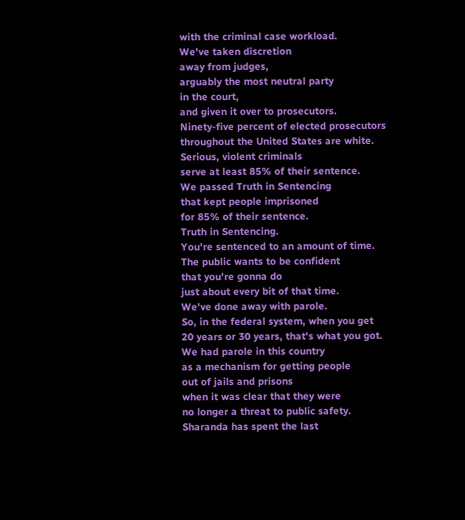with the criminal case workload.
We've taken discretion
away from judges,
arguably the most neutral party
in the court,
and given it over to prosecutors.
Ninety-five percent of elected prosecutors
throughout the United States are white.
Serious, violent criminals
serve at least 85% of their sentence.
We passed Truth in Sentencing
that kept people imprisoned
for 85% of their sentence.
Truth in Sentencing.
You're sentenced to an amount of time.
The public wants to be confident
that you're gonna do
just about every bit of that time.
We've done away with parole.
So, in the federal system, when you get
20 years or 30 years, that's what you got.
We had parole in this country
as a mechanism for getting people
out of jails and prisons
when it was clear that they were
no longer a threat to public safety.
Sharanda has spent the last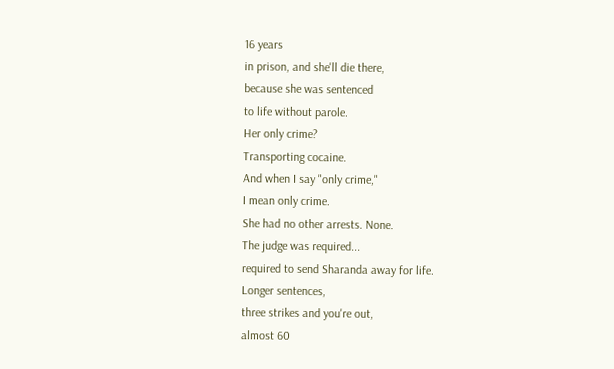16 years
in prison, and she'll die there,
because she was sentenced
to life without parole.
Her only crime?
Transporting cocaine.
And when I say "only crime,"
I mean only crime.
She had no other arrests. None.
The judge was required...
required to send Sharanda away for life.
Longer sentences,
three strikes and you're out,
almost 60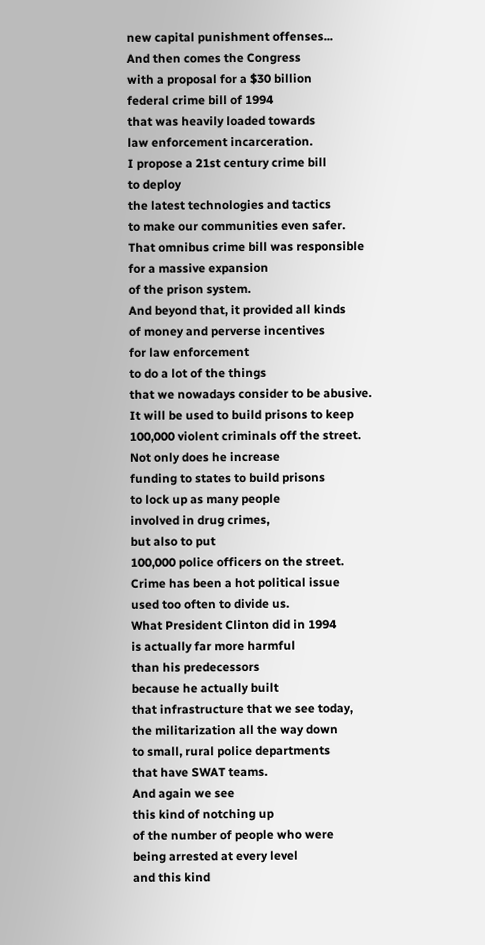new capital punishment offenses...
And then comes the Congress
with a proposal for a $30 billion
federal crime bill of 1994
that was heavily loaded towards
law enforcement incarceration.
I propose a 21st century crime bill
to deploy
the latest technologies and tactics
to make our communities even safer.
That omnibus crime bill was responsible
for a massive expansion
of the prison system.
And beyond that, it provided all kinds
of money and perverse incentives
for law enforcement
to do a lot of the things
that we nowadays consider to be abusive.
It will be used to build prisons to keep
100,000 violent criminals off the street.
Not only does he increase
funding to states to build prisons
to lock up as many people
involved in drug crimes,
but also to put
100,000 police officers on the street.
Crime has been a hot political issue
used too often to divide us.
What President Clinton did in 1994
is actually far more harmful
than his predecessors
because he actually built
that infrastructure that we see today,
the militarization all the way down
to small, rural police departments
that have SWAT teams.
And again we see
this kind of notching up
of the number of people who were
being arrested at every level
and this kind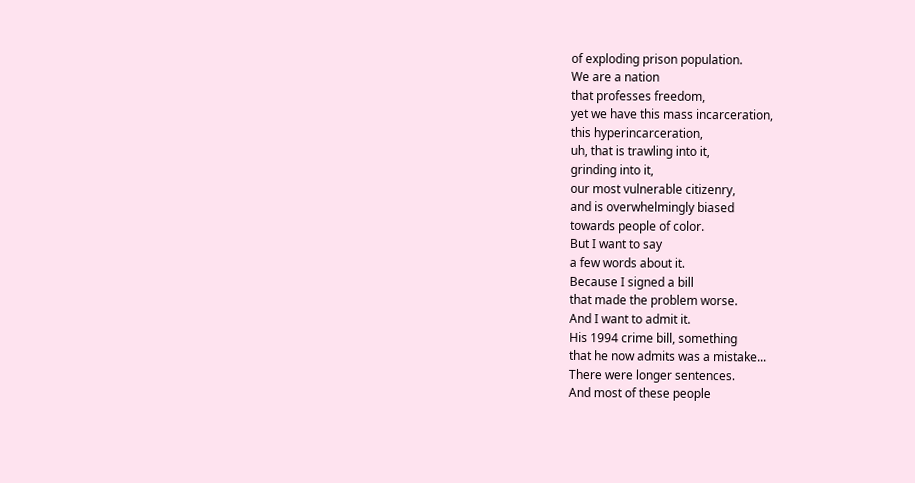of exploding prison population.
We are a nation
that professes freedom,
yet we have this mass incarceration,
this hyperincarceration,
uh, that is trawling into it,
grinding into it,
our most vulnerable citizenry,
and is overwhelmingly biased
towards people of color.
But I want to say
a few words about it.
Because I signed a bill
that made the problem worse.
And I want to admit it.
His 1994 crime bill, something
that he now admits was a mistake...
There were longer sentences.
And most of these people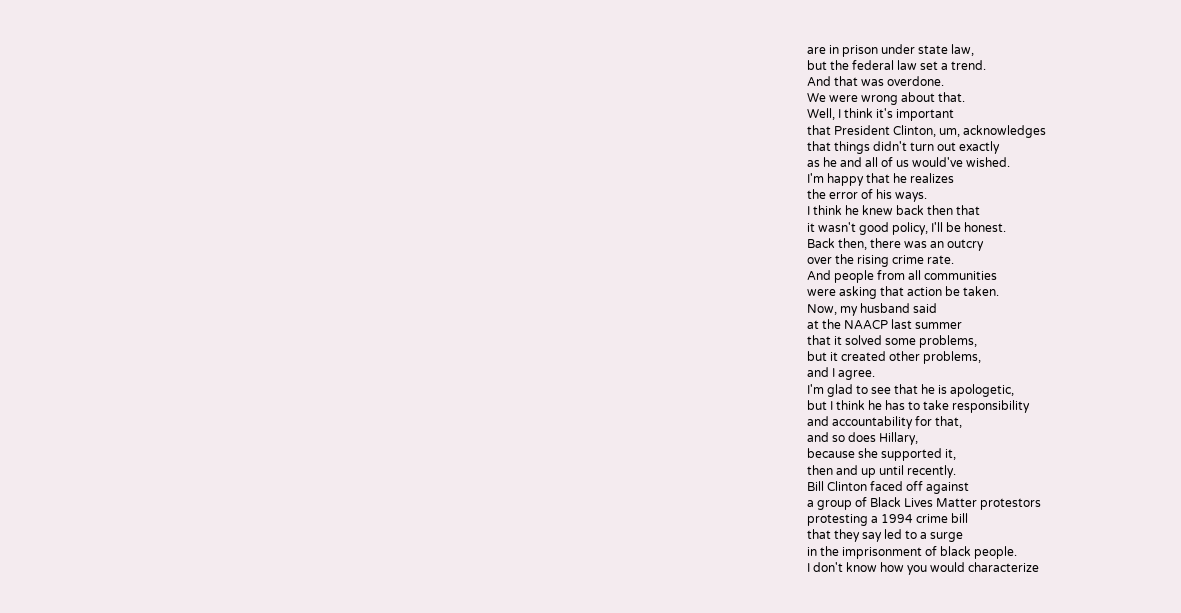are in prison under state law,
but the federal law set a trend.
And that was overdone.
We were wrong about that.
Well, I think it's important
that President Clinton, um, acknowledges
that things didn't turn out exactly
as he and all of us would've wished.
I'm happy that he realizes
the error of his ways.
I think he knew back then that
it wasn't good policy, I'll be honest.
Back then, there was an outcry
over the rising crime rate.
And people from all communities
were asking that action be taken.
Now, my husband said
at the NAACP last summer
that it solved some problems,
but it created other problems,
and I agree.
I'm glad to see that he is apologetic,
but I think he has to take responsibility
and accountability for that,
and so does Hillary,
because she supported it,
then and up until recently.
Bill Clinton faced off against
a group of Black Lives Matter protestors
protesting a 1994 crime bill
that they say led to a surge
in the imprisonment of black people.
I don't know how you would characterize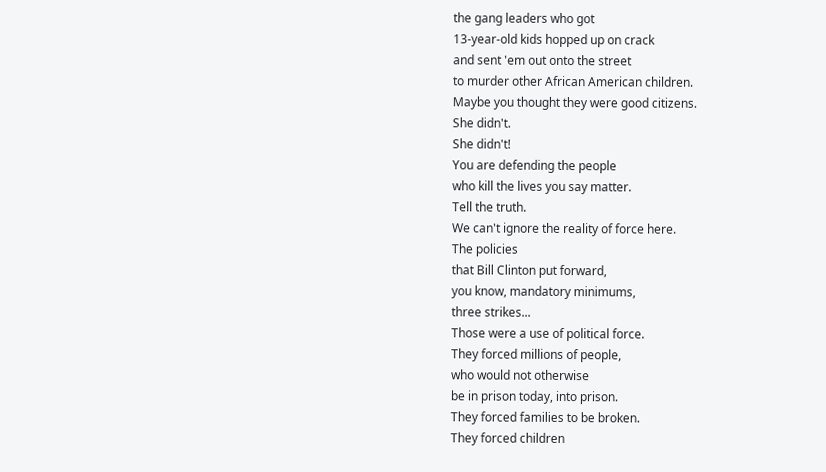the gang leaders who got
13-year-old kids hopped up on crack
and sent 'em out onto the street
to murder other African American children.
Maybe you thought they were good citizens.
She didn't.
She didn't!
You are defending the people
who kill the lives you say matter.
Tell the truth.
We can't ignore the reality of force here.
The policies
that Bill Clinton put forward,
you know, mandatory minimums,
three strikes...
Those were a use of political force.
They forced millions of people,
who would not otherwise
be in prison today, into prison.
They forced families to be broken.
They forced children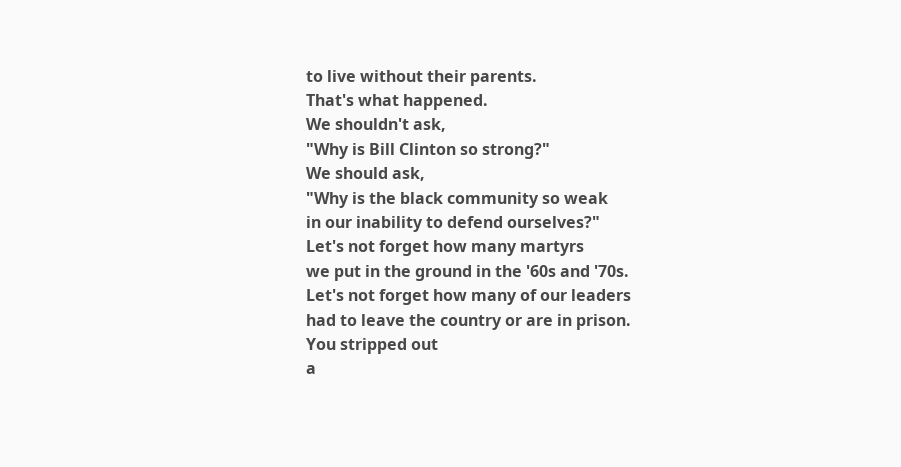to live without their parents.
That's what happened.
We shouldn't ask,
"Why is Bill Clinton so strong?"
We should ask,
"Why is the black community so weak
in our inability to defend ourselves?"
Let's not forget how many martyrs
we put in the ground in the '60s and '70s.
Let's not forget how many of our leaders
had to leave the country or are in prison.
You stripped out
a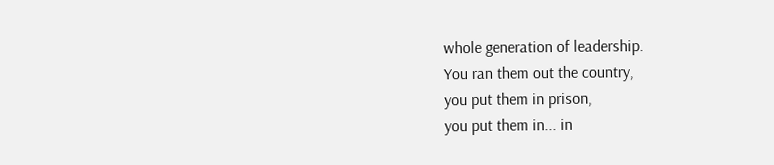whole generation of leadership.
You ran them out the country,
you put them in prison,
you put them in... in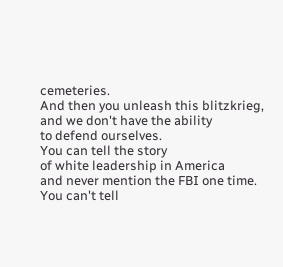cemeteries.
And then you unleash this blitzkrieg,
and we don't have the ability
to defend ourselves.
You can tell the story
of white leadership in America
and never mention the FBI one time.
You can't tell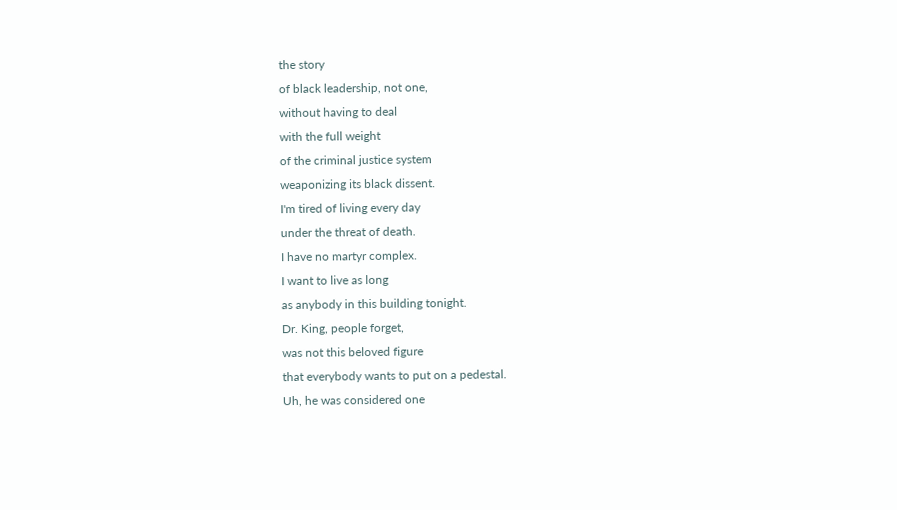the story
of black leadership, not one,
without having to deal
with the full weight
of the criminal justice system
weaponizing its black dissent.
I'm tired of living every day
under the threat of death.
I have no martyr complex.
I want to live as long
as anybody in this building tonight.
Dr. King, people forget,
was not this beloved figure
that everybody wants to put on a pedestal.
Uh, he was considered one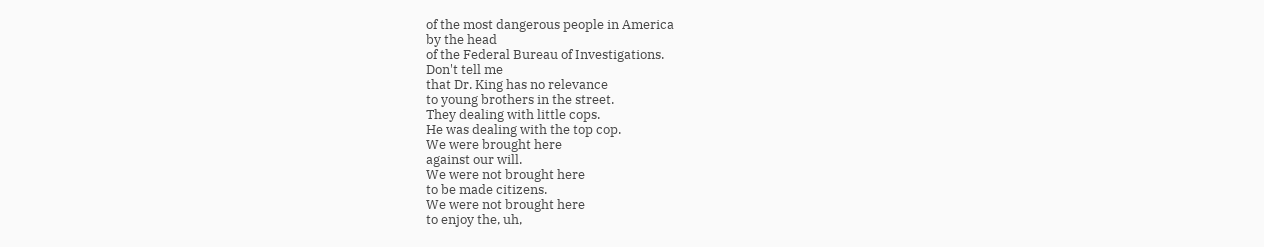of the most dangerous people in America
by the head
of the Federal Bureau of Investigations.
Don't tell me
that Dr. King has no relevance
to young brothers in the street.
They dealing with little cops.
He was dealing with the top cop.
We were brought here
against our will.
We were not brought here
to be made citizens.
We were not brought here
to enjoy the, uh,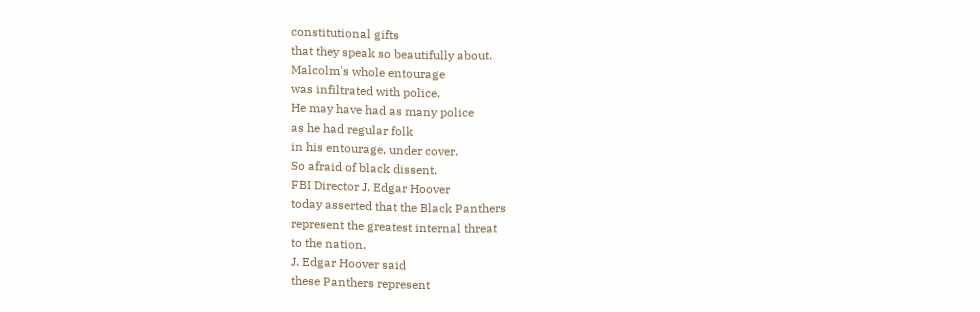constitutional gifts
that they speak so beautifully about.
Malcolm's whole entourage
was infiltrated with police.
He may have had as many police
as he had regular folk
in his entourage, under cover.
So afraid of black dissent.
FBI Director J. Edgar Hoover
today asserted that the Black Panthers
represent the greatest internal threat
to the nation.
J. Edgar Hoover said
these Panthers represent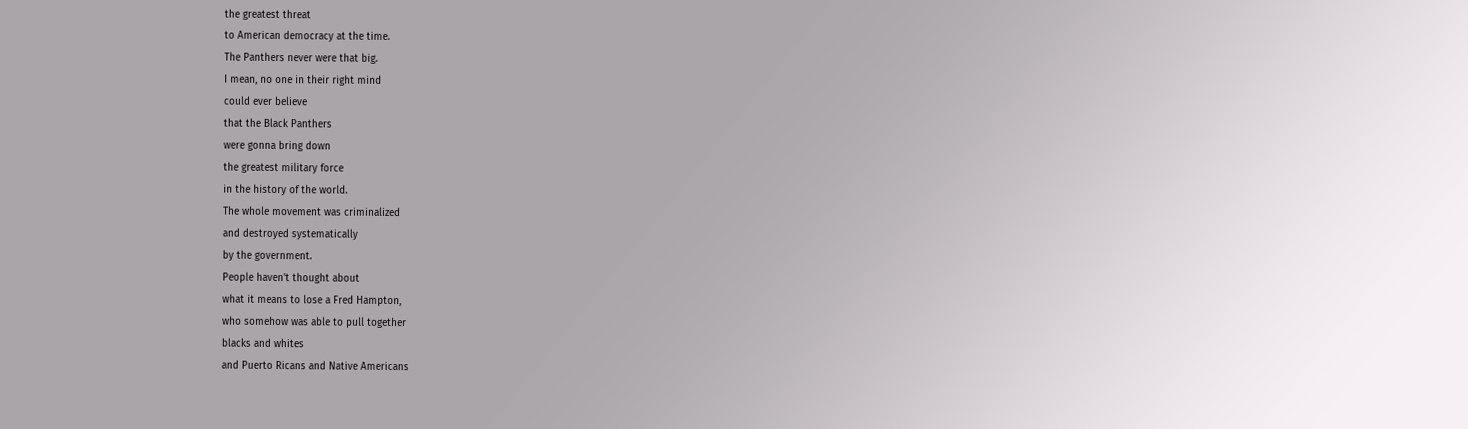the greatest threat
to American democracy at the time.
The Panthers never were that big.
I mean, no one in their right mind
could ever believe
that the Black Panthers
were gonna bring down
the greatest military force
in the history of the world.
The whole movement was criminalized
and destroyed systematically
by the government.
People haven't thought about
what it means to lose a Fred Hampton,
who somehow was able to pull together
blacks and whites
and Puerto Ricans and Native Americans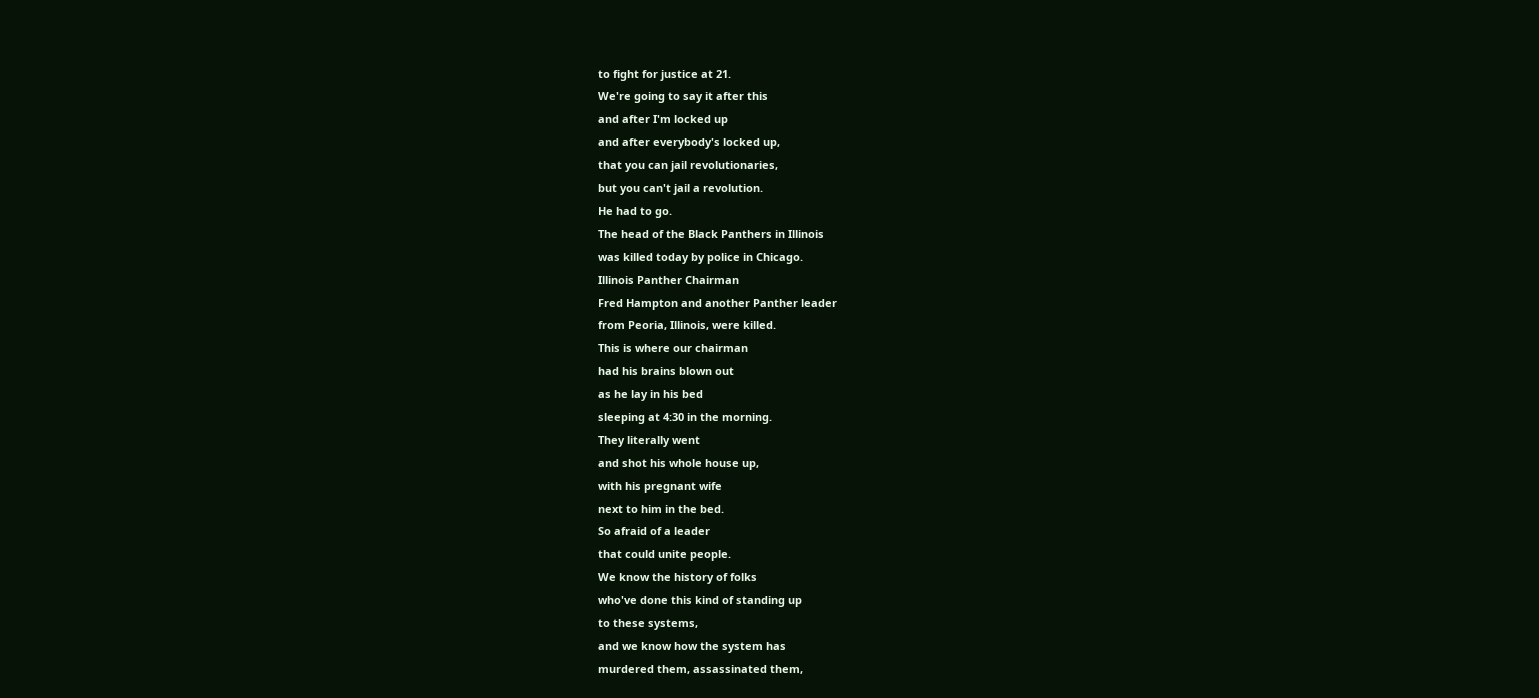to fight for justice at 21.
We're going to say it after this
and after I'm locked up
and after everybody's locked up,
that you can jail revolutionaries,
but you can't jail a revolution.
He had to go.
The head of the Black Panthers in Illinois
was killed today by police in Chicago.
Illinois Panther Chairman
Fred Hampton and another Panther leader
from Peoria, Illinois, were killed.
This is where our chairman
had his brains blown out
as he lay in his bed
sleeping at 4:30 in the morning.
They literally went
and shot his whole house up,
with his pregnant wife
next to him in the bed.
So afraid of a leader
that could unite people.
We know the history of folks
who've done this kind of standing up
to these systems,
and we know how the system has
murdered them, assassinated them,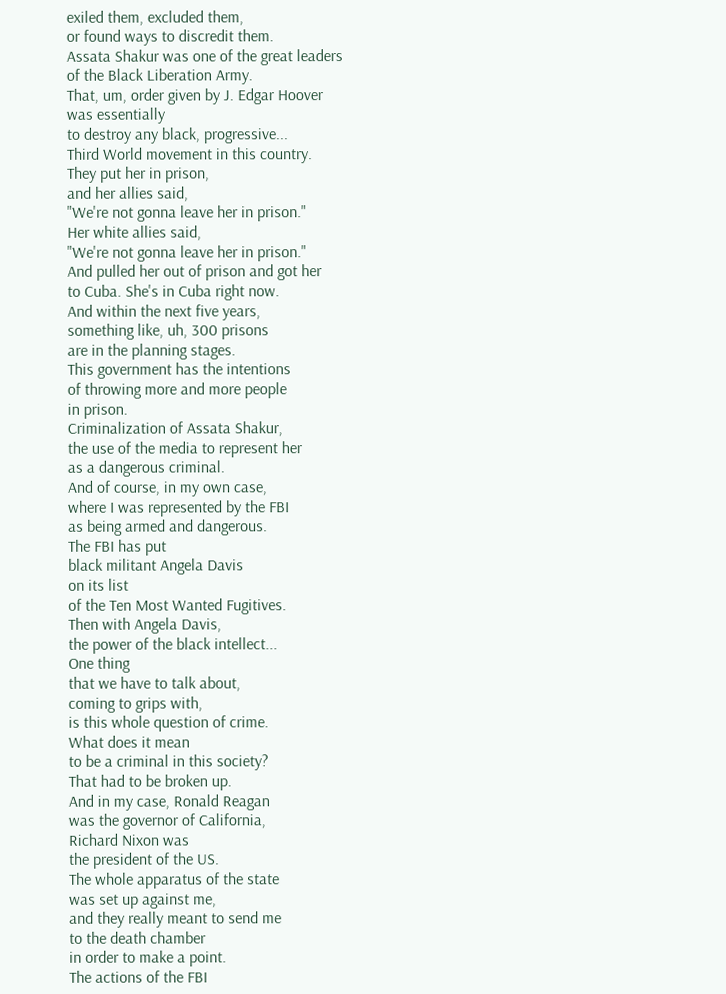exiled them, excluded them,
or found ways to discredit them.
Assata Shakur was one of the great leaders
of the Black Liberation Army.
That, um, order given by J. Edgar Hoover
was essentially
to destroy any black, progressive...
Third World movement in this country.
They put her in prison,
and her allies said,
"We're not gonna leave her in prison."
Her white allies said,
"We're not gonna leave her in prison."
And pulled her out of prison and got her
to Cuba. She's in Cuba right now.
And within the next five years,
something like, uh, 300 prisons
are in the planning stages.
This government has the intentions
of throwing more and more people
in prison.
Criminalization of Assata Shakur,
the use of the media to represent her
as a dangerous criminal.
And of course, in my own case,
where I was represented by the FBI
as being armed and dangerous.
The FBI has put
black militant Angela Davis
on its list
of the Ten Most Wanted Fugitives.
Then with Angela Davis,
the power of the black intellect...
One thing
that we have to talk about,
coming to grips with,
is this whole question of crime.
What does it mean
to be a criminal in this society?
That had to be broken up.
And in my case, Ronald Reagan
was the governor of California,
Richard Nixon was
the president of the US.
The whole apparatus of the state
was set up against me,
and they really meant to send me
to the death chamber
in order to make a point.
The actions of the FBI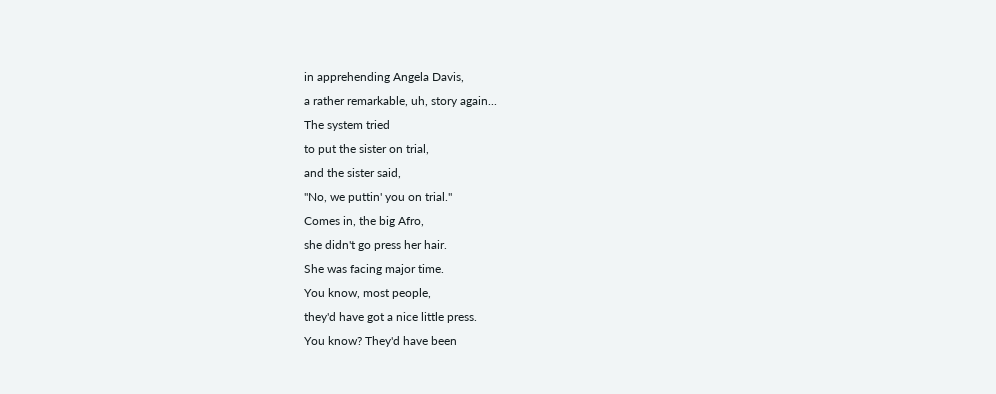in apprehending Angela Davis,
a rather remarkable, uh, story again...
The system tried
to put the sister on trial,
and the sister said,
"No, we puttin' you on trial."
Comes in, the big Afro,
she didn't go press her hair.
She was facing major time.
You know, most people,
they'd have got a nice little press.
You know? They'd have been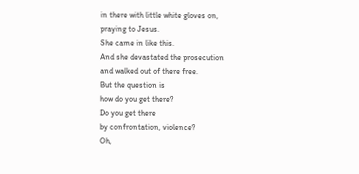in there with little white gloves on,
praying to Jesus.
She came in like this.
And she devastated the prosecution
and walked out of there free.
But the question is
how do you get there?
Do you get there
by confrontation, violence?
Oh,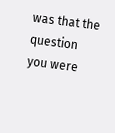was that the question you were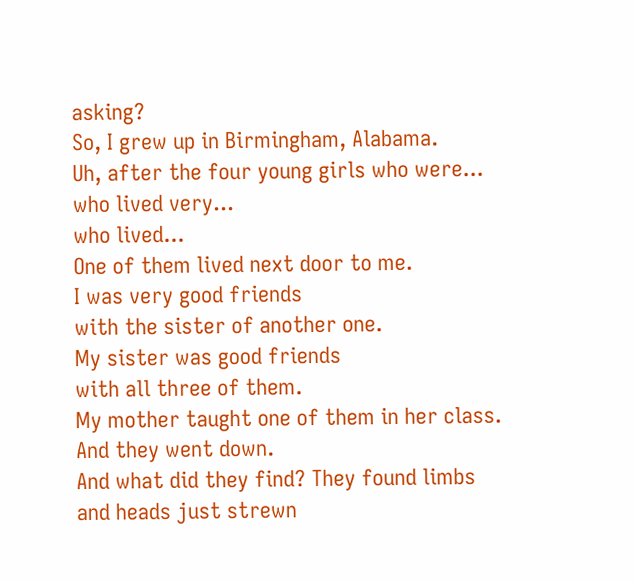asking?
So, I grew up in Birmingham, Alabama.
Uh, after the four young girls who were...
who lived very...
who lived...
One of them lived next door to me.
I was very good friends
with the sister of another one.
My sister was good friends
with all three of them.
My mother taught one of them in her class.
And they went down.
And what did they find? They found limbs
and heads just strewn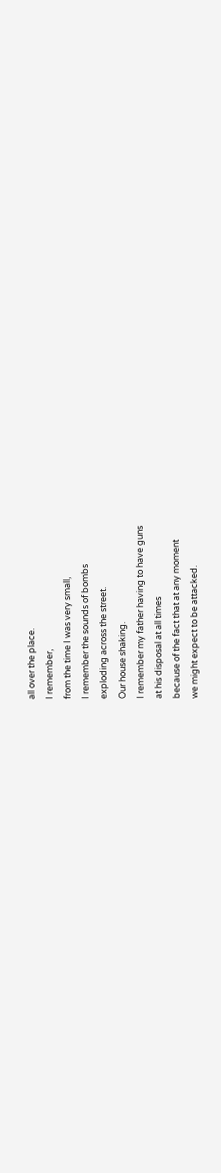all over the place.
I remember,
from the time I was very small,
I remember the sounds of bombs
exploding across the street.
Our house shaking.
I remember my father having to have guns
at his disposal at all times
because of the fact that at any moment
we might expect to be attacked.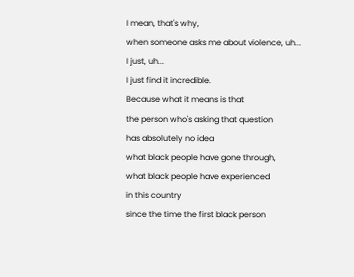I mean, that's why,
when someone asks me about violence, uh...
I just, uh...
I just find it incredible.
Because what it means is that
the person who's asking that question
has absolutely no idea
what black people have gone through,
what black people have experienced
in this country
since the time the first black person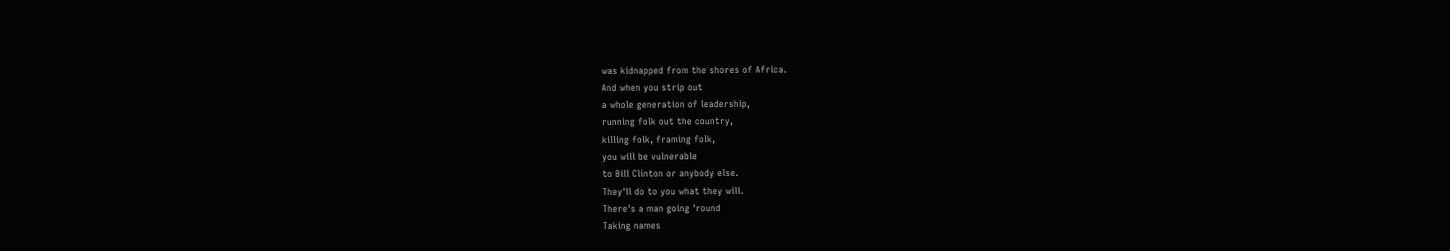was kidnapped from the shores of Africa.
And when you strip out
a whole generation of leadership,
running folk out the country,
killing folk, framing folk,
you will be vulnerable
to Bill Clinton or anybody else.
They'll do to you what they will.
There's a man going 'round
Taking names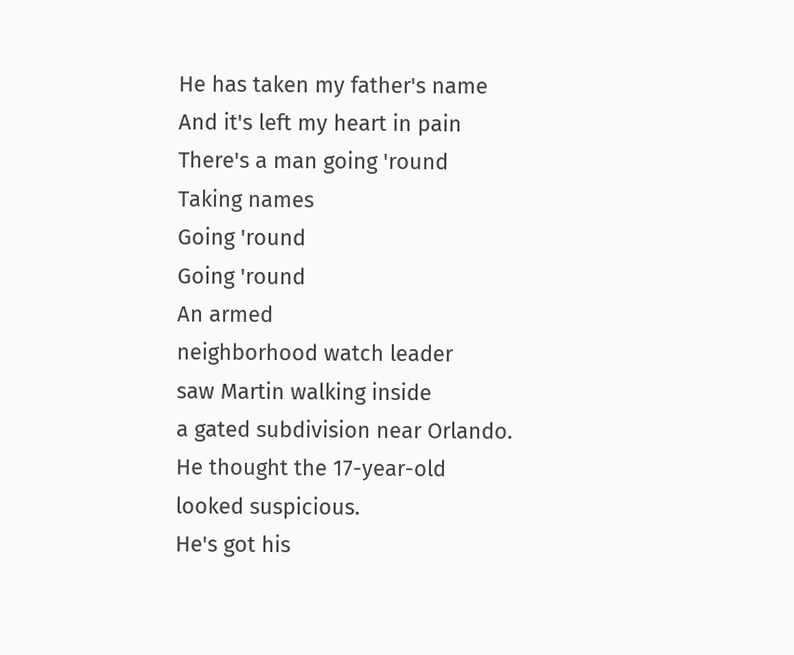He has taken my father's name
And it's left my heart in pain
There's a man going 'round
Taking names
Going 'round
Going 'round
An armed
neighborhood watch leader
saw Martin walking inside
a gated subdivision near Orlando.
He thought the 17-year-old
looked suspicious.
He's got his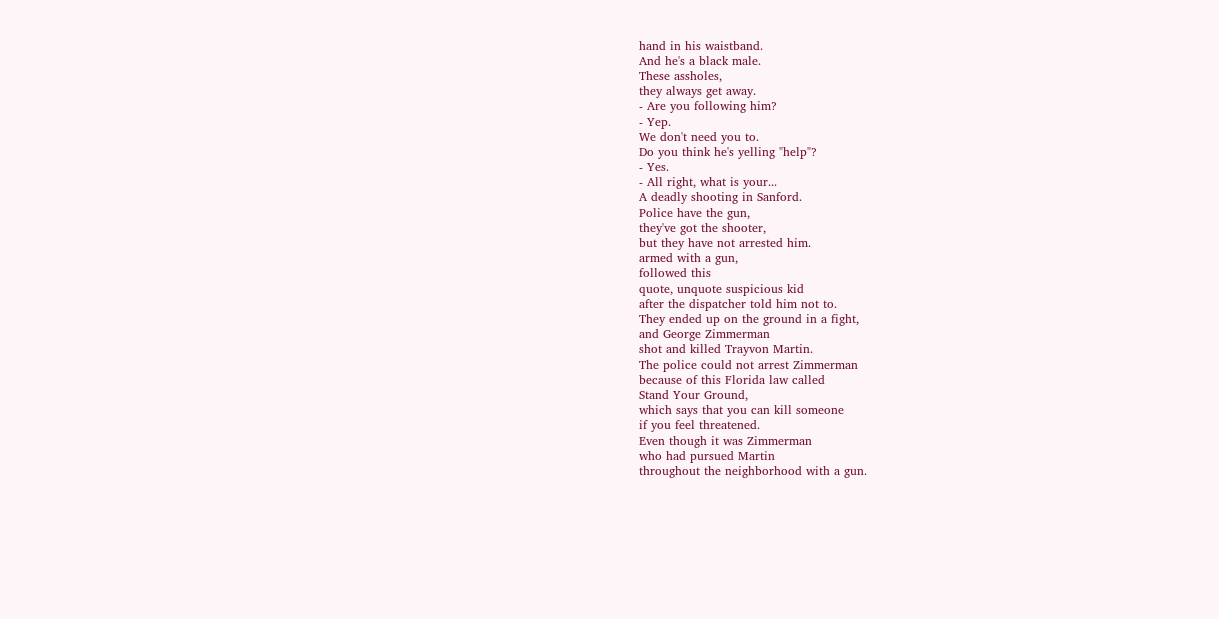hand in his waistband.
And he's a black male.
These assholes,
they always get away.
- Are you following him?
- Yep.
We don't need you to.
Do you think he's yelling "help"?
- Yes.
- All right, what is your...
A deadly shooting in Sanford.
Police have the gun,
they've got the shooter,
but they have not arrested him.
armed with a gun,
followed this
quote, unquote suspicious kid
after the dispatcher told him not to.
They ended up on the ground in a fight,
and George Zimmerman
shot and killed Trayvon Martin.
The police could not arrest Zimmerman
because of this Florida law called
Stand Your Ground,
which says that you can kill someone
if you feel threatened.
Even though it was Zimmerman
who had pursued Martin
throughout the neighborhood with a gun.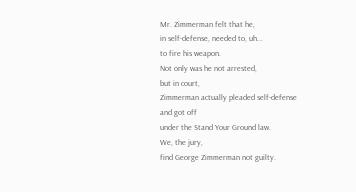Mr. Zimmerman felt that he,
in self-defense, needed to, uh...
to fire his weapon.
Not only was he not arrested,
but in court,
Zimmerman actually pleaded self-defense
and got off
under the Stand Your Ground law.
We, the jury,
find George Zimmerman not guilty.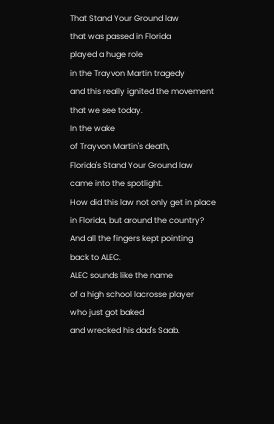That Stand Your Ground law
that was passed in Florida
played a huge role
in the Trayvon Martin tragedy
and this really ignited the movement
that we see today.
In the wake
of Trayvon Martin's death,
Florida's Stand Your Ground law
came into the spotlight.
How did this law not only get in place
in Florida, but around the country?
And all the fingers kept pointing
back to ALEC.
ALEC sounds like the name
of a high school lacrosse player
who just got baked
and wrecked his dad's Saab.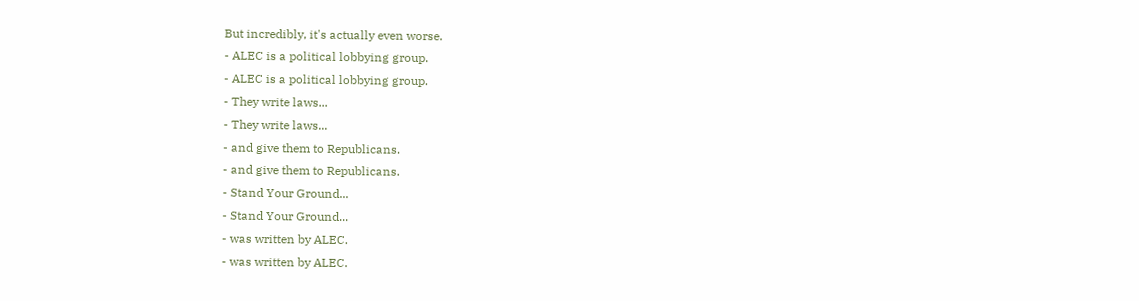But incredibly, it's actually even worse.
- ALEC is a political lobbying group.
- ALEC is a political lobbying group.
- They write laws...
- They write laws...
- and give them to Republicans.
- and give them to Republicans.
- Stand Your Ground...
- Stand Your Ground...
- was written by ALEC.
- was written by ALEC.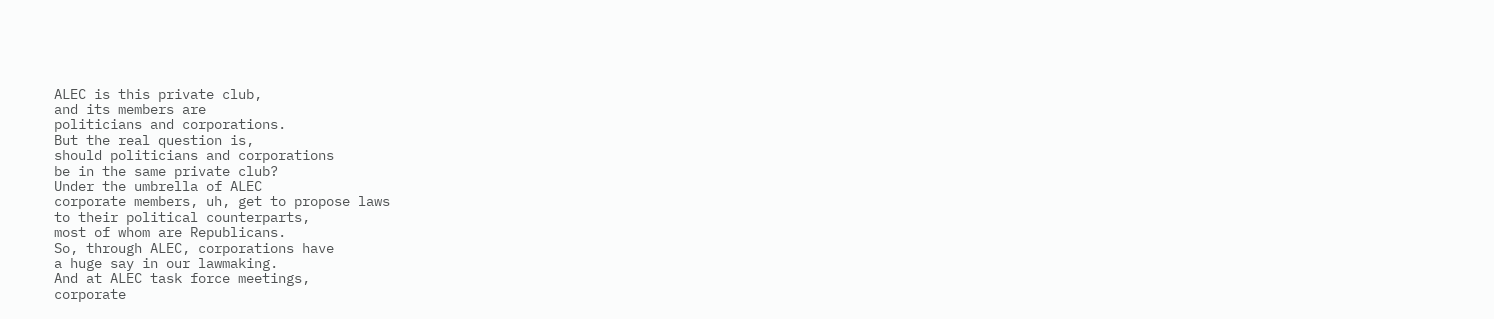ALEC is this private club,
and its members are
politicians and corporations.
But the real question is,
should politicians and corporations
be in the same private club?
Under the umbrella of ALEC
corporate members, uh, get to propose laws
to their political counterparts,
most of whom are Republicans.
So, through ALEC, corporations have
a huge say in our lawmaking.
And at ALEC task force meetings,
corporate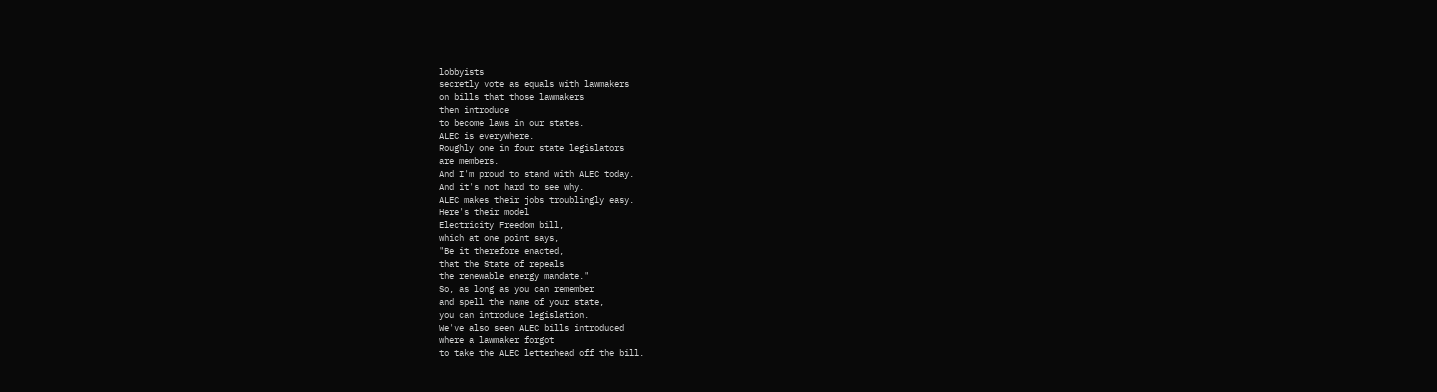lobbyists
secretly vote as equals with lawmakers
on bills that those lawmakers
then introduce
to become laws in our states.
ALEC is everywhere.
Roughly one in four state legislators
are members.
And I'm proud to stand with ALEC today.
And it's not hard to see why.
ALEC makes their jobs troublingly easy.
Here's their model
Electricity Freedom bill,
which at one point says,
"Be it therefore enacted,
that the State of repeals
the renewable energy mandate."
So, as long as you can remember
and spell the name of your state,
you can introduce legislation.
We've also seen ALEC bills introduced
where a lawmaker forgot
to take the ALEC letterhead off the bill.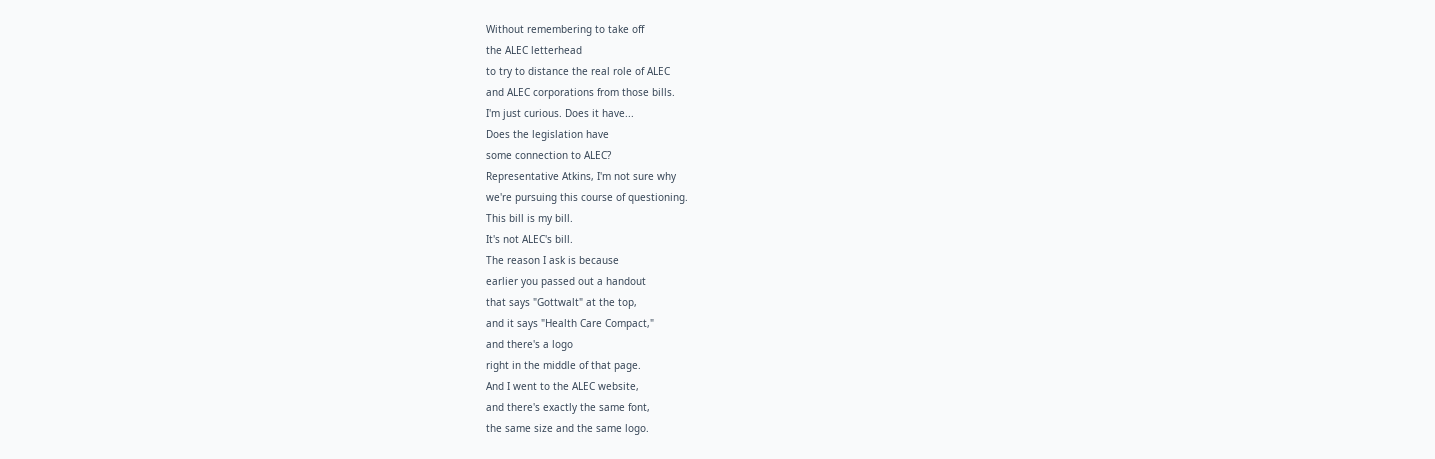Without remembering to take off
the ALEC letterhead
to try to distance the real role of ALEC
and ALEC corporations from those bills.
I'm just curious. Does it have...
Does the legislation have
some connection to ALEC?
Representative Atkins, I'm not sure why
we're pursuing this course of questioning.
This bill is my bill.
It's not ALEC's bill.
The reason I ask is because
earlier you passed out a handout
that says "Gottwalt" at the top,
and it says "Health Care Compact,"
and there's a logo
right in the middle of that page.
And I went to the ALEC website,
and there's exactly the same font,
the same size and the same logo.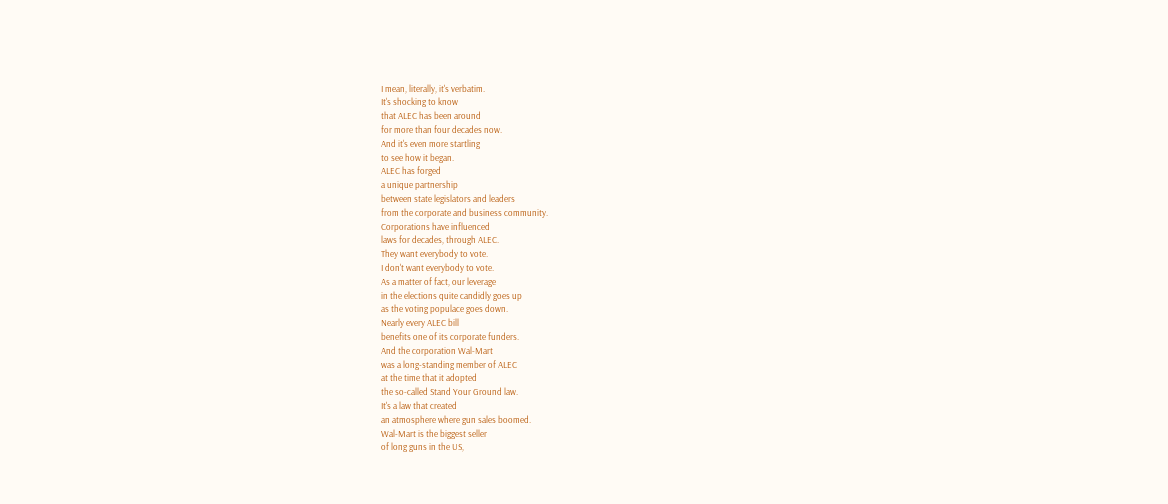I mean, literally, it's verbatim.
It's shocking to know
that ALEC has been around
for more than four decades now.
And it's even more startling
to see how it began.
ALEC has forged
a unique partnership
between state legislators and leaders
from the corporate and business community.
Corporations have influenced
laws for decades, through ALEC.
They want everybody to vote.
I don't want everybody to vote.
As a matter of fact, our leverage
in the elections quite candidly goes up
as the voting populace goes down.
Nearly every ALEC bill
benefits one of its corporate funders.
And the corporation Wal-Mart
was a long-standing member of ALEC
at the time that it adopted
the so-called Stand Your Ground law.
It's a law that created
an atmosphere where gun sales boomed.
Wal-Mart is the biggest seller
of long guns in the US,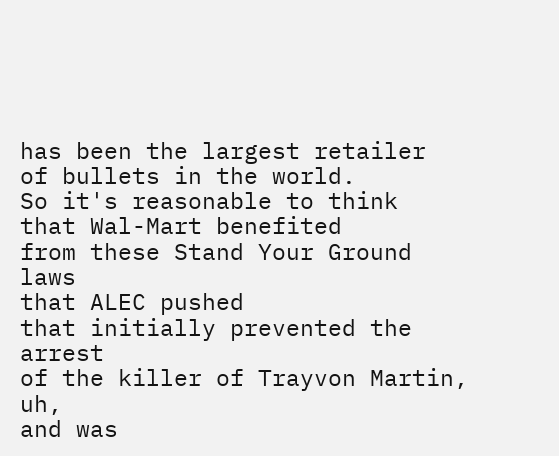has been the largest retailer
of bullets in the world.
So it's reasonable to think
that Wal-Mart benefited
from these Stand Your Ground laws
that ALEC pushed
that initially prevented the arrest
of the killer of Trayvon Martin, uh,
and was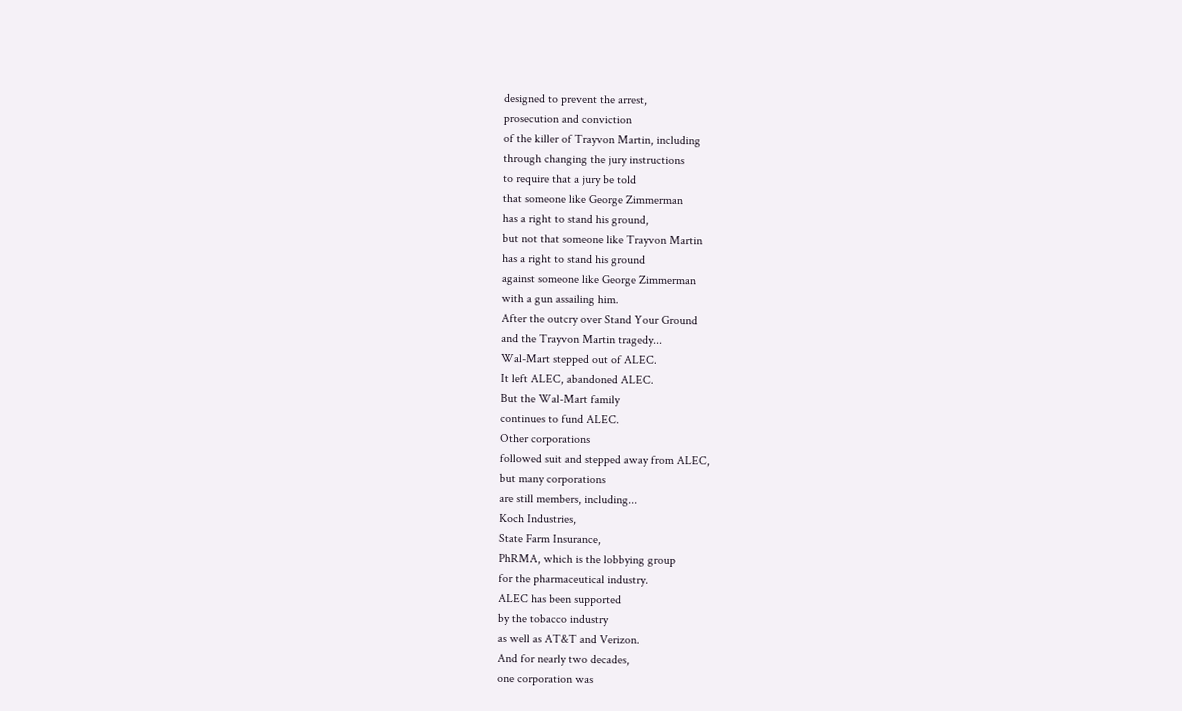designed to prevent the arrest,
prosecution and conviction
of the killer of Trayvon Martin, including
through changing the jury instructions
to require that a jury be told
that someone like George Zimmerman
has a right to stand his ground,
but not that someone like Trayvon Martin
has a right to stand his ground
against someone like George Zimmerman
with a gun assailing him.
After the outcry over Stand Your Ground
and the Trayvon Martin tragedy...
Wal-Mart stepped out of ALEC.
It left ALEC, abandoned ALEC.
But the Wal-Mart family
continues to fund ALEC.
Other corporations
followed suit and stepped away from ALEC,
but many corporations
are still members, including...
Koch Industries,
State Farm Insurance,
PhRMA, which is the lobbying group
for the pharmaceutical industry.
ALEC has been supported
by the tobacco industry
as well as AT&T and Verizon.
And for nearly two decades,
one corporation was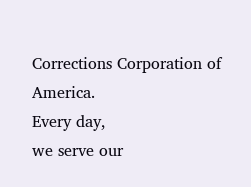Corrections Corporation of America.
Every day,
we serve our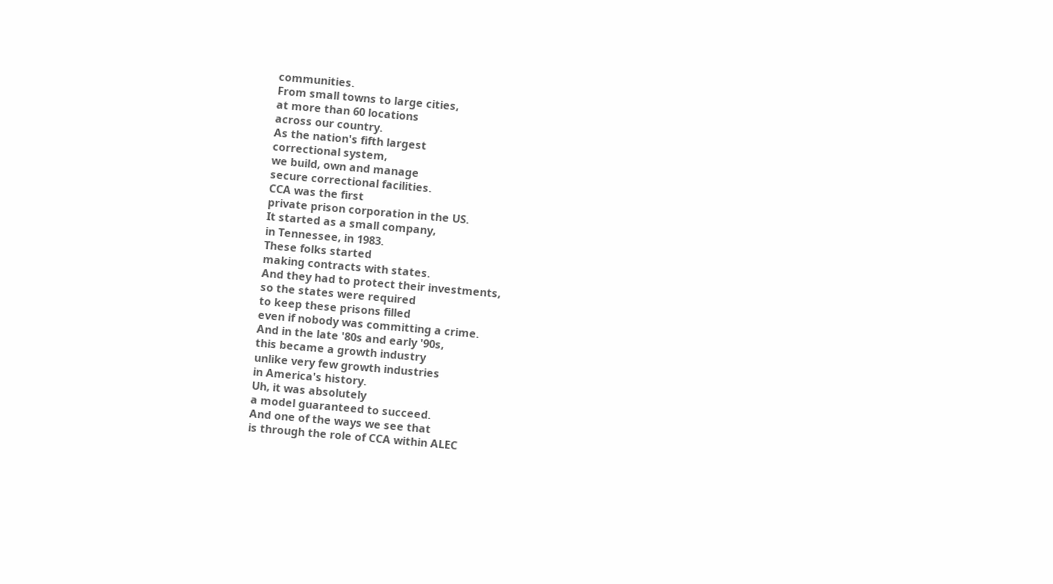communities.
From small towns to large cities,
at more than 60 locations
across our country.
As the nation's fifth largest
correctional system,
we build, own and manage
secure correctional facilities.
CCA was the first
private prison corporation in the US.
It started as a small company,
in Tennessee, in 1983.
These folks started
making contracts with states.
And they had to protect their investments,
so the states were required
to keep these prisons filled
even if nobody was committing a crime.
And in the late '80s and early '90s,
this became a growth industry
unlike very few growth industries
in America's history.
Uh, it was absolutely
a model guaranteed to succeed.
And one of the ways we see that
is through the role of CCA within ALEC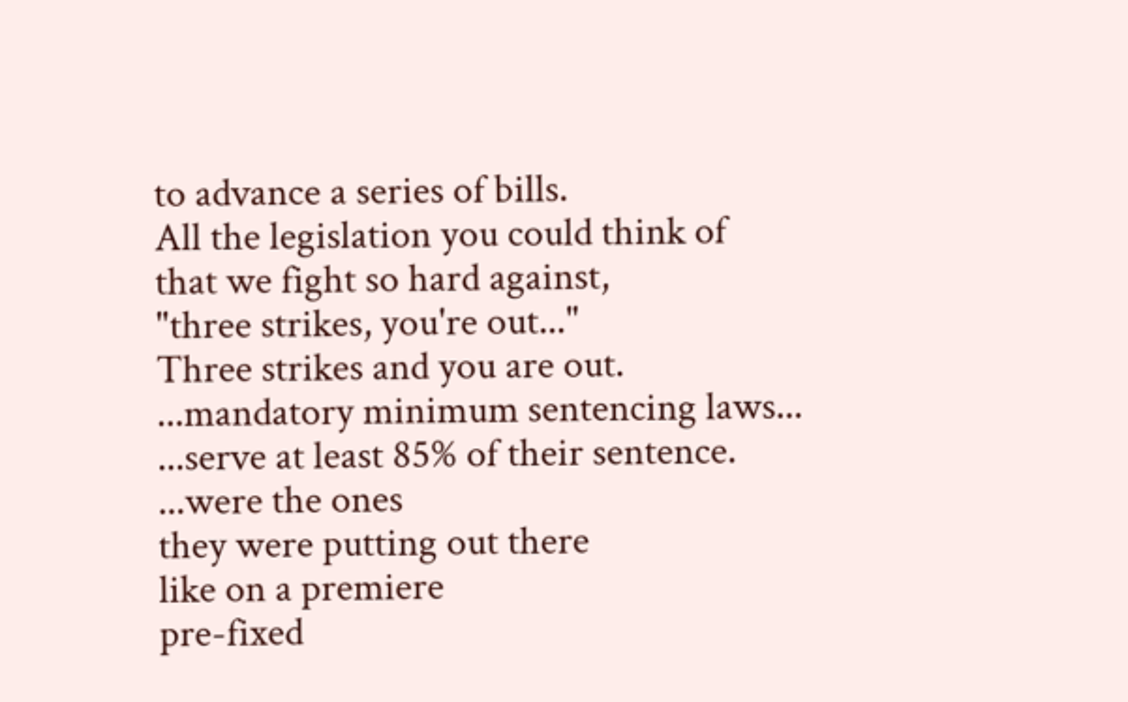to advance a series of bills.
All the legislation you could think of
that we fight so hard against,
"three strikes, you're out..."
Three strikes and you are out.
...mandatory minimum sentencing laws...
...serve at least 85% of their sentence.
...were the ones
they were putting out there
like on a premiere
pre-fixed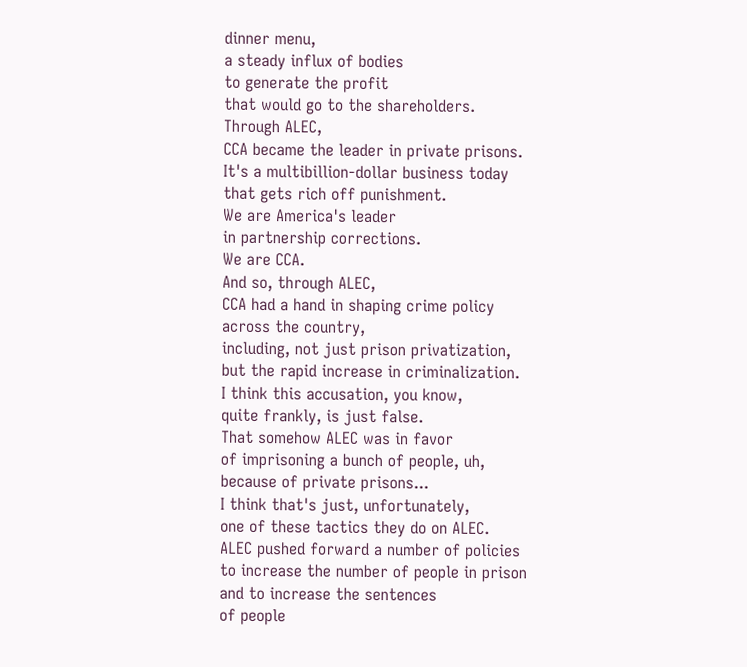dinner menu,
a steady influx of bodies
to generate the profit
that would go to the shareholders.
Through ALEC,
CCA became the leader in private prisons.
It's a multibillion-dollar business today
that gets rich off punishment.
We are America's leader
in partnership corrections.
We are CCA.
And so, through ALEC,
CCA had a hand in shaping crime policy
across the country,
including, not just prison privatization,
but the rapid increase in criminalization.
I think this accusation, you know,
quite frankly, is just false.
That somehow ALEC was in favor
of imprisoning a bunch of people, uh,
because of private prisons...
I think that's just, unfortunately,
one of these tactics they do on ALEC.
ALEC pushed forward a number of policies
to increase the number of people in prison
and to increase the sentences
of people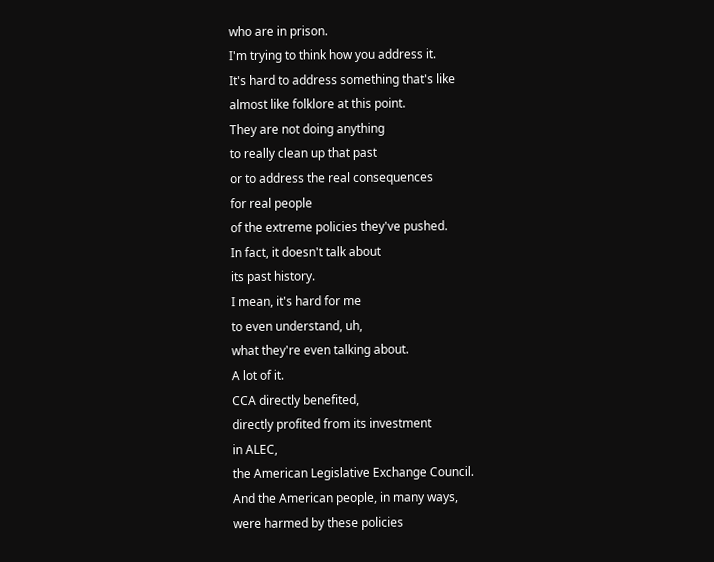who are in prison.
I'm trying to think how you address it.
It's hard to address something that's like
almost like folklore at this point.
They are not doing anything
to really clean up that past
or to address the real consequences
for real people
of the extreme policies they've pushed.
In fact, it doesn't talk about
its past history.
I mean, it's hard for me
to even understand, uh,
what they're even talking about.
A lot of it.
CCA directly benefited,
directly profited from its investment
in ALEC,
the American Legislative Exchange Council.
And the American people, in many ways,
were harmed by these policies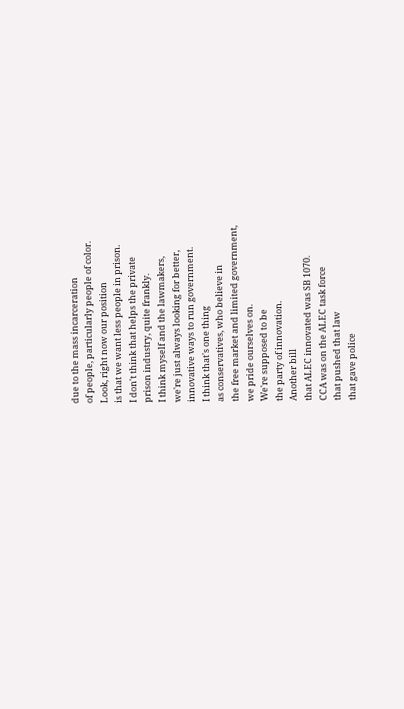due to the mass incarceration
of people, particularly people of color.
Look, right now our position
is that we want less people in prison.
I don't think that helps the private
prison industry, quite frankly.
I think myself and the lawmakers,
we're just always looking for better,
innovative ways to run government.
I think that's one thing
as conservatives, who believe in
the free market and limited government,
we pride ourselves on.
We're supposed to be
the party of innovation.
Another bill
that ALEC innovated was SB 1070.
CCA was on the ALEC task force
that pushed that law
that gave police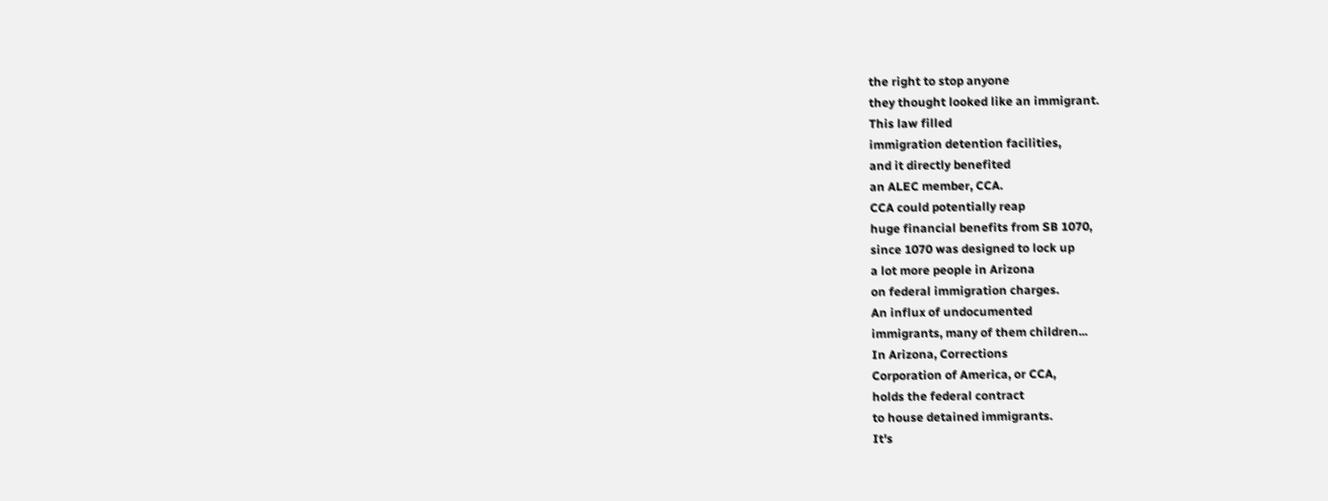the right to stop anyone
they thought looked like an immigrant.
This law filled
immigration detention facilities,
and it directly benefited
an ALEC member, CCA.
CCA could potentially reap
huge financial benefits from SB 1070,
since 1070 was designed to lock up
a lot more people in Arizona
on federal immigration charges.
An influx of undocumented
immigrants, many of them children...
In Arizona, Corrections
Corporation of America, or CCA,
holds the federal contract
to house detained immigrants.
It's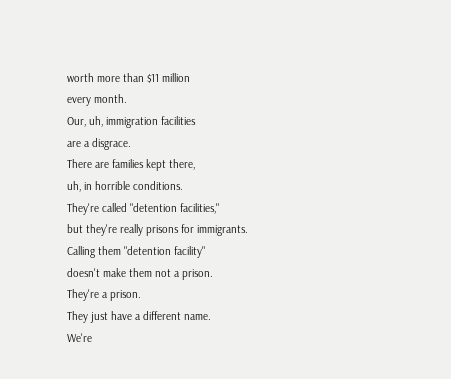worth more than $11 million
every month.
Our, uh, immigration facilities
are a disgrace.
There are families kept there,
uh, in horrible conditions.
They're called "detention facilities,"
but they're really prisons for immigrants.
Calling them "detention facility"
doesn't make them not a prison.
They're a prison.
They just have a different name.
We're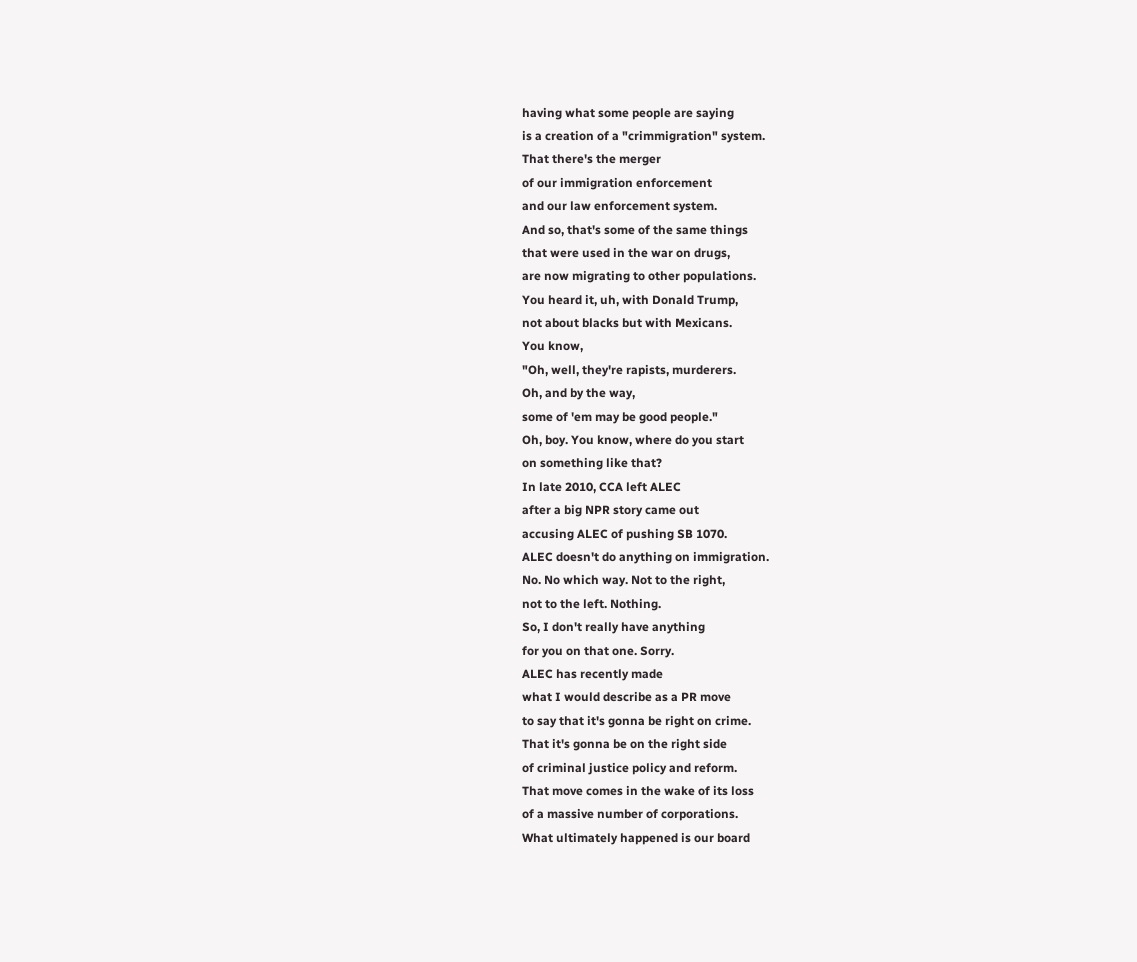having what some people are saying
is a creation of a "crimmigration" system.
That there's the merger
of our immigration enforcement
and our law enforcement system.
And so, that's some of the same things
that were used in the war on drugs,
are now migrating to other populations.
You heard it, uh, with Donald Trump,
not about blacks but with Mexicans.
You know,
"Oh, well, they're rapists, murderers.
Oh, and by the way,
some of 'em may be good people."
Oh, boy. You know, where do you start
on something like that?
In late 2010, CCA left ALEC
after a big NPR story came out
accusing ALEC of pushing SB 1070.
ALEC doesn't do anything on immigration.
No. No which way. Not to the right,
not to the left. Nothing.
So, I don't really have anything
for you on that one. Sorry.
ALEC has recently made
what I would describe as a PR move
to say that it's gonna be right on crime.
That it's gonna be on the right side
of criminal justice policy and reform.
That move comes in the wake of its loss
of a massive number of corporations.
What ultimately happened is our board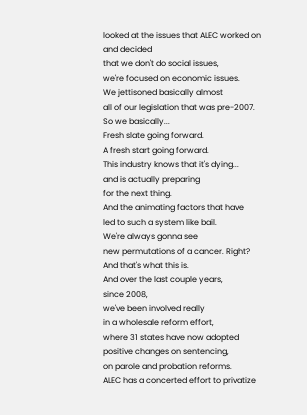looked at the issues that ALEC worked on
and decided
that we don't do social issues,
we're focused on economic issues.
We jettisoned basically almost
all of our legislation that was pre-2007.
So we basically...
Fresh slate going forward.
A fresh start going forward.
This industry knows that it's dying...
and is actually preparing
for the next thing.
And the animating factors that have
led to such a system like bail.
We're always gonna see
new permutations of a cancer. Right?
And that's what this is.
And over the last couple years,
since 2008,
we've been involved really
in a wholesale reform effort,
where 31 states have now adopted
positive changes on sentencing,
on parole and probation reforms.
ALEC has a concerted effort to privatize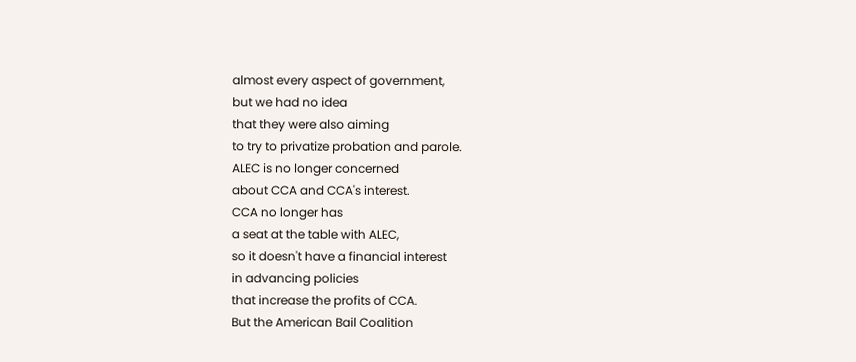almost every aspect of government,
but we had no idea
that they were also aiming
to try to privatize probation and parole.
ALEC is no longer concerned
about CCA and CCA's interest.
CCA no longer has
a seat at the table with ALEC,
so it doesn't have a financial interest
in advancing policies
that increase the profits of CCA.
But the American Bail Coalition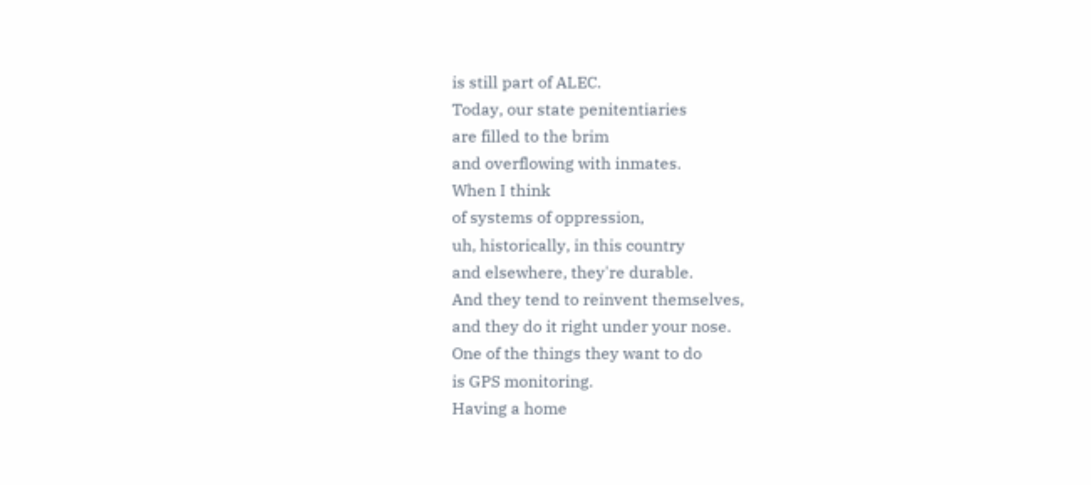is still part of ALEC.
Today, our state penitentiaries
are filled to the brim
and overflowing with inmates.
When I think
of systems of oppression,
uh, historically, in this country
and elsewhere, they're durable.
And they tend to reinvent themselves,
and they do it right under your nose.
One of the things they want to do
is GPS monitoring.
Having a home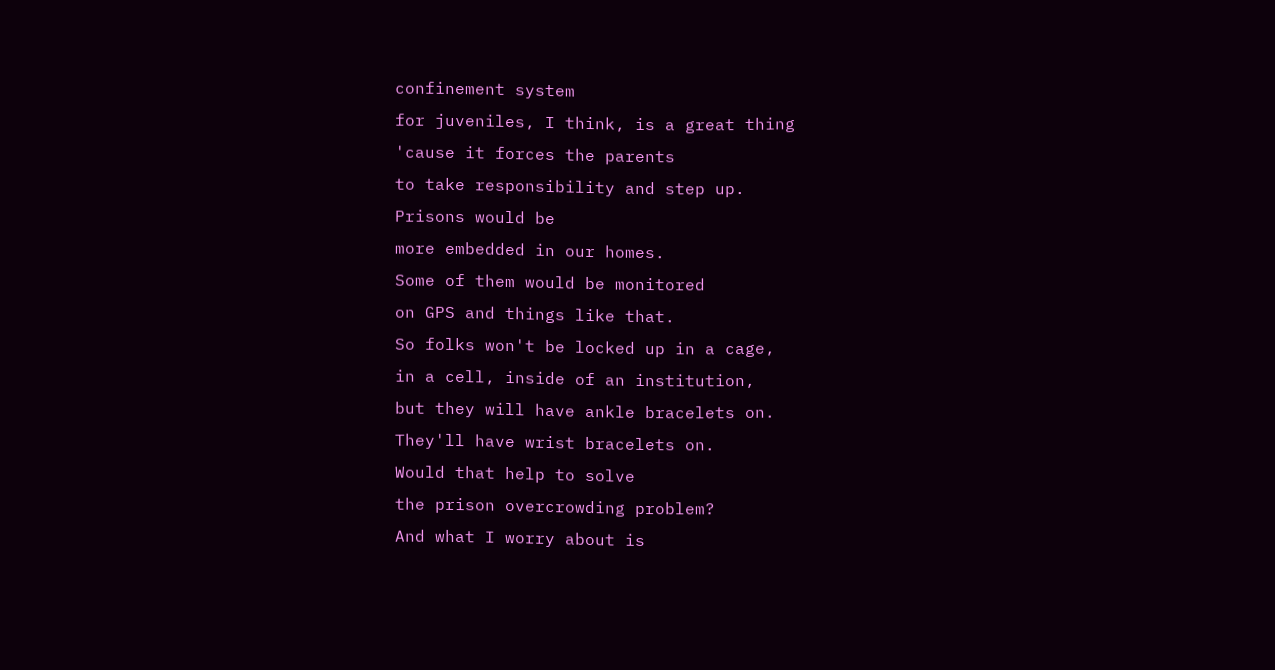confinement system
for juveniles, I think, is a great thing
'cause it forces the parents
to take responsibility and step up.
Prisons would be
more embedded in our homes.
Some of them would be monitored
on GPS and things like that.
So folks won't be locked up in a cage,
in a cell, inside of an institution,
but they will have ankle bracelets on.
They'll have wrist bracelets on.
Would that help to solve
the prison overcrowding problem?
And what I worry about is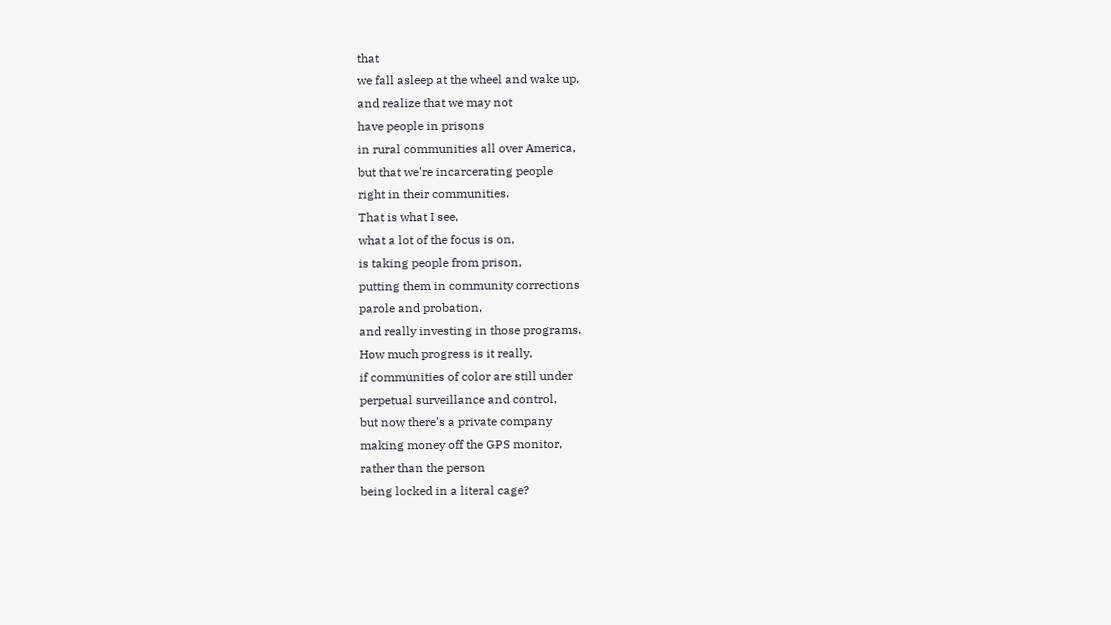that
we fall asleep at the wheel and wake up,
and realize that we may not
have people in prisons
in rural communities all over America,
but that we're incarcerating people
right in their communities.
That is what I see,
what a lot of the focus is on,
is taking people from prison,
putting them in community corrections
parole and probation,
and really investing in those programs.
How much progress is it really,
if communities of color are still under
perpetual surveillance and control,
but now there's a private company
making money off the GPS monitor,
rather than the person
being locked in a literal cage?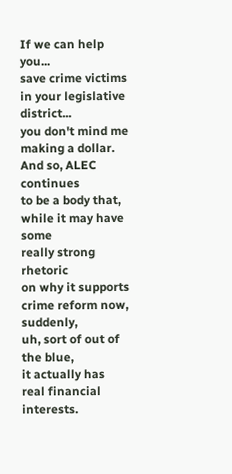If we can help you...
save crime victims
in your legislative district...
you don't mind me making a dollar.
And so, ALEC continues
to be a body that,
while it may have some
really strong rhetoric
on why it supports
crime reform now, suddenly,
uh, sort of out of the blue,
it actually has real financial interests.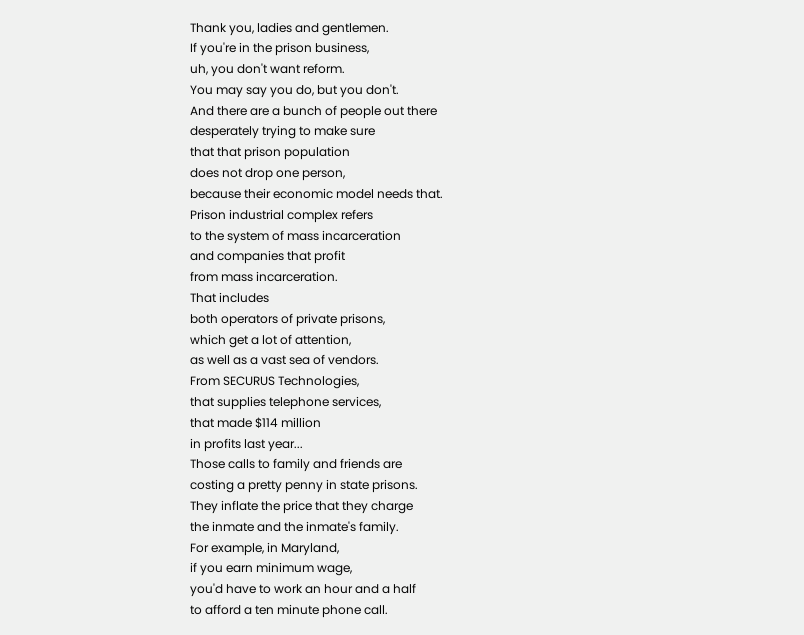Thank you, ladies and gentlemen.
If you're in the prison business,
uh, you don't want reform.
You may say you do, but you don't.
And there are a bunch of people out there
desperately trying to make sure
that that prison population
does not drop one person,
because their economic model needs that.
Prison industrial complex refers
to the system of mass incarceration
and companies that profit
from mass incarceration.
That includes
both operators of private prisons,
which get a lot of attention,
as well as a vast sea of vendors.
From SECURUS Technologies,
that supplies telephone services,
that made $114 million
in profits last year...
Those calls to family and friends are
costing a pretty penny in state prisons.
They inflate the price that they charge
the inmate and the inmate's family.
For example, in Maryland,
if you earn minimum wage,
you'd have to work an hour and a half
to afford a ten minute phone call.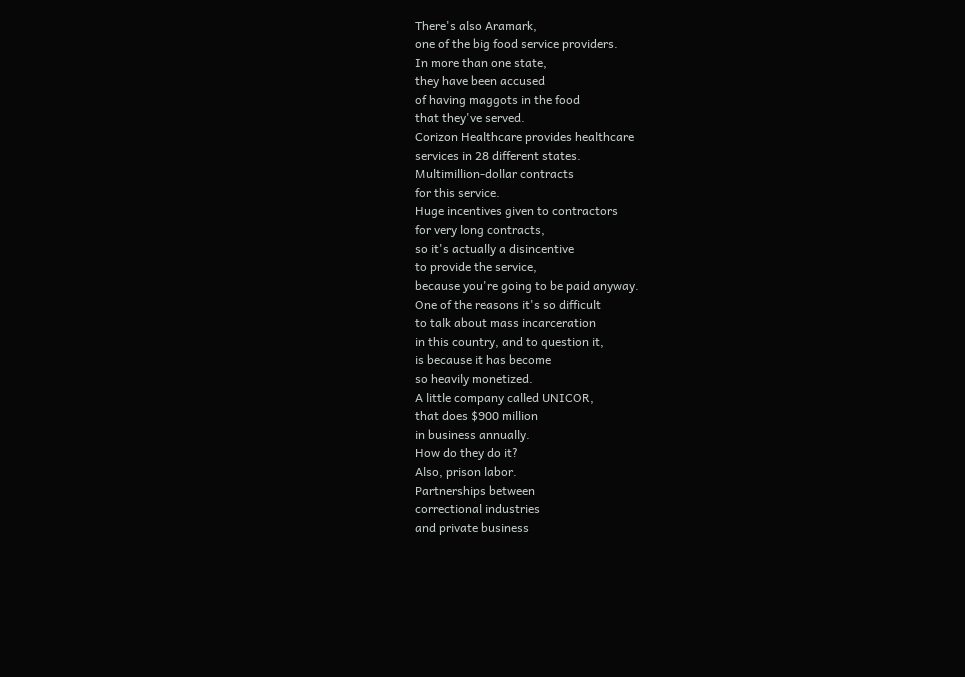There's also Aramark,
one of the big food service providers.
In more than one state,
they have been accused
of having maggots in the food
that they've served.
Corizon Healthcare provides healthcare
services in 28 different states.
Multimillion-dollar contracts
for this service.
Huge incentives given to contractors
for very long contracts,
so it's actually a disincentive
to provide the service,
because you're going to be paid anyway.
One of the reasons it's so difficult
to talk about mass incarceration
in this country, and to question it,
is because it has become
so heavily monetized.
A little company called UNICOR,
that does $900 million
in business annually.
How do they do it?
Also, prison labor.
Partnerships between
correctional industries
and private business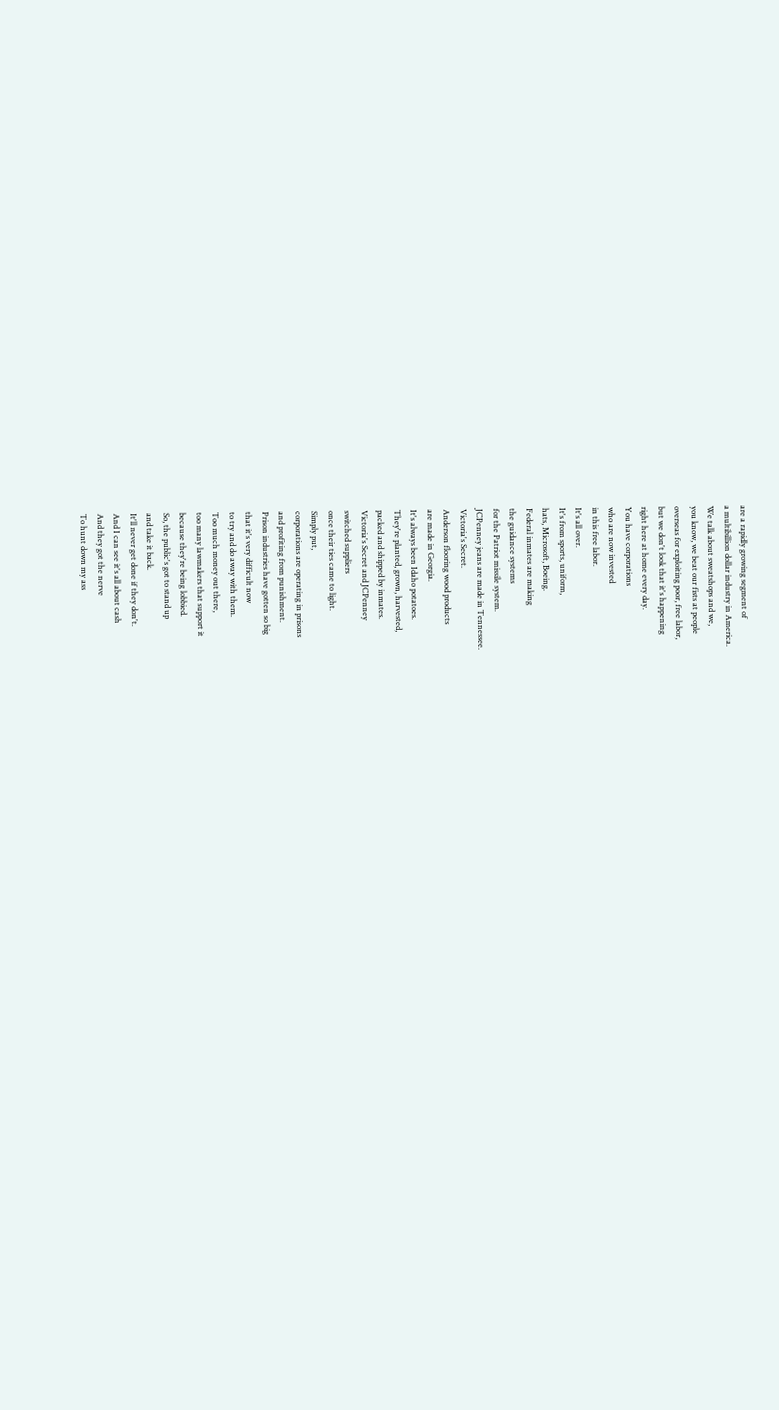are a rapidly growing segment of
a multibillion dollar industry in America.
We talk about sweatshops and we,
you know, we beat our fists at people
overseas for exploiting poor, free labor,
but we don't look that it's happening
right here at home every day.
You have corporations
who are now invested
in this free labor.
It's all over.
It's from sports, uniform,
hats, Microsoft, Boeing.
Federal inmates are making
the guidance systems
for the Patriot missile system.
JCPenney jeans are made in Tennessee.
Victoria's Secret.
Anderson flooring wood products
are made in Georgia.
It's always been Idaho potatoes.
They're planted, grown, harvested,
packed and shipped by inmates.
Victoria's Secret and JCPenney
switched suppliers
once their ties came to light.
Simply put,
corporations are operating in prisons
and profiting from punishment.
Prison industries have gotten so big
that it's very difficult now
to try and do away with them.
Too much money out there,
too many lawmakers that support it
because they're being lobbied.
So, the public's got to stand up
and take it back.
It'll never get done if they don't.
And I can see it's all about cash
And they got the nerve
To hunt down my ass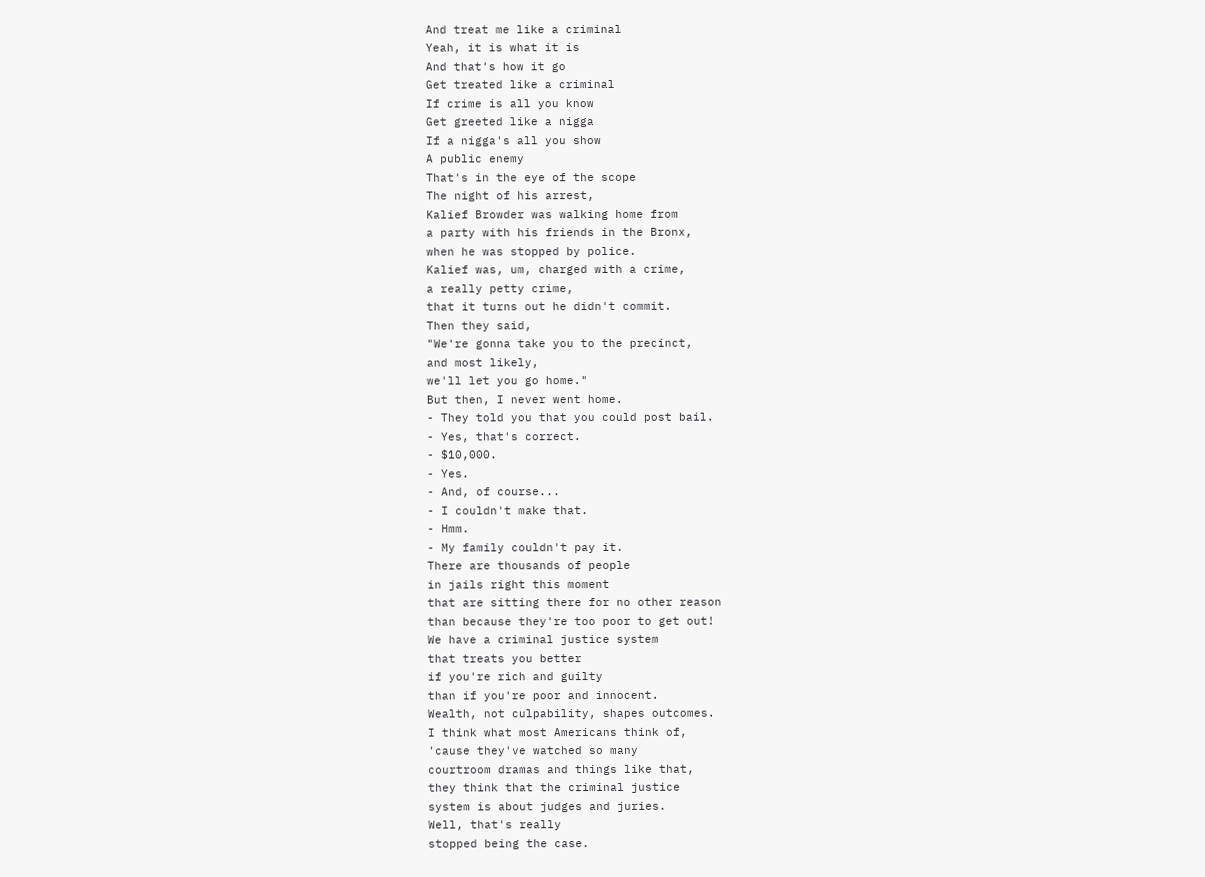And treat me like a criminal
Yeah, it is what it is
And that's how it go
Get treated like a criminal
If crime is all you know
Get greeted like a nigga
If a nigga's all you show
A public enemy
That's in the eye of the scope
The night of his arrest,
Kalief Browder was walking home from
a party with his friends in the Bronx,
when he was stopped by police.
Kalief was, um, charged with a crime,
a really petty crime,
that it turns out he didn't commit.
Then they said,
"We're gonna take you to the precinct,
and most likely,
we'll let you go home."
But then, I never went home.
- They told you that you could post bail.
- Yes, that's correct.
- $10,000.
- Yes.
- And, of course...
- I couldn't make that.
- Hmm.
- My family couldn't pay it.
There are thousands of people
in jails right this moment
that are sitting there for no other reason
than because they're too poor to get out!
We have a criminal justice system
that treats you better
if you're rich and guilty
than if you're poor and innocent.
Wealth, not culpability, shapes outcomes.
I think what most Americans think of,
'cause they've watched so many
courtroom dramas and things like that,
they think that the criminal justice
system is about judges and juries.
Well, that's really
stopped being the case.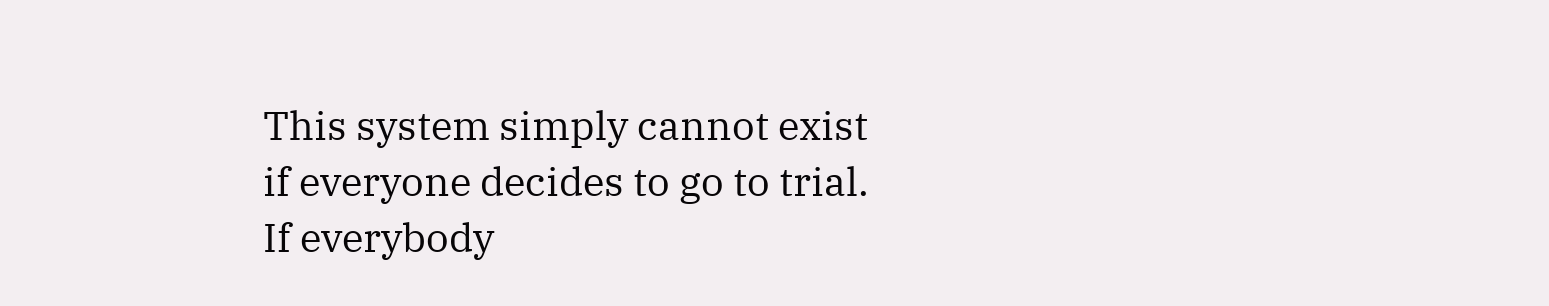This system simply cannot exist
if everyone decides to go to trial.
If everybody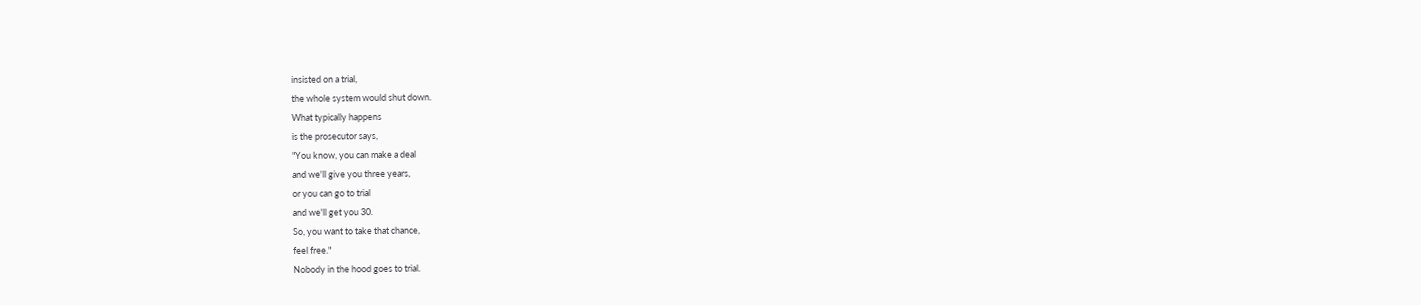insisted on a trial,
the whole system would shut down.
What typically happens
is the prosecutor says,
"You know, you can make a deal
and we'll give you three years,
or you can go to trial
and we'll get you 30.
So, you want to take that chance,
feel free."
Nobody in the hood goes to trial.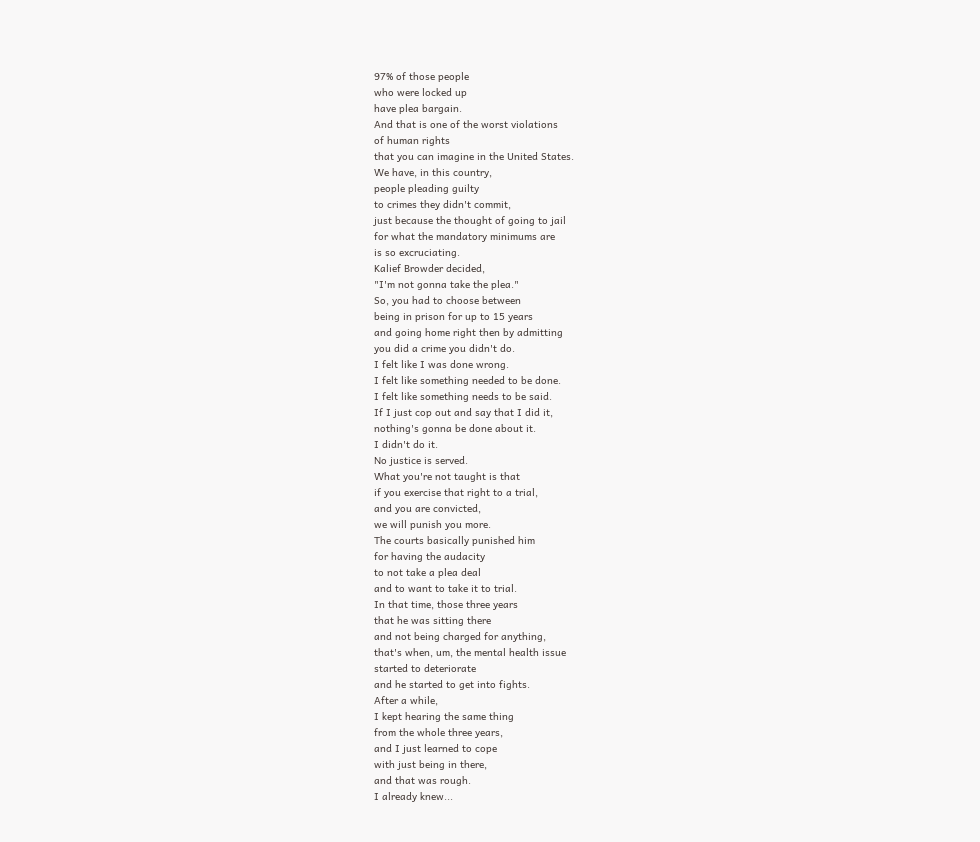97% of those people
who were locked up
have plea bargain.
And that is one of the worst violations
of human rights
that you can imagine in the United States.
We have, in this country,
people pleading guilty
to crimes they didn't commit,
just because the thought of going to jail
for what the mandatory minimums are
is so excruciating.
Kalief Browder decided,
"I'm not gonna take the plea."
So, you had to choose between
being in prison for up to 15 years
and going home right then by admitting
you did a crime you didn't do.
I felt like I was done wrong.
I felt like something needed to be done.
I felt like something needs to be said.
If I just cop out and say that I did it,
nothing's gonna be done about it.
I didn't do it.
No justice is served.
What you're not taught is that
if you exercise that right to a trial,
and you are convicted,
we will punish you more.
The courts basically punished him
for having the audacity
to not take a plea deal
and to want to take it to trial.
In that time, those three years
that he was sitting there
and not being charged for anything,
that's when, um, the mental health issue
started to deteriorate
and he started to get into fights.
After a while,
I kept hearing the same thing
from the whole three years,
and I just learned to cope
with just being in there,
and that was rough.
I already knew...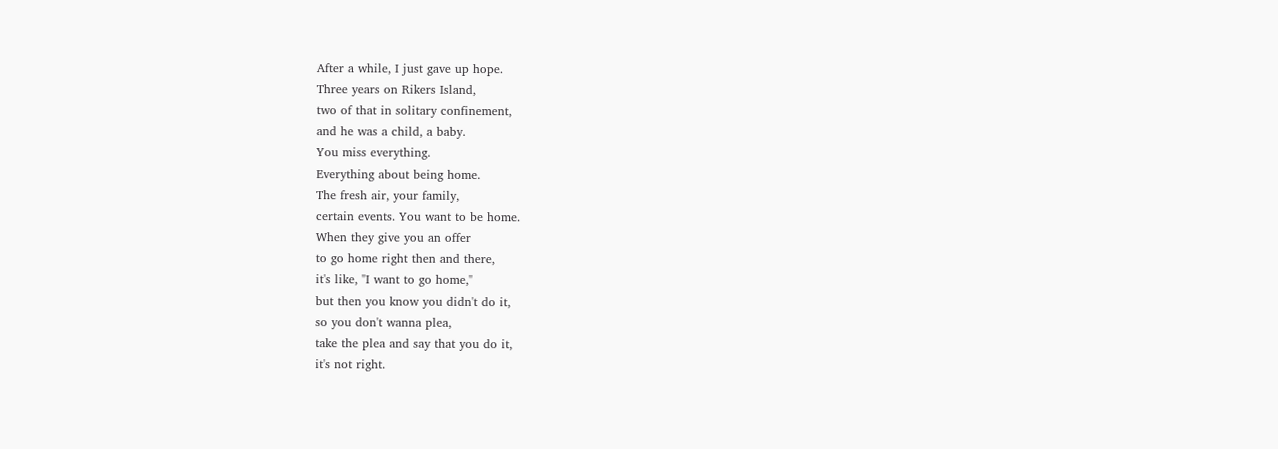After a while, I just gave up hope.
Three years on Rikers Island,
two of that in solitary confinement,
and he was a child, a baby.
You miss everything.
Everything about being home.
The fresh air, your family,
certain events. You want to be home.
When they give you an offer
to go home right then and there,
it's like, "I want to go home,"
but then you know you didn't do it,
so you don't wanna plea,
take the plea and say that you do it,
it's not right.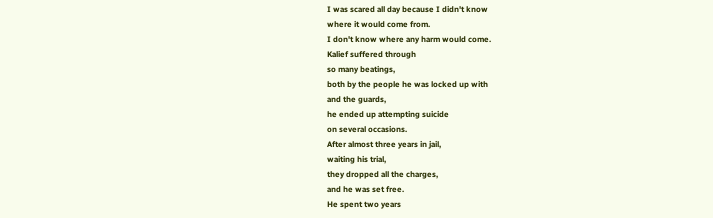I was scared all day because I didn't know
where it would come from.
I don't know where any harm would come.
Kalief suffered through
so many beatings,
both by the people he was locked up with
and the guards,
he ended up attempting suicide
on several occasions.
After almost three years in jail,
waiting his trial,
they dropped all the charges,
and he was set free.
He spent two years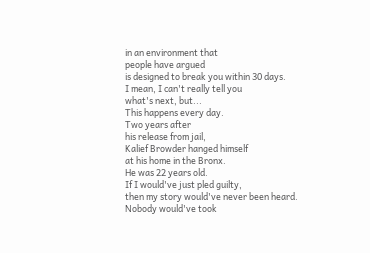in an environment that
people have argued
is designed to break you within 30 days.
I mean, I can't really tell you
what's next, but...
This happens every day.
Two years after
his release from jail,
Kalief Browder hanged himself
at his home in the Bronx.
He was 22 years old.
If I would've just pled guilty,
then my story would've never been heard.
Nobody would've took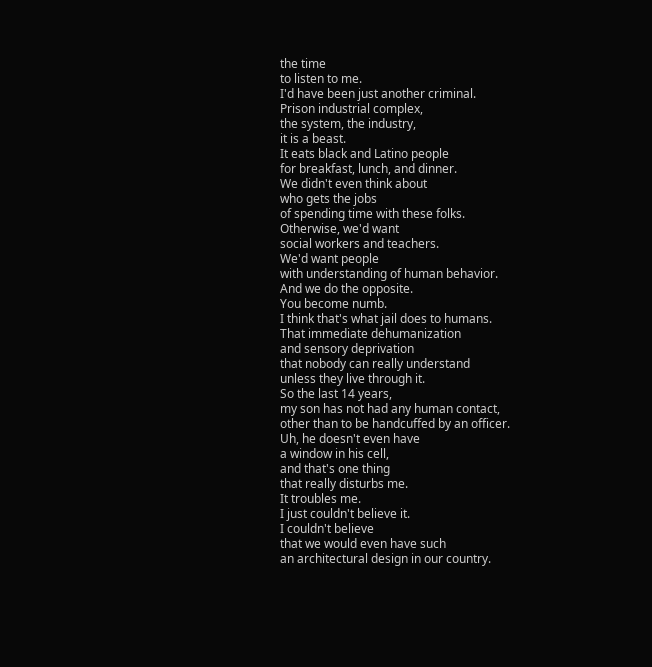the time
to listen to me.
I'd have been just another criminal.
Prison industrial complex,
the system, the industry,
it is a beast.
It eats black and Latino people
for breakfast, lunch, and dinner.
We didn't even think about
who gets the jobs
of spending time with these folks.
Otherwise, we'd want
social workers and teachers.
We'd want people
with understanding of human behavior.
And we do the opposite.
You become numb.
I think that's what jail does to humans.
That immediate dehumanization
and sensory deprivation
that nobody can really understand
unless they live through it.
So the last 14 years,
my son has not had any human contact,
other than to be handcuffed by an officer.
Uh, he doesn't even have
a window in his cell,
and that's one thing
that really disturbs me.
It troubles me.
I just couldn't believe it.
I couldn't believe
that we would even have such
an architectural design in our country.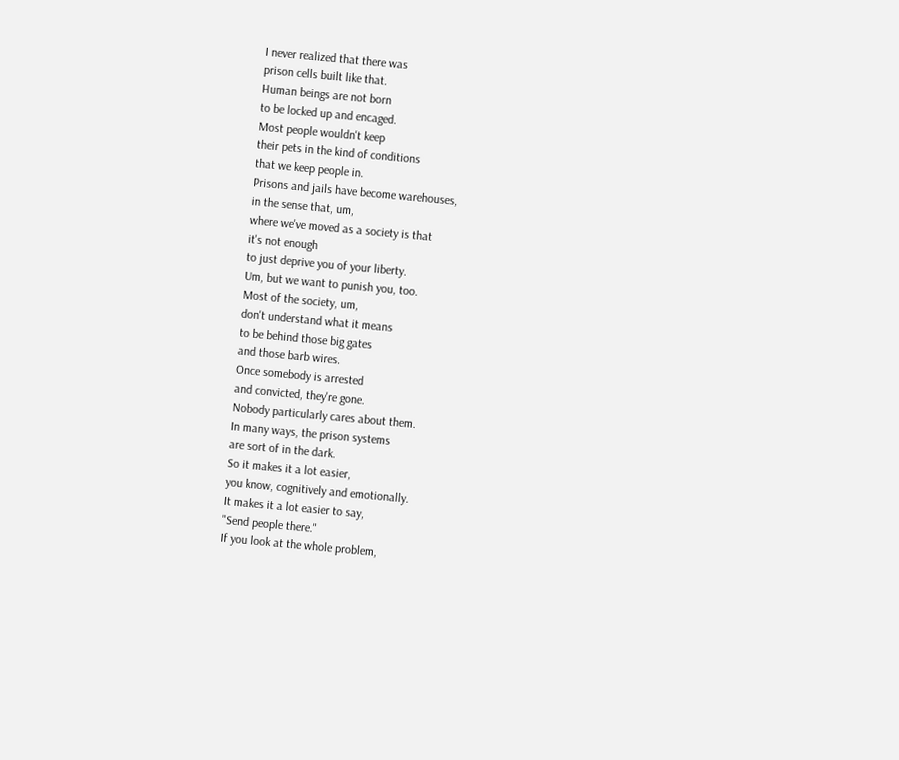I never realized that there was
prison cells built like that.
Human beings are not born
to be locked up and encaged.
Most people wouldn't keep
their pets in the kind of conditions
that we keep people in.
Prisons and jails have become warehouses,
in the sense that, um,
where we've moved as a society is that
it's not enough
to just deprive you of your liberty.
Um, but we want to punish you, too.
Most of the society, um,
don't understand what it means
to be behind those big gates
and those barb wires.
Once somebody is arrested
and convicted, they're gone.
Nobody particularly cares about them.
In many ways, the prison systems
are sort of in the dark.
So it makes it a lot easier,
you know, cognitively and emotionally.
It makes it a lot easier to say,
"Send people there."
If you look at the whole problem,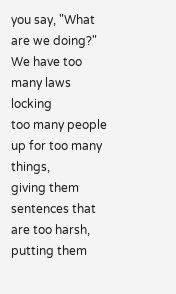you say, "What are we doing?"
We have too many laws locking
too many people up for too many things,
giving them sentences that are too harsh,
putting them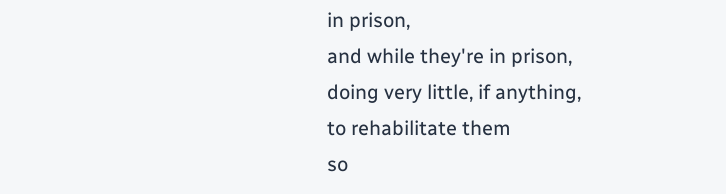in prison,
and while they're in prison,
doing very little, if anything,
to rehabilitate them
so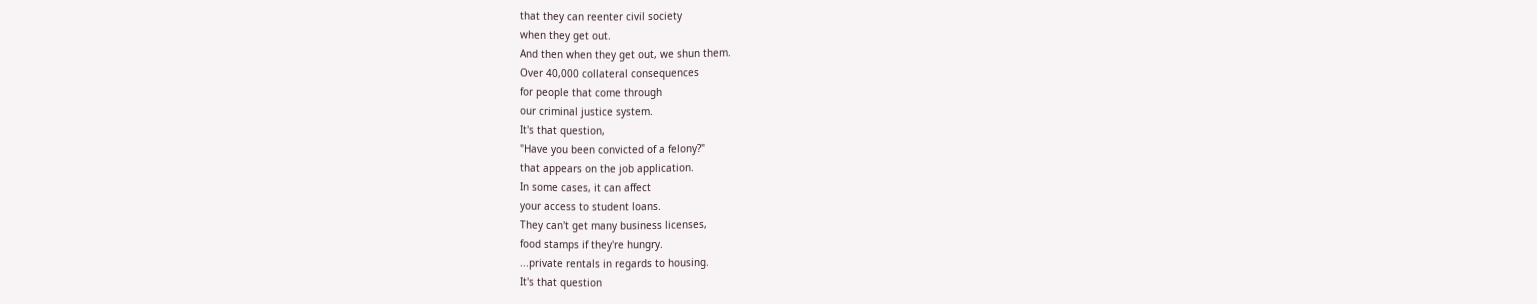that they can reenter civil society
when they get out.
And then when they get out, we shun them.
Over 40,000 collateral consequences
for people that come through
our criminal justice system.
It's that question,
"Have you been convicted of a felony?"
that appears on the job application.
In some cases, it can affect
your access to student loans.
They can't get many business licenses,
food stamps if they're hungry.
...private rentals in regards to housing.
It's that question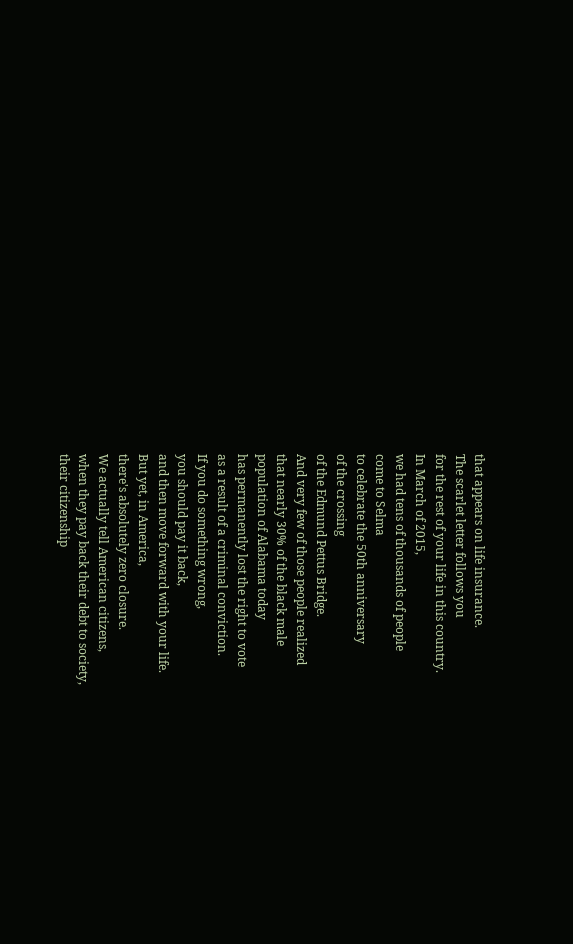that appears on life insurance.
The scarlet letter follows you
for the rest of your life in this country.
In March of 2015,
we had tens of thousands of people
come to Selma
to celebrate the 50th anniversary
of the crossing
of the Edmund Pettus Bridge.
And very few of those people realized
that nearly 30% of the black male
population of Alabama today
has permanently lost the right to vote
as a result of a criminal conviction.
If you do something wrong,
you should pay it back,
and then move forward with your life.
But yet, in America,
there's absolutely zero closure.
We actually tell American citizens,
when they pay back their debt to society,
their citizenship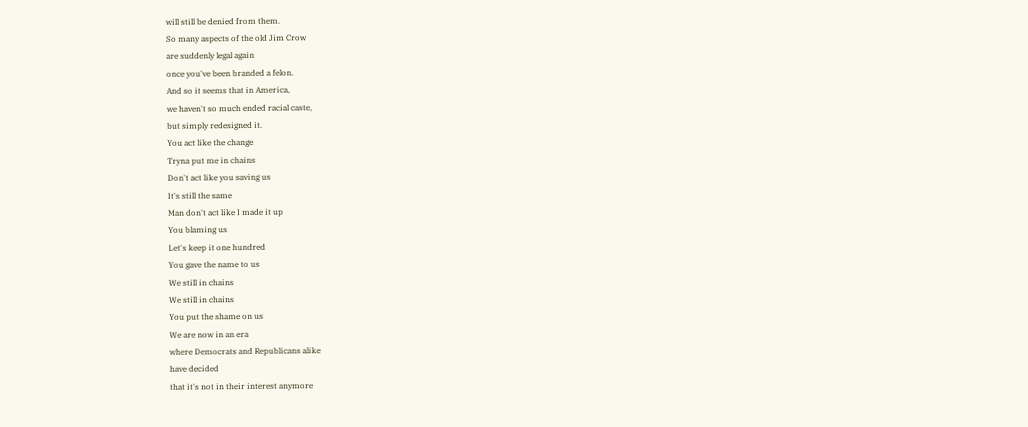will still be denied from them.
So many aspects of the old Jim Crow
are suddenly legal again
once you've been branded a felon.
And so it seems that in America,
we haven't so much ended racial caste,
but simply redesigned it.
You act like the change
Tryna put me in chains
Don't act like you saving us
It's still the same
Man don't act like I made it up
You blaming us
Let's keep it one hundred
You gave the name to us
We still in chains
We still in chains
You put the shame on us
We are now in an era
where Democrats and Republicans alike
have decided
that it's not in their interest anymore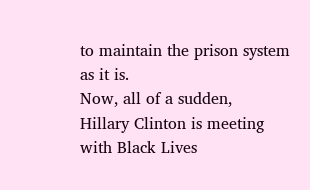to maintain the prison system as it is.
Now, all of a sudden,
Hillary Clinton is meeting
with Black Lives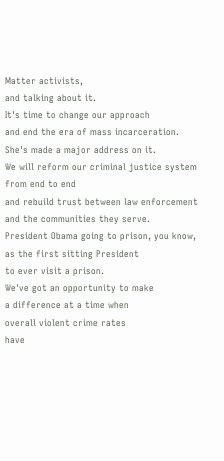Matter activists,
and talking about it.
It's time to change our approach
and end the era of mass incarceration.
She's made a major address on it.
We will reform our criminal justice system
from end to end
and rebuild trust between law enforcement
and the communities they serve.
President Obama going to prison, you know,
as the first sitting President
to ever visit a prison.
We've got an opportunity to make
a difference at a time when
overall violent crime rates
have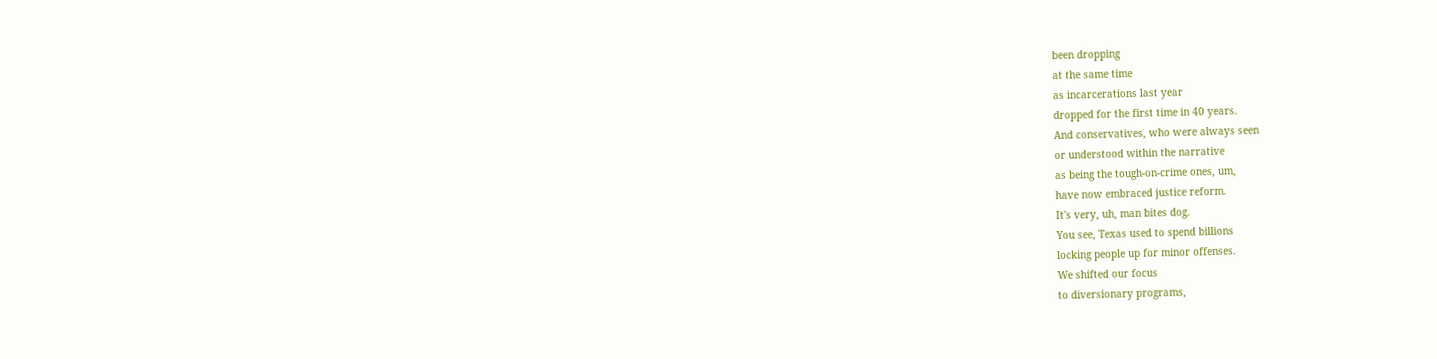been dropping
at the same time
as incarcerations last year
dropped for the first time in 40 years.
And conservatives, who were always seen
or understood within the narrative
as being the tough-on-crime ones, um,
have now embraced justice reform.
It's very, uh, man bites dog.
You see, Texas used to spend billions
locking people up for minor offenses.
We shifted our focus
to diversionary programs,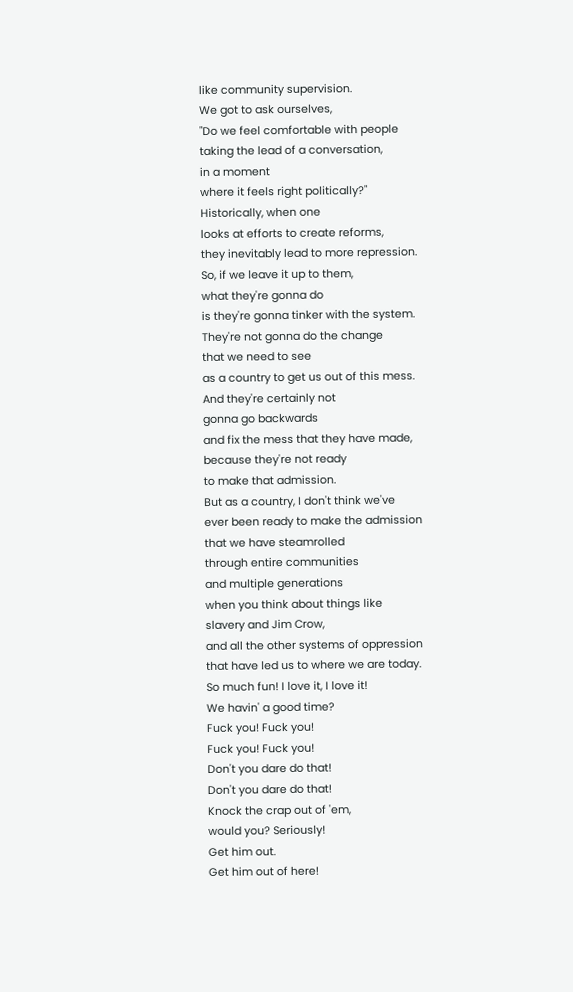like community supervision.
We got to ask ourselves,
"Do we feel comfortable with people
taking the lead of a conversation,
in a moment
where it feels right politically?"
Historically, when one
looks at efforts to create reforms,
they inevitably lead to more repression.
So, if we leave it up to them,
what they're gonna do
is they're gonna tinker with the system.
They're not gonna do the change
that we need to see
as a country to get us out of this mess.
And they're certainly not
gonna go backwards
and fix the mess that they have made,
because they're not ready
to make that admission.
But as a country, I don't think we've
ever been ready to make the admission
that we have steamrolled
through entire communities
and multiple generations
when you think about things like
slavery and Jim Crow,
and all the other systems of oppression
that have led us to where we are today.
So much fun! I love it, I love it!
We havin' a good time?
Fuck you! Fuck you!
Fuck you! Fuck you!
Don't you dare do that!
Don't you dare do that!
Knock the crap out of 'em,
would you? Seriously!
Get him out.
Get him out of here!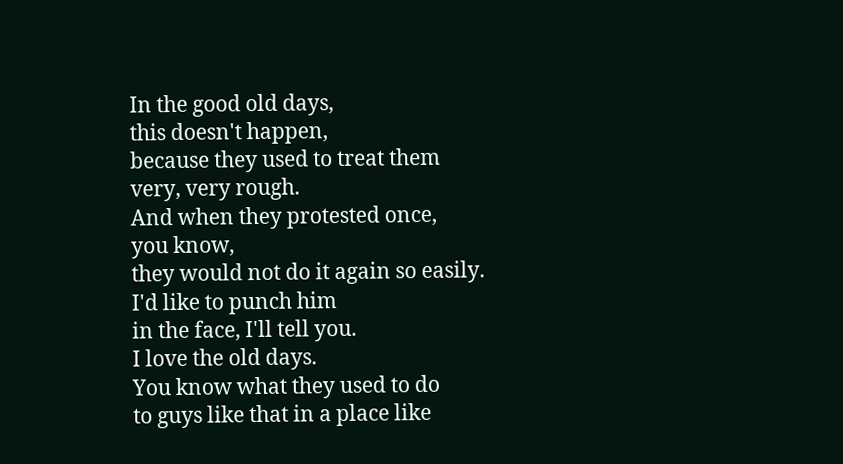In the good old days,
this doesn't happen,
because they used to treat them
very, very rough.
And when they protested once,
you know,
they would not do it again so easily.
I'd like to punch him
in the face, I'll tell you.
I love the old days.
You know what they used to do
to guys like that in a place like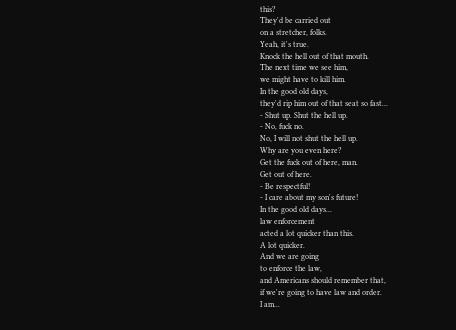this?
They'd be carried out
on a stretcher, folks.
Yeah, it's true.
Knock the hell out of that mouth.
The next time we see him,
we might have to kill him.
In the good old days,
they'd rip him out of that seat so fast...
- Shut up. Shut the hell up.
- No, fuck no.
No, I will not shut the hell up.
Why are you even here?
Get the fuck out of here, man.
Get out of here.
- Be respectful!
- I care about my son's future!
In the good old days...
law enforcement
acted a lot quicker than this.
A lot quicker.
And we are going
to enforce the law,
and Americans should remember that,
if we're going to have law and order.
I am...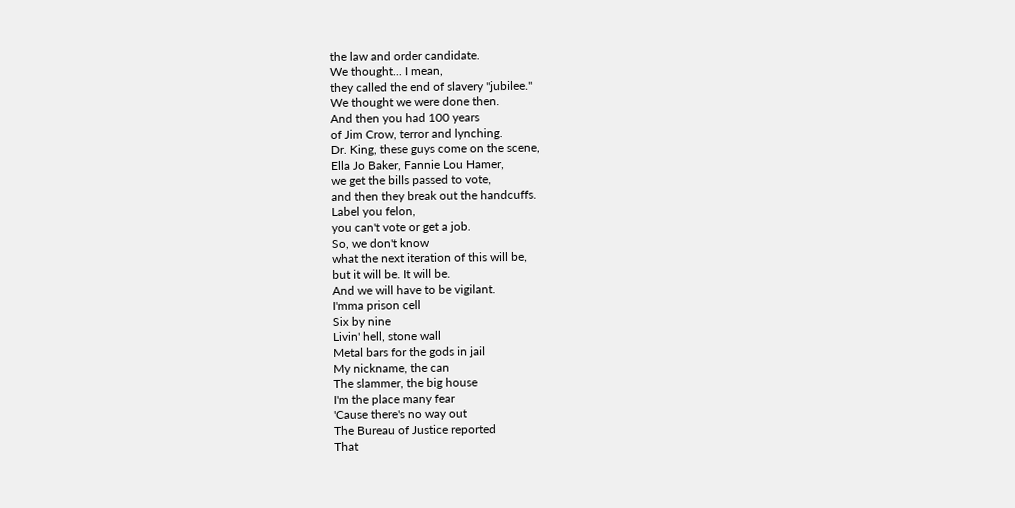the law and order candidate.
We thought... I mean,
they called the end of slavery "jubilee."
We thought we were done then.
And then you had 100 years
of Jim Crow, terror and lynching.
Dr. King, these guys come on the scene,
Ella Jo Baker, Fannie Lou Hamer,
we get the bills passed to vote,
and then they break out the handcuffs.
Label you felon,
you can't vote or get a job.
So, we don't know
what the next iteration of this will be,
but it will be. It will be.
And we will have to be vigilant.
I'mma prison cell
Six by nine
Livin' hell, stone wall
Metal bars for the gods in jail
My nickname, the can
The slammer, the big house
I'm the place many fear
'Cause there's no way out
The Bureau of Justice reported
That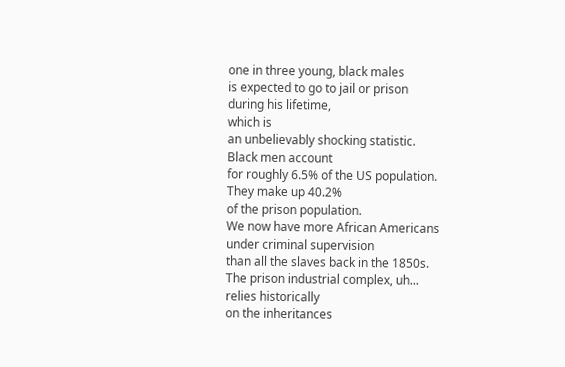one in three young, black males
is expected to go to jail or prison
during his lifetime,
which is
an unbelievably shocking statistic.
Black men account
for roughly 6.5% of the US population.
They make up 40.2%
of the prison population.
We now have more African Americans
under criminal supervision
than all the slaves back in the 1850s.
The prison industrial complex, uh...
relies historically
on the inheritances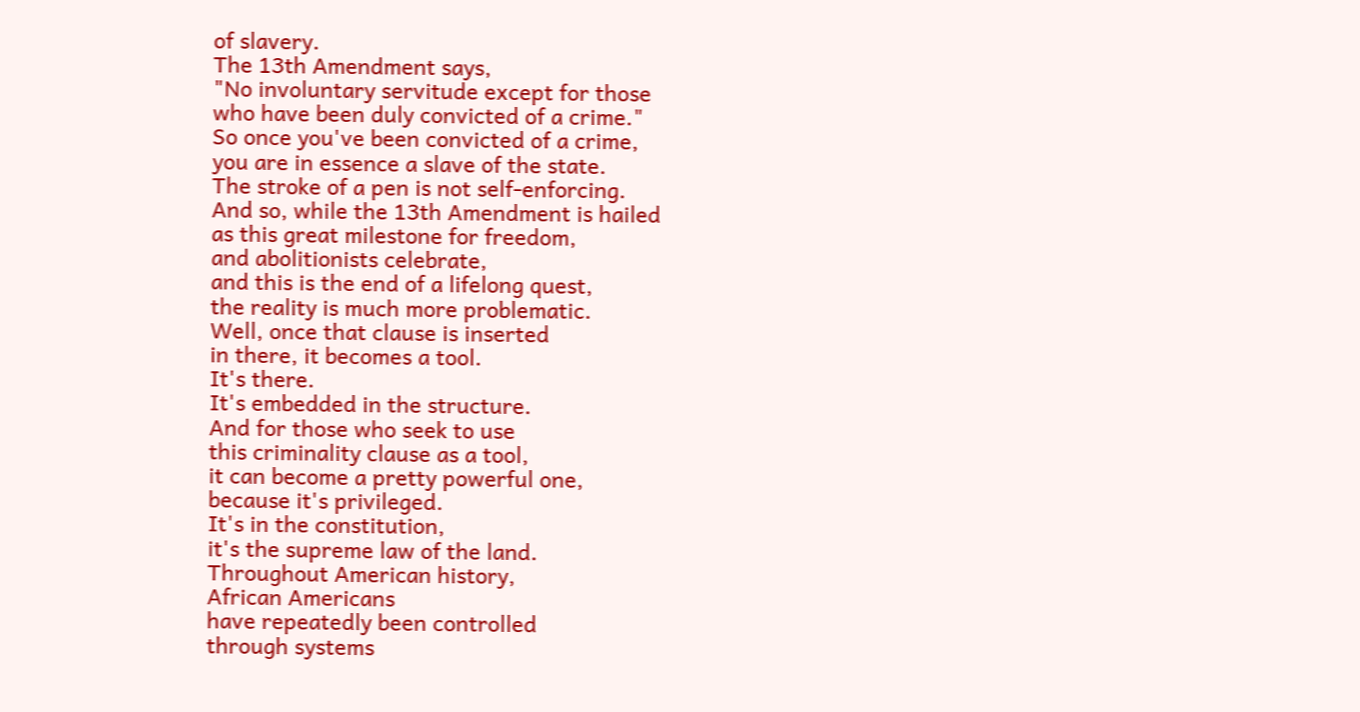of slavery.
The 13th Amendment says,
"No involuntary servitude except for those
who have been duly convicted of a crime."
So once you've been convicted of a crime,
you are in essence a slave of the state.
The stroke of a pen is not self-enforcing.
And so, while the 13th Amendment is hailed
as this great milestone for freedom,
and abolitionists celebrate,
and this is the end of a lifelong quest,
the reality is much more problematic.
Well, once that clause is inserted
in there, it becomes a tool.
It's there.
It's embedded in the structure.
And for those who seek to use
this criminality clause as a tool,
it can become a pretty powerful one,
because it's privileged.
It's in the constitution,
it's the supreme law of the land.
Throughout American history,
African Americans
have repeatedly been controlled
through systems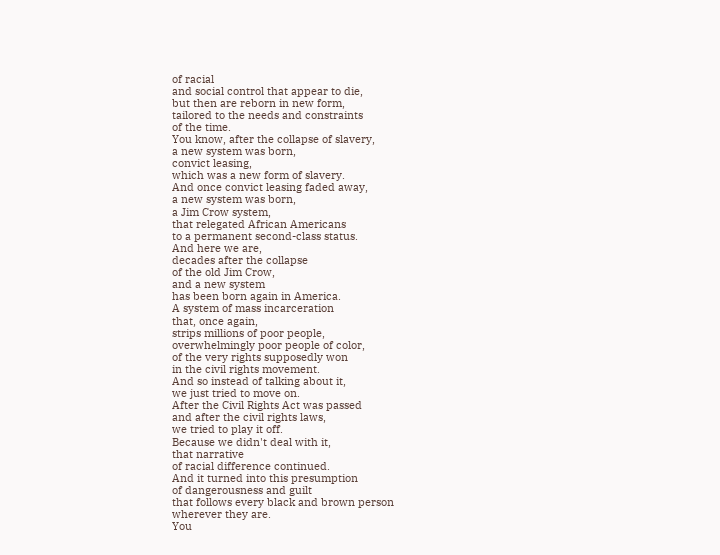of racial
and social control that appear to die,
but then are reborn in new form,
tailored to the needs and constraints
of the time.
You know, after the collapse of slavery,
a new system was born,
convict leasing,
which was a new form of slavery.
And once convict leasing faded away,
a new system was born,
a Jim Crow system,
that relegated African Americans
to a permanent second-class status.
And here we are,
decades after the collapse
of the old Jim Crow,
and a new system
has been born again in America.
A system of mass incarceration
that, once again,
strips millions of poor people,
overwhelmingly poor people of color,
of the very rights supposedly won
in the civil rights movement.
And so instead of talking about it,
we just tried to move on.
After the Civil Rights Act was passed
and after the civil rights laws,
we tried to play it off.
Because we didn't deal with it,
that narrative
of racial difference continued.
And it turned into this presumption
of dangerousness and guilt
that follows every black and brown person
wherever they are.
You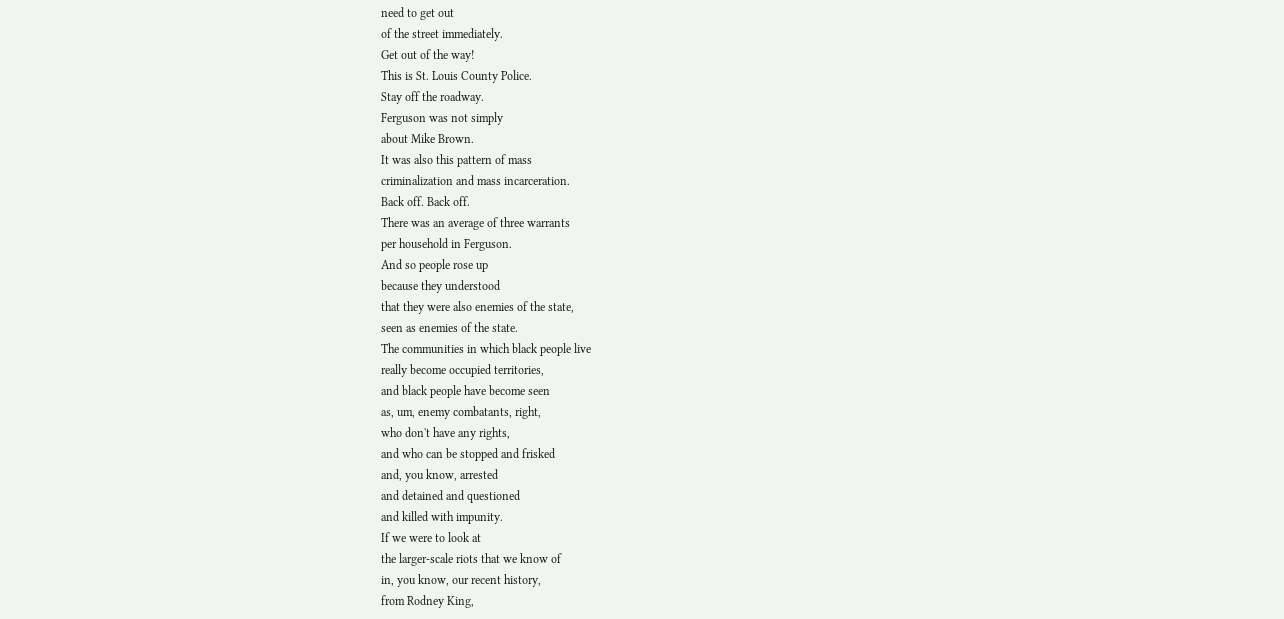need to get out
of the street immediately.
Get out of the way!
This is St. Louis County Police.
Stay off the roadway.
Ferguson was not simply
about Mike Brown.
It was also this pattern of mass
criminalization and mass incarceration.
Back off. Back off.
There was an average of three warrants
per household in Ferguson.
And so people rose up
because they understood
that they were also enemies of the state,
seen as enemies of the state.
The communities in which black people live
really become occupied territories,
and black people have become seen
as, um, enemy combatants, right,
who don't have any rights,
and who can be stopped and frisked
and, you know, arrested
and detained and questioned
and killed with impunity.
If we were to look at
the larger-scale riots that we know of
in, you know, our recent history,
from Rodney King,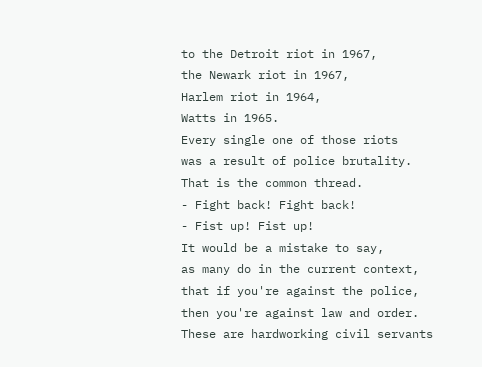to the Detroit riot in 1967,
the Newark riot in 1967,
Harlem riot in 1964,
Watts in 1965.
Every single one of those riots
was a result of police brutality.
That is the common thread.
- Fight back! Fight back!
- Fist up! Fist up!
It would be a mistake to say,
as many do in the current context,
that if you're against the police,
then you're against law and order.
These are hardworking civil servants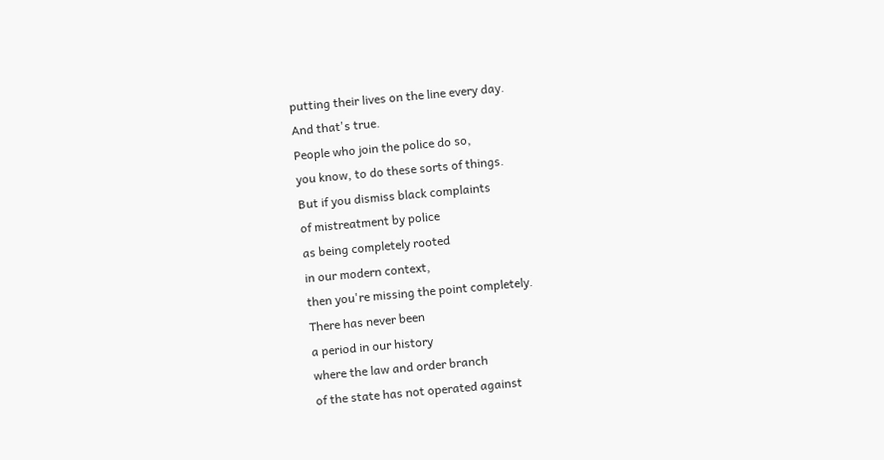putting their lives on the line every day.
And that's true.
People who join the police do so,
you know, to do these sorts of things.
But if you dismiss black complaints
of mistreatment by police
as being completely rooted
in our modern context,
then you're missing the point completely.
There has never been
a period in our history
where the law and order branch
of the state has not operated against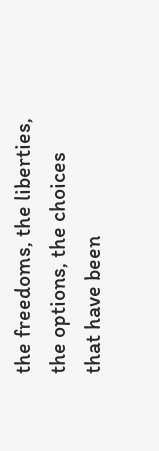the freedoms, the liberties,
the options, the choices
that have been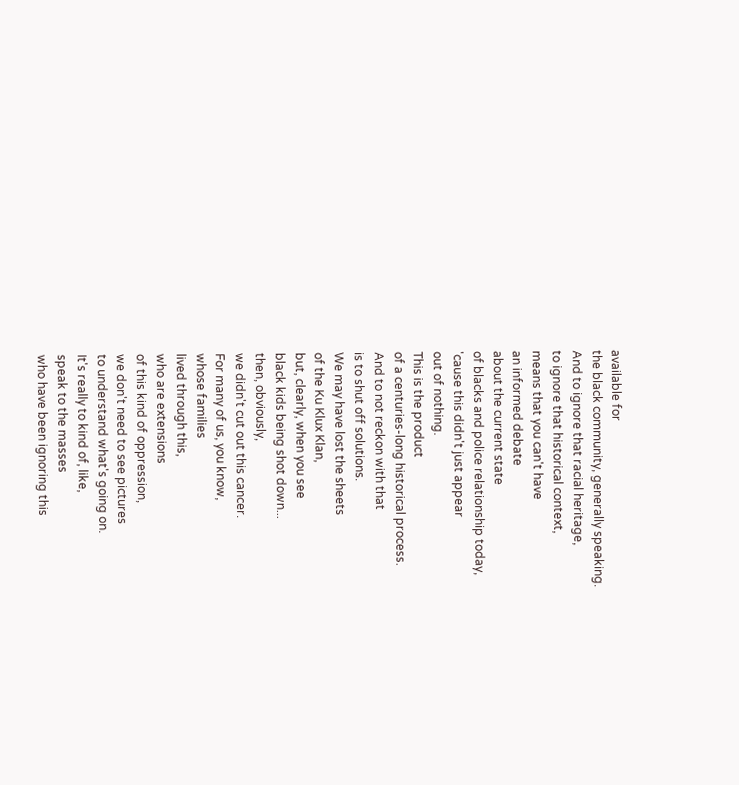available for
the black community, generally speaking.
And to ignore that racial heritage,
to ignore that historical context,
means that you can't have
an informed debate
about the current state
of blacks and police relationship today,
'cause this didn't just appear
out of nothing.
This is the product
of a centuries-long historical process.
And to not reckon with that
is to shut off solutions.
We may have lost the sheets
of the Ku Klux Klan,
but, clearly, when you see
black kids being shot down...
then, obviously,
we didn't cut out this cancer.
For many of us, you know,
whose families
lived through this,
who are extensions
of this kind of oppression,
we don't need to see pictures
to understand what's going on.
It's really to kind of, like,
speak to the masses
who have been ignoring this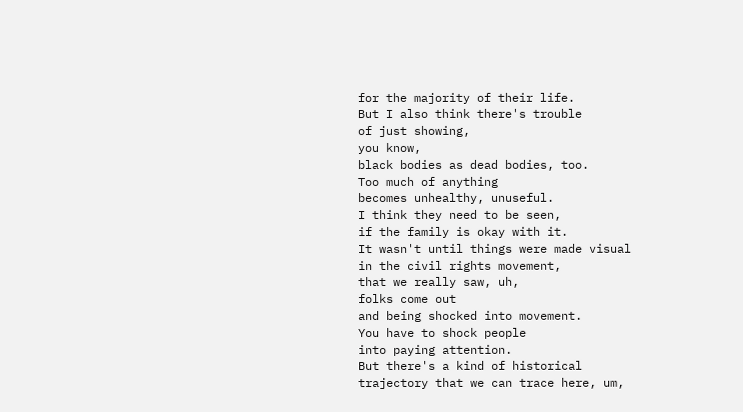for the majority of their life.
But I also think there's trouble
of just showing,
you know,
black bodies as dead bodies, too.
Too much of anything
becomes unhealthy, unuseful.
I think they need to be seen,
if the family is okay with it.
It wasn't until things were made visual
in the civil rights movement,
that we really saw, uh,
folks come out
and being shocked into movement.
You have to shock people
into paying attention.
But there's a kind of historical
trajectory that we can trace here, um,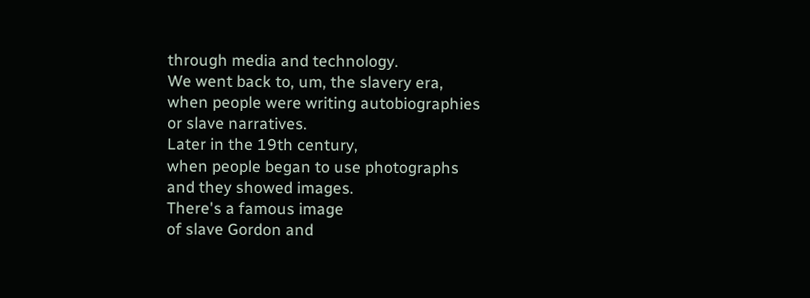through media and technology.
We went back to, um, the slavery era,
when people were writing autobiographies
or slave narratives.
Later in the 19th century,
when people began to use photographs
and they showed images.
There's a famous image
of slave Gordon and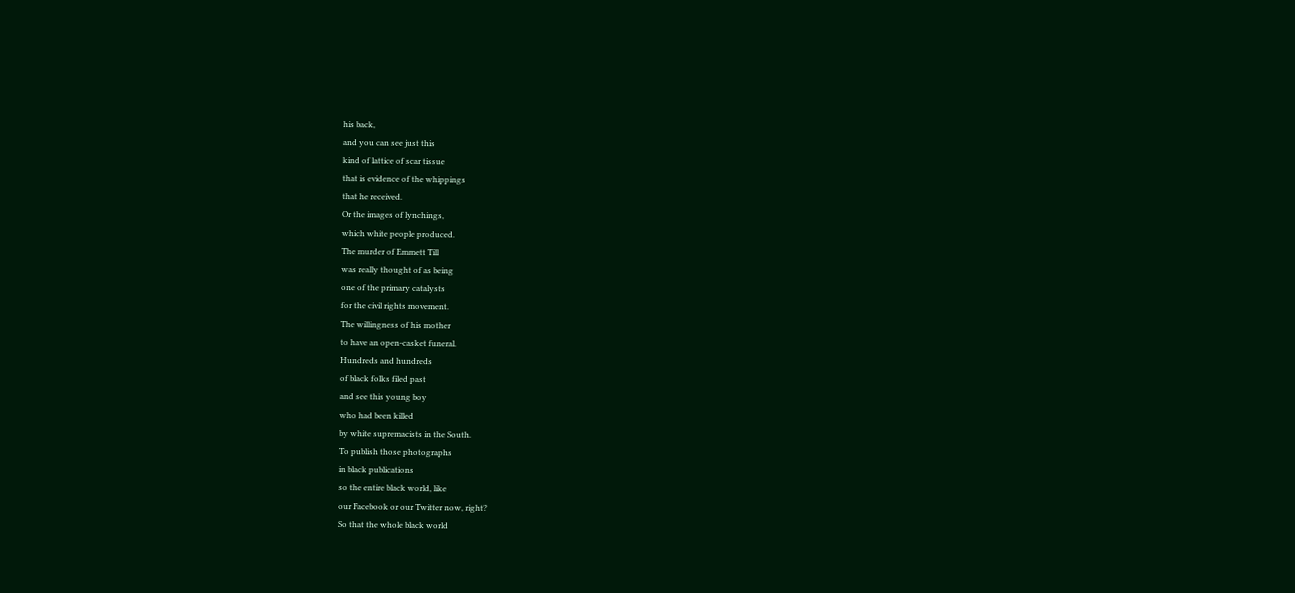his back,
and you can see just this
kind of lattice of scar tissue
that is evidence of the whippings
that he received.
Or the images of lynchings,
which white people produced.
The murder of Emmett Till
was really thought of as being
one of the primary catalysts
for the civil rights movement.
The willingness of his mother
to have an open-casket funeral.
Hundreds and hundreds
of black folks filed past
and see this young boy
who had been killed
by white supremacists in the South.
To publish those photographs
in black publications
so the entire black world, like
our Facebook or our Twitter now, right?
So that the whole black world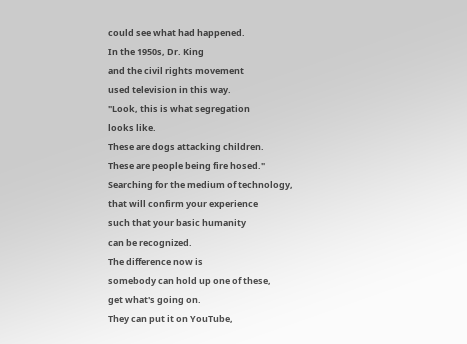could see what had happened.
In the 1950s, Dr. King
and the civil rights movement
used television in this way.
"Look, this is what segregation
looks like.
These are dogs attacking children.
These are people being fire hosed."
Searching for the medium of technology,
that will confirm your experience
such that your basic humanity
can be recognized.
The difference now is
somebody can hold up one of these,
get what's going on.
They can put it on YouTube,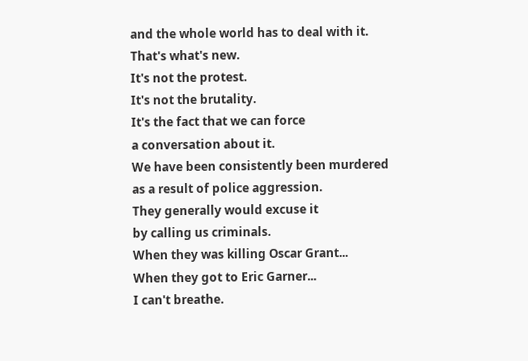and the whole world has to deal with it.
That's what's new.
It's not the protest.
It's not the brutality.
It's the fact that we can force
a conversation about it.
We have been consistently been murdered
as a result of police aggression.
They generally would excuse it
by calling us criminals.
When they was killing Oscar Grant...
When they got to Eric Garner...
I can't breathe.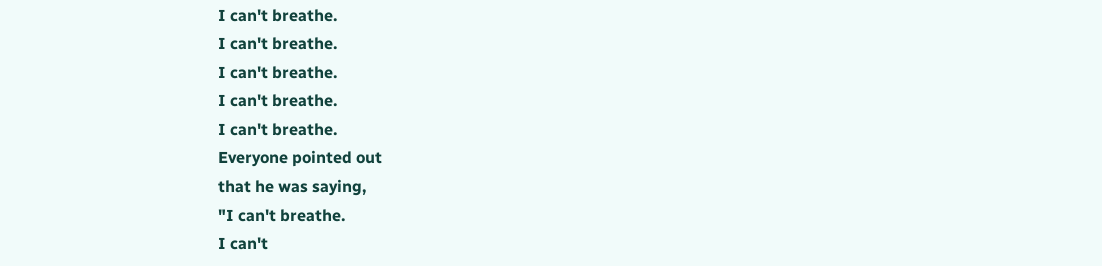I can't breathe.
I can't breathe.
I can't breathe.
I can't breathe.
I can't breathe.
Everyone pointed out
that he was saying,
"I can't breathe.
I can't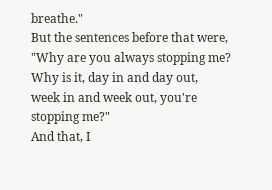breathe."
But the sentences before that were,
"Why are you always stopping me?
Why is it, day in and day out,
week in and week out, you're stopping me?"
And that, I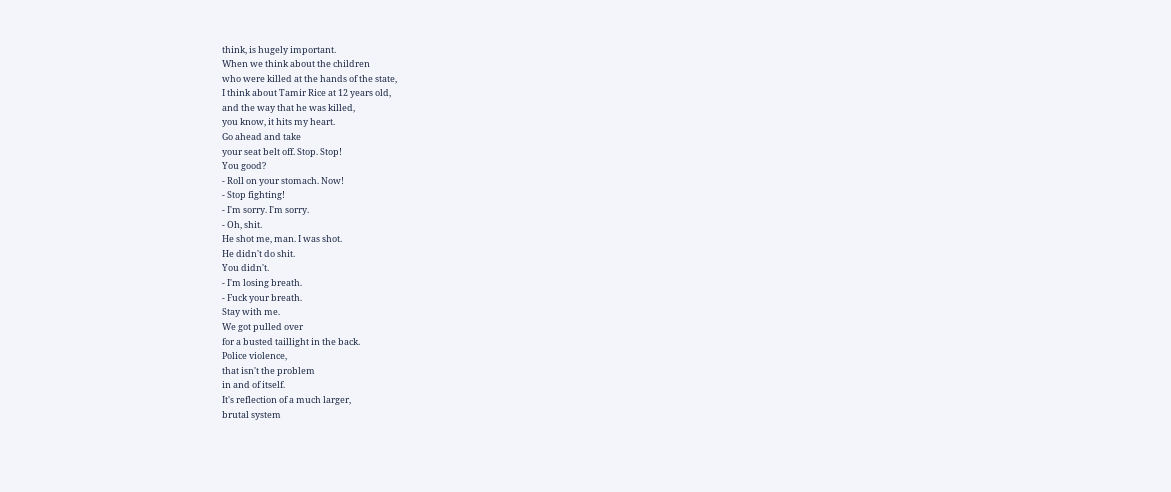think, is hugely important.
When we think about the children
who were killed at the hands of the state,
I think about Tamir Rice at 12 years old,
and the way that he was killed,
you know, it hits my heart.
Go ahead and take
your seat belt off. Stop. Stop!
You good?
- Roll on your stomach. Now!
- Stop fighting!
- I'm sorry. I'm sorry.
- Oh, shit.
He shot me, man. I was shot.
He didn't do shit.
You didn't.
- I'm losing breath.
- Fuck your breath.
Stay with me.
We got pulled over
for a busted taillight in the back.
Police violence,
that isn't the problem
in and of itself.
It's reflection of a much larger,
brutal system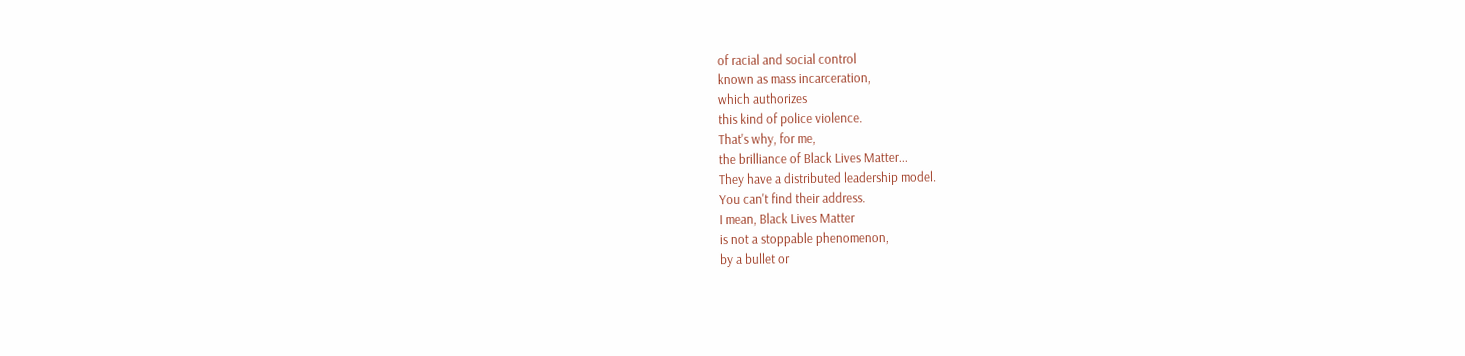of racial and social control
known as mass incarceration,
which authorizes
this kind of police violence.
That's why, for me,
the brilliance of Black Lives Matter...
They have a distributed leadership model.
You can't find their address.
I mean, Black Lives Matter
is not a stoppable phenomenon,
by a bullet or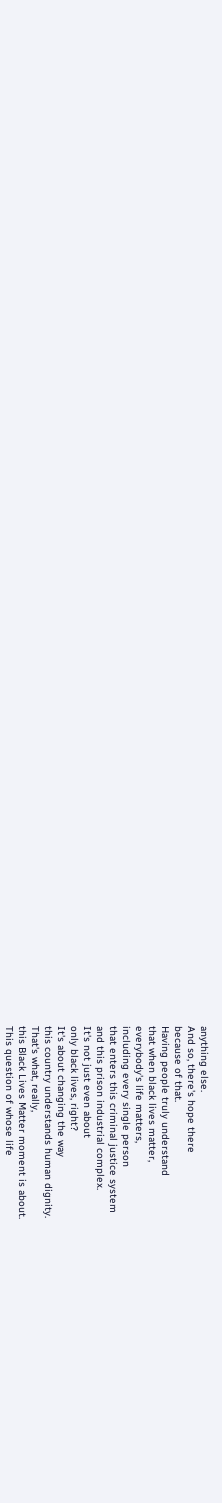anything else.
And so, there's hope there
because of that.
Having people truly understand
that when black lives matter,
everybody's life matters,
including every single person
that enters this criminal justice system
and this prison industrial complex.
It's not just even about
only black lives, right?
It's about changing the way
this country understands human dignity.
That's what, really,
this Black Lives Matter moment is about.
This question of whose life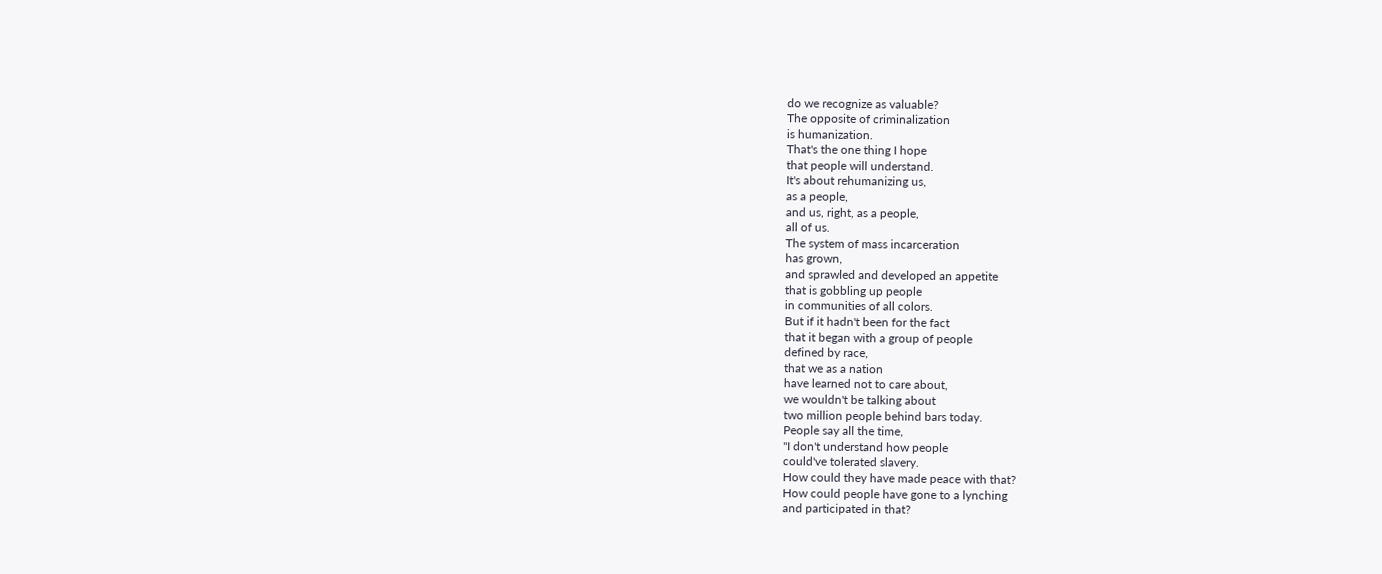do we recognize as valuable?
The opposite of criminalization
is humanization.
That's the one thing I hope
that people will understand.
It's about rehumanizing us,
as a people,
and us, right, as a people,
all of us.
The system of mass incarceration
has grown,
and sprawled and developed an appetite
that is gobbling up people
in communities of all colors.
But if it hadn't been for the fact
that it began with a group of people
defined by race,
that we as a nation
have learned not to care about,
we wouldn't be talking about
two million people behind bars today.
People say all the time,
"I don't understand how people
could've tolerated slavery.
How could they have made peace with that?
How could people have gone to a lynching
and participated in that?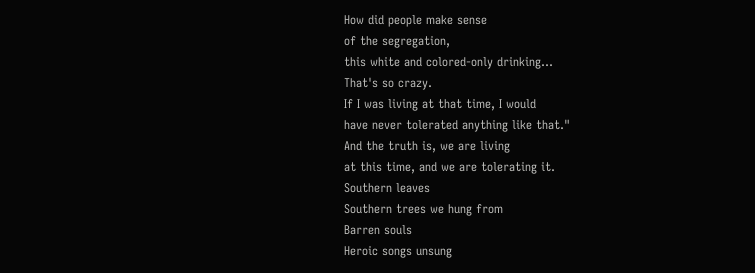How did people make sense
of the segregation,
this white and colored-only drinking...
That's so crazy.
If I was living at that time, I would
have never tolerated anything like that."
And the truth is, we are living
at this time, and we are tolerating it.
Southern leaves
Southern trees we hung from
Barren souls
Heroic songs unsung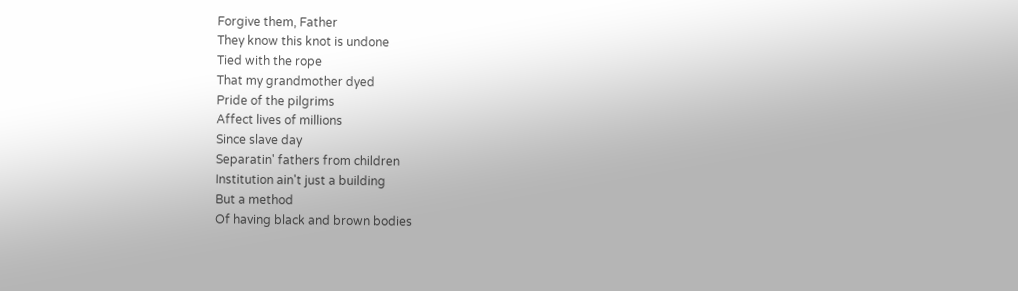Forgive them, Father
They know this knot is undone
Tied with the rope
That my grandmother dyed
Pride of the pilgrims
Affect lives of millions
Since slave day
Separatin' fathers from children
Institution ain't just a building
But a method
Of having black and brown bodies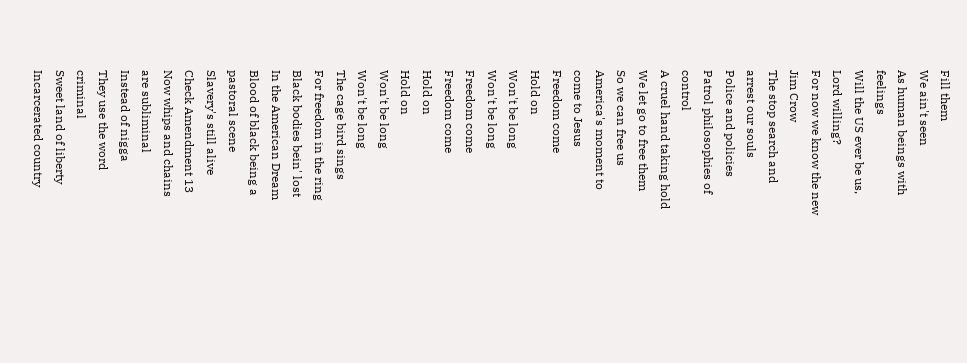Fill them
We ain't seen
As human beings with feelings
Will the US ever be us, Lord willing?
For now we know the new Jim Crow
The stop search and arrest our souls
Police and policies
Patrol philosophies of control
A cruel hand taking hold
We let go to free them
So we can free us
America's moment to come to Jesus
Freedom come
Hold on
Won't be long
Won't be long
Freedom come
Freedom come
Hold on
Hold on
Won't be long
Won't be long
The cage bird sings
For freedom in the ring
Black bodies bein' lost
In the American Dream
Blood of black being a pastoral scene
Slavery's still alive
Check Amendment 13
Now whips and chains are subliminal
Instead of nigga
They use the word criminal
Sweet land of liberty
Incarcerated country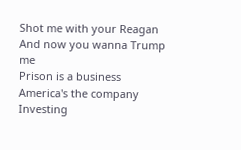Shot me with your Reagan
And now you wanna Trump me
Prison is a business
America's the company
Investing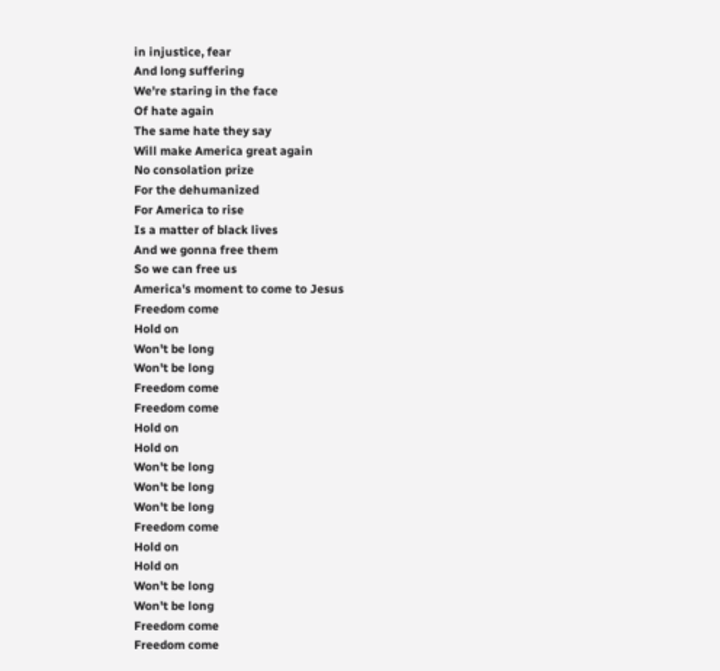in injustice, fear
And long suffering
We're staring in the face
Of hate again
The same hate they say
Will make America great again
No consolation prize
For the dehumanized
For America to rise
Is a matter of black lives
And we gonna free them
So we can free us
America's moment to come to Jesus
Freedom come
Hold on
Won't be long
Won't be long
Freedom come
Freedom come
Hold on
Hold on
Won't be long
Won't be long
Won't be long
Freedom come
Hold on
Hold on
Won't be long
Won't be long
Freedom come
Freedom come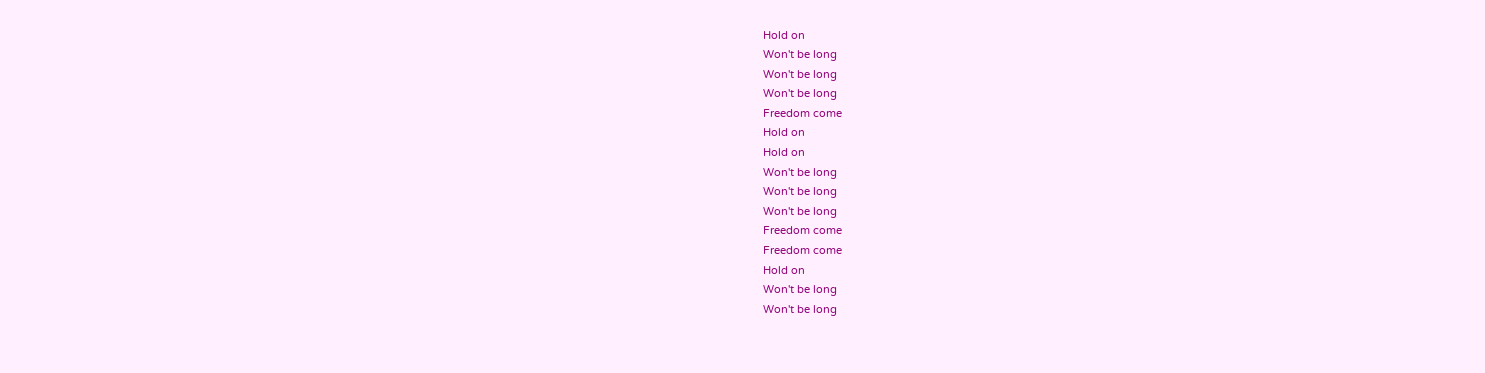Hold on
Won't be long
Won't be long
Won't be long
Freedom come
Hold on
Hold on
Won't be long
Won't be long
Won't be long
Freedom come
Freedom come
Hold on
Won't be long
Won't be long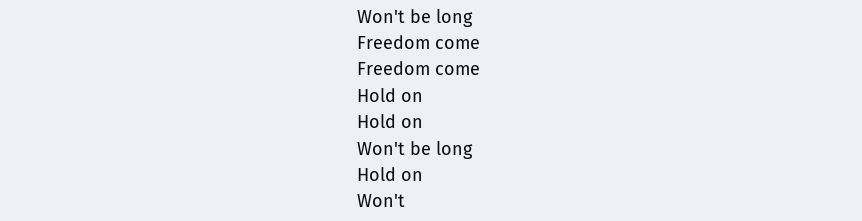Won't be long
Freedom come
Freedom come
Hold on
Hold on
Won't be long
Hold on
Won't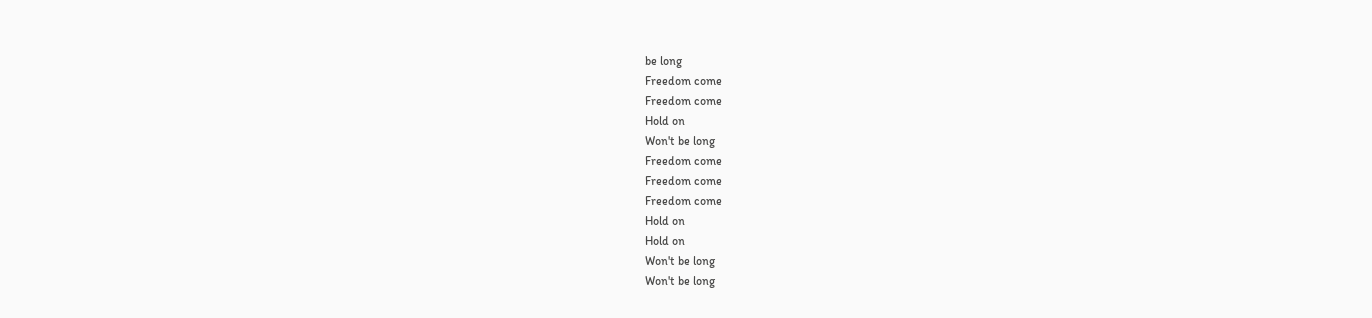be long
Freedom come
Freedom come
Hold on
Won't be long
Freedom come
Freedom come
Freedom come
Hold on
Hold on
Won't be long
Won't be long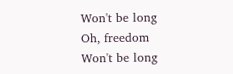Won't be long
Oh, freedom
Won't be long